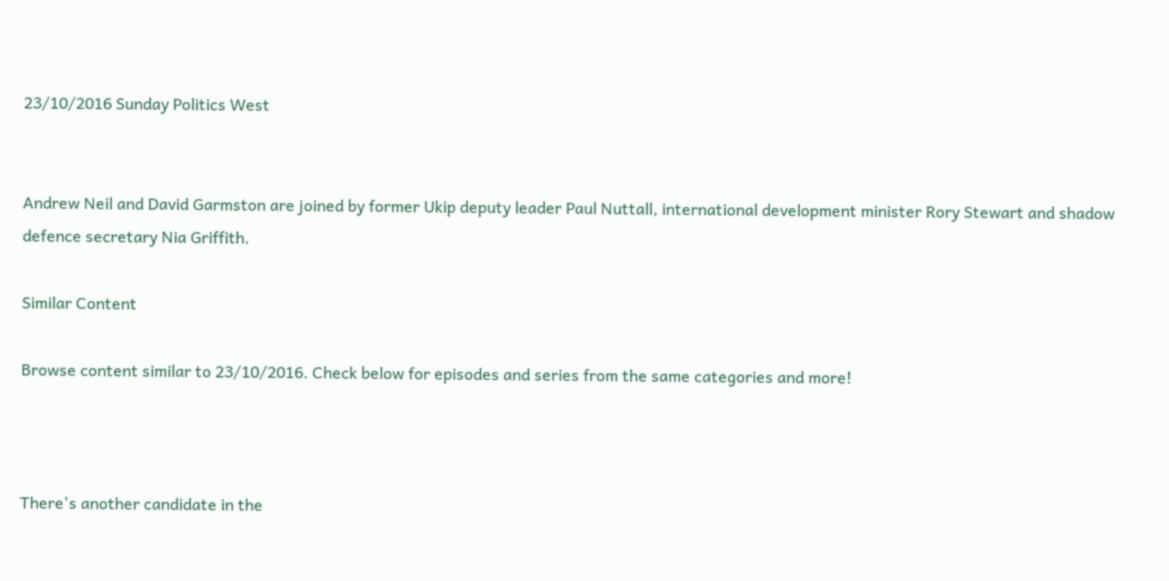23/10/2016 Sunday Politics West


Andrew Neil and David Garmston are joined by former Ukip deputy leader Paul Nuttall, international development minister Rory Stewart and shadow defence secretary Nia Griffith.

Similar Content

Browse content similar to 23/10/2016. Check below for episodes and series from the same categories and more!



There's another candidate in the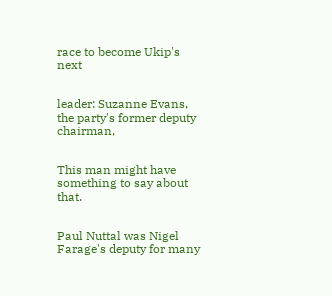race to become Ukip's next


leader: Suzanne Evans, the party's former deputy chairman,


This man might have something to say about that.


Paul Nuttal was Nigel Farage's deputy for many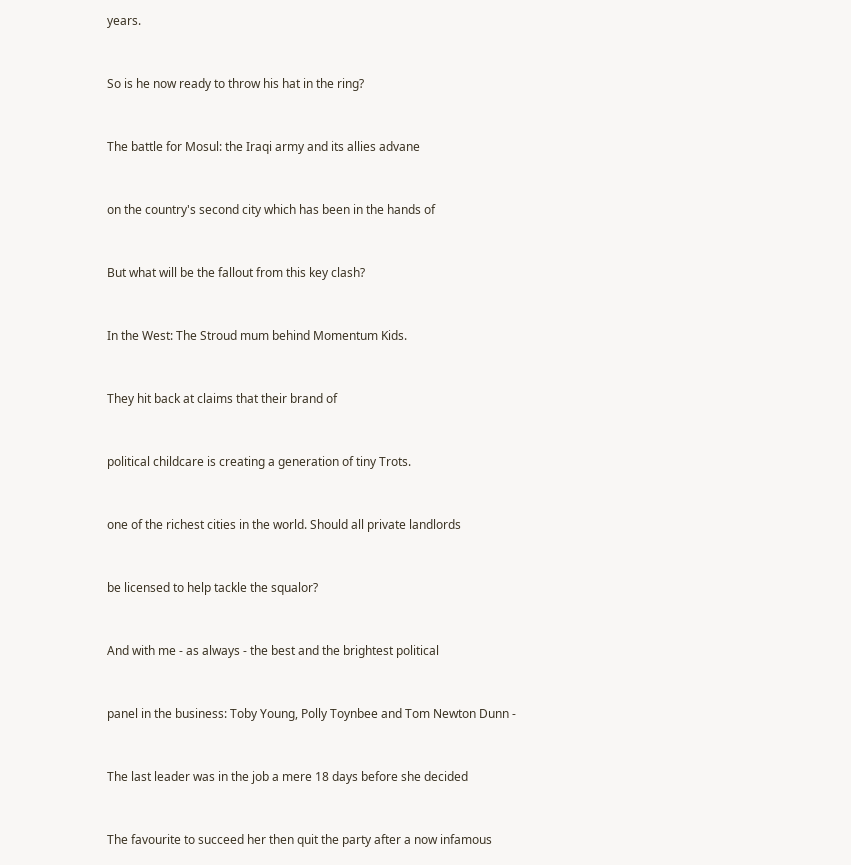years.


So is he now ready to throw his hat in the ring?


The battle for Mosul: the Iraqi army and its allies advane


on the country's second city which has been in the hands of


But what will be the fallout from this key clash?


In the West: The Stroud mum behind Momentum Kids.


They hit back at claims that their brand of


political childcare is creating a generation of tiny Trots.


one of the richest cities in the world. Should all private landlords


be licensed to help tackle the squalor?


And with me - as always - the best and the brightest political


panel in the business: Toby Young, Polly Toynbee and Tom Newton Dunn -


The last leader was in the job a mere 18 days before she decided


The favourite to succeed her then quit the party after a now infamous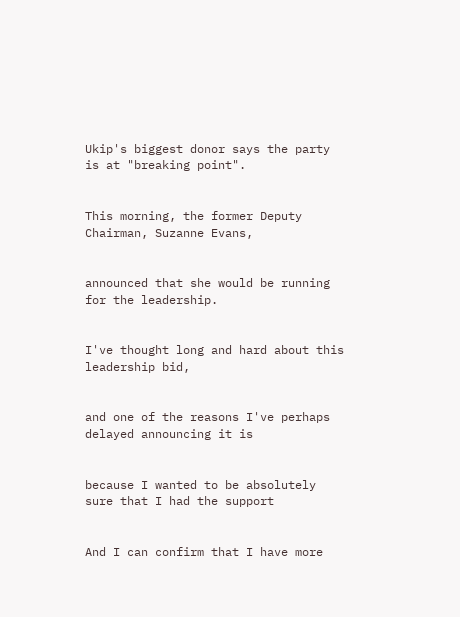Ukip's biggest donor says the party is at "breaking point".


This morning, the former Deputy Chairman, Suzanne Evans,


announced that she would be running for the leadership.


I've thought long and hard about this leadership bid,


and one of the reasons I've perhaps delayed announcing it is


because I wanted to be absolutely sure that I had the support


And I can confirm that I have more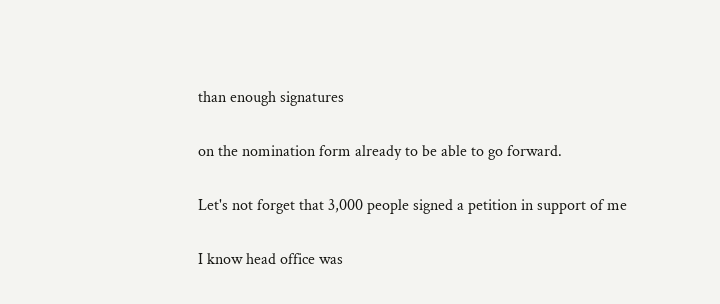than enough signatures


on the nomination form already to be able to go forward.


Let's not forget that 3,000 people signed a petition in support of me


I know head office was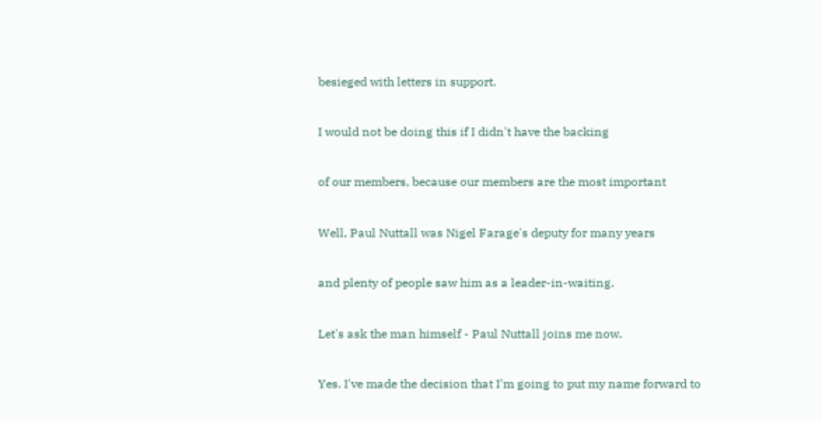besieged with letters in support.


I would not be doing this if I didn't have the backing


of our members, because our members are the most important


Well, Paul Nuttall was Nigel Farage's deputy for many years


and plenty of people saw him as a leader-in-waiting.


Let's ask the man himself - Paul Nuttall joins me now.


Yes. I've made the decision that I'm going to put my name forward to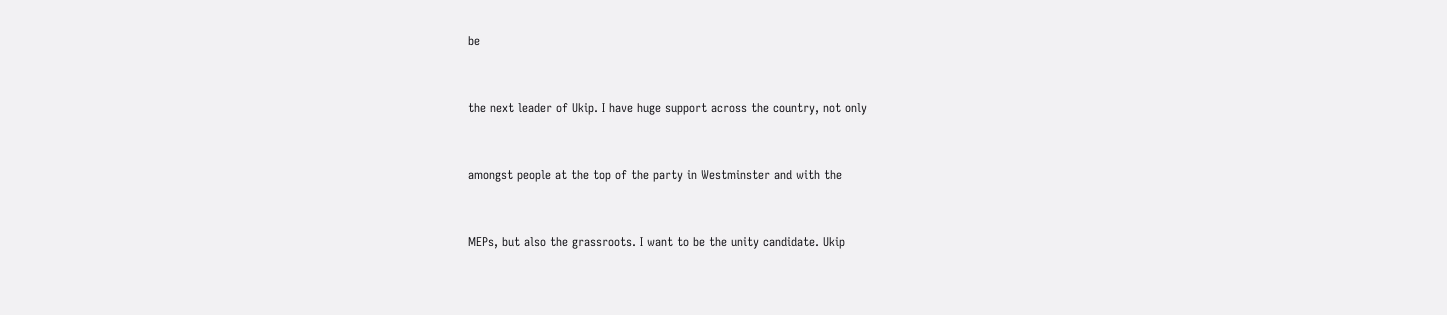be


the next leader of Ukip. I have huge support across the country, not only


amongst people at the top of the party in Westminster and with the


MEPs, but also the grassroots. I want to be the unity candidate. Ukip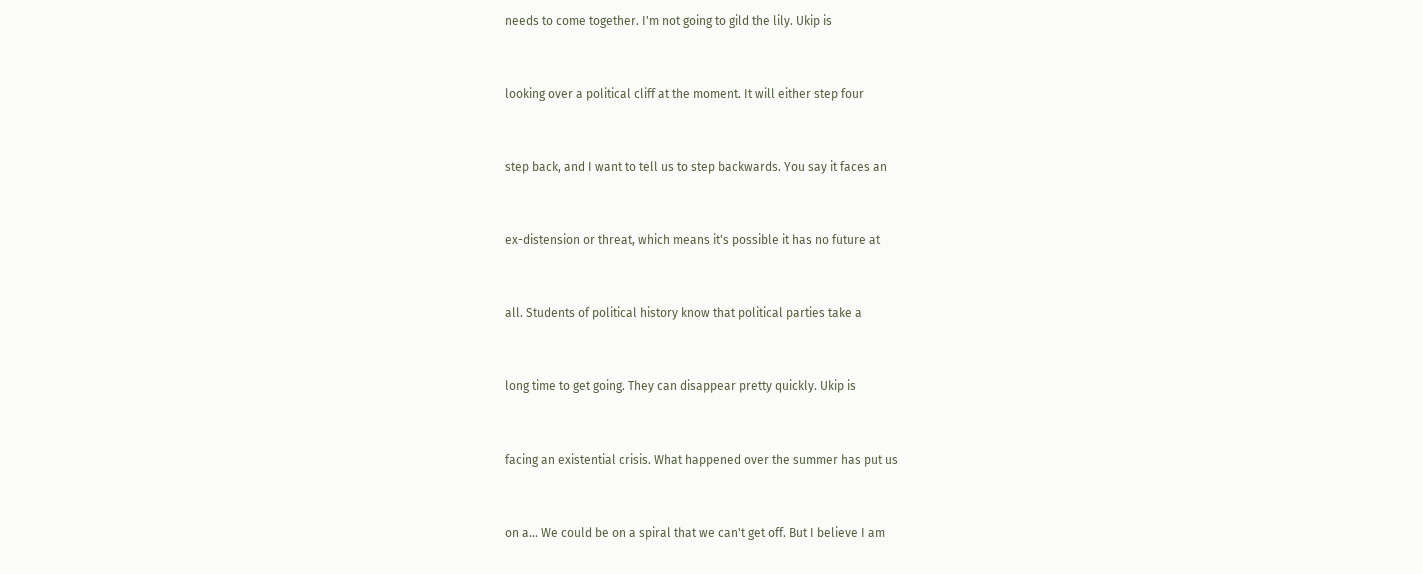needs to come together. I'm not going to gild the lily. Ukip is


looking over a political cliff at the moment. It will either step four


step back, and I want to tell us to step backwards. You say it faces an


ex-distension or threat, which means it's possible it has no future at


all. Students of political history know that political parties take a


long time to get going. They can disappear pretty quickly. Ukip is


facing an existential crisis. What happened over the summer has put us


on a... We could be on a spiral that we can't get off. But I believe I am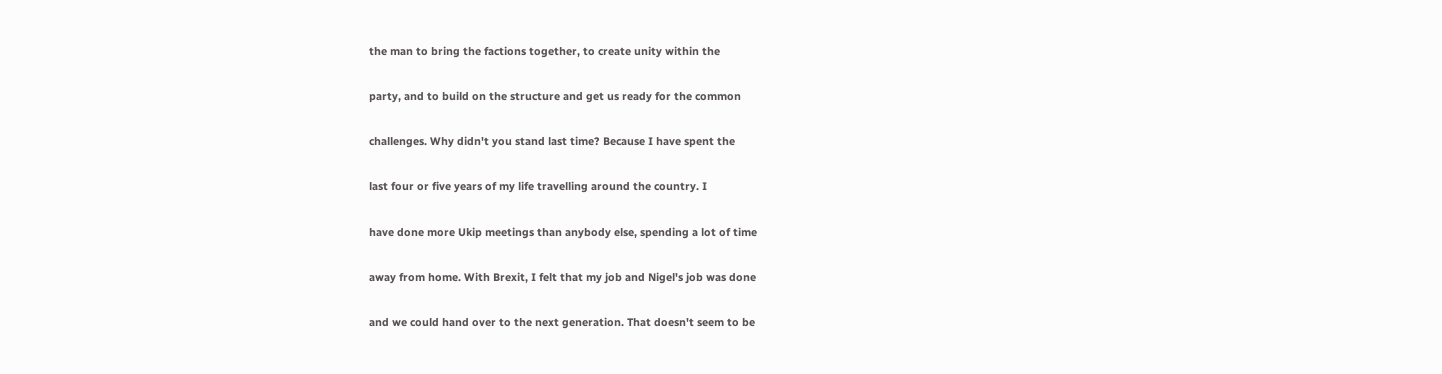the man to bring the factions together, to create unity within the


party, and to build on the structure and get us ready for the common


challenges. Why didn't you stand last time? Because I have spent the


last four or five years of my life travelling around the country. I


have done more Ukip meetings than anybody else, spending a lot of time


away from home. With Brexit, I felt that my job and Nigel's job was done


and we could hand over to the next generation. That doesn't seem to be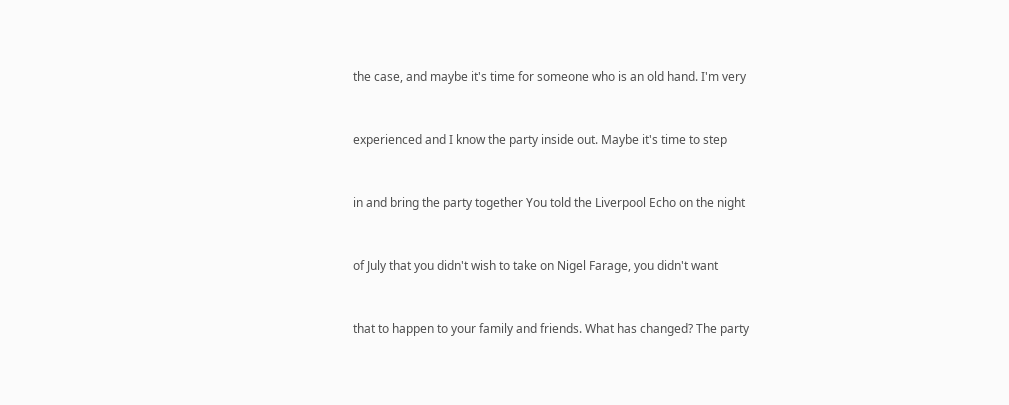the case, and maybe it's time for someone who is an old hand. I'm very


experienced and I know the party inside out. Maybe it's time to step


in and bring the party together You told the Liverpool Echo on the night


of July that you didn't wish to take on Nigel Farage, you didn't want


that to happen to your family and friends. What has changed? The party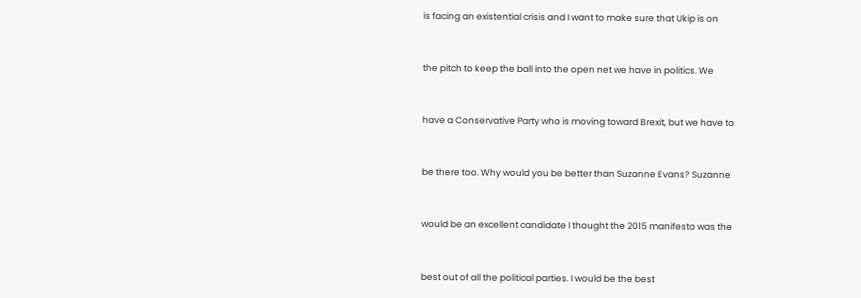is facing an existential crisis and I want to make sure that Ukip is on


the pitch to keep the ball into the open net we have in politics. We


have a Conservative Party who is moving toward Brexit, but we have to


be there too. Why would you be better than Suzanne Evans? Suzanne


would be an excellent candidate I thought the 2015 manifesto was the


best out of all the political parties. I would be the best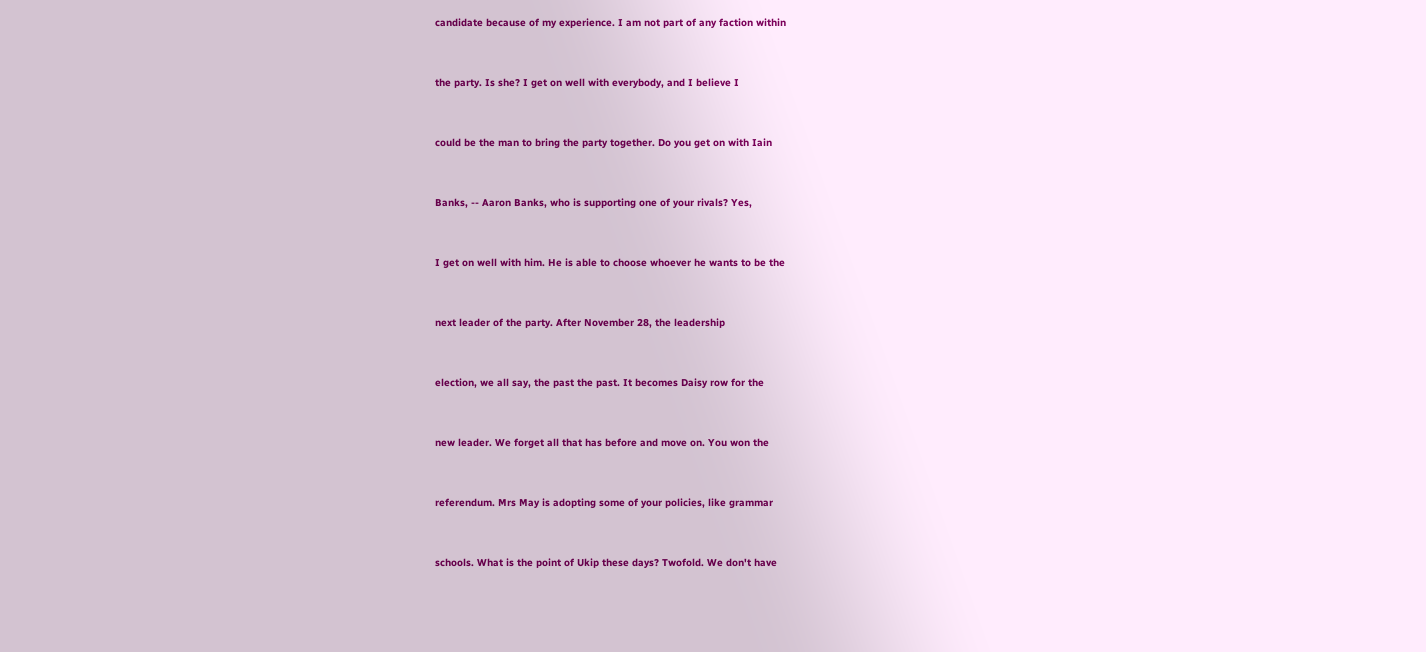candidate because of my experience. I am not part of any faction within


the party. Is she? I get on well with everybody, and I believe I


could be the man to bring the party together. Do you get on with Iain


Banks, -- Aaron Banks, who is supporting one of your rivals? Yes,


I get on well with him. He is able to choose whoever he wants to be the


next leader of the party. After November 28, the leadership


election, we all say, the past the past. It becomes Daisy row for the


new leader. We forget all that has before and move on. You won the


referendum. Mrs May is adopting some of your policies, like grammar


schools. What is the point of Ukip these days? Twofold. We don't have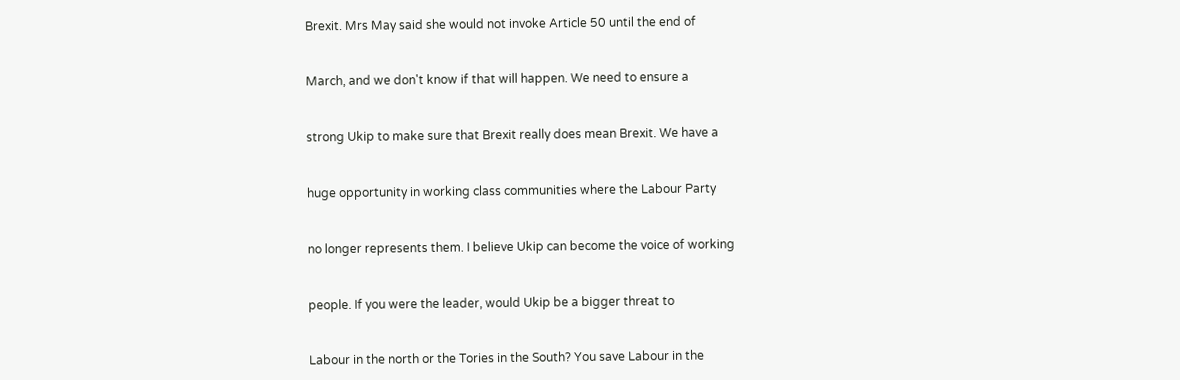Brexit. Mrs May said she would not invoke Article 50 until the end of


March, and we don't know if that will happen. We need to ensure a


strong Ukip to make sure that Brexit really does mean Brexit. We have a


huge opportunity in working class communities where the Labour Party


no longer represents them. I believe Ukip can become the voice of working


people. If you were the leader, would Ukip be a bigger threat to


Labour in the north or the Tories in the South? You save Labour in the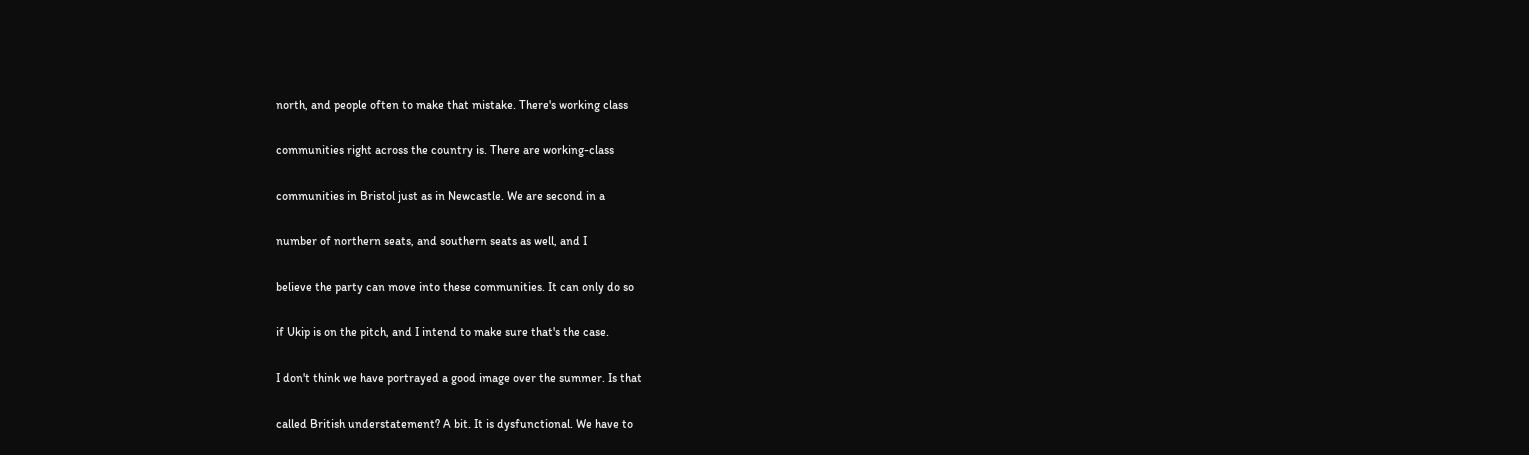north, and people often to make that mistake. There's working class


communities right across the country is. There are working-class


communities in Bristol just as in Newcastle. We are second in a


number of northern seats, and southern seats as well, and I


believe the party can move into these communities. It can only do so


if Ukip is on the pitch, and I intend to make sure that's the case.


I don't think we have portrayed a good image over the summer. Is that


called British understatement? A bit. It is dysfunctional. We have to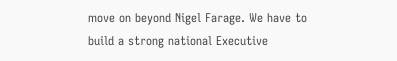move on beyond Nigel Farage. We have to build a strong national Executive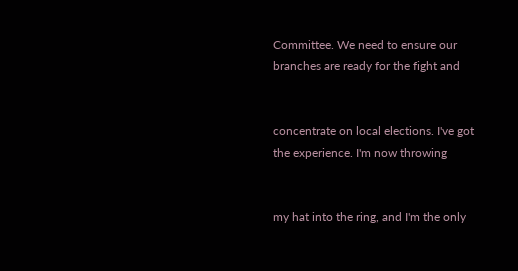Committee. We need to ensure our branches are ready for the fight and


concentrate on local elections. I've got the experience. I'm now throwing


my hat into the ring, and I'm the only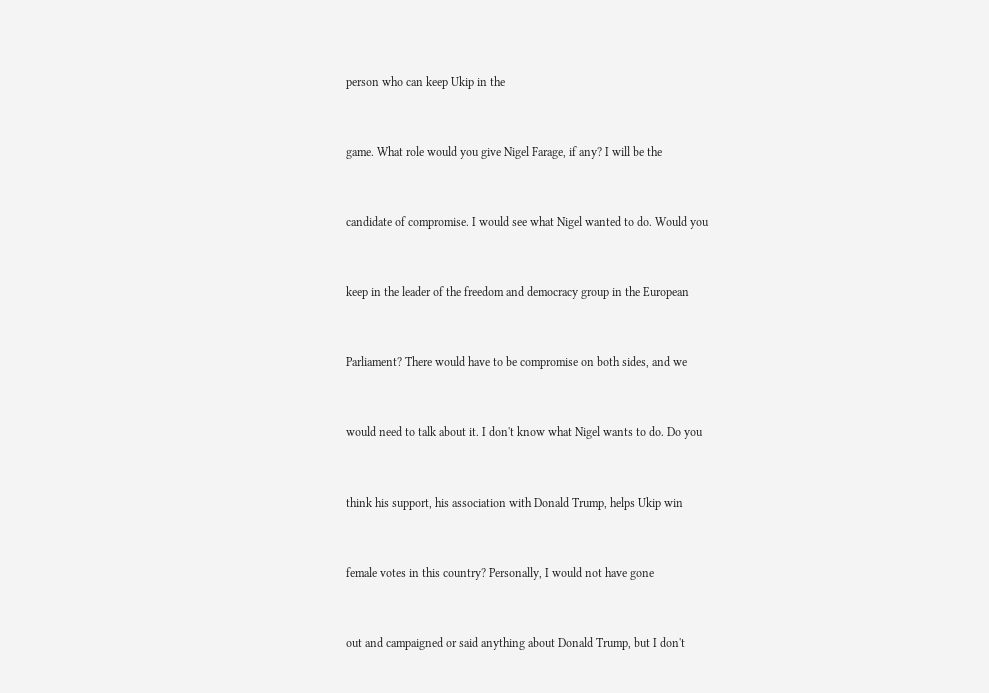person who can keep Ukip in the


game. What role would you give Nigel Farage, if any? I will be the


candidate of compromise. I would see what Nigel wanted to do. Would you


keep in the leader of the freedom and democracy group in the European


Parliament? There would have to be compromise on both sides, and we


would need to talk about it. I don't know what Nigel wants to do. Do you


think his support, his association with Donald Trump, helps Ukip win


female votes in this country? Personally, I would not have gone


out and campaigned or said anything about Donald Trump, but I don't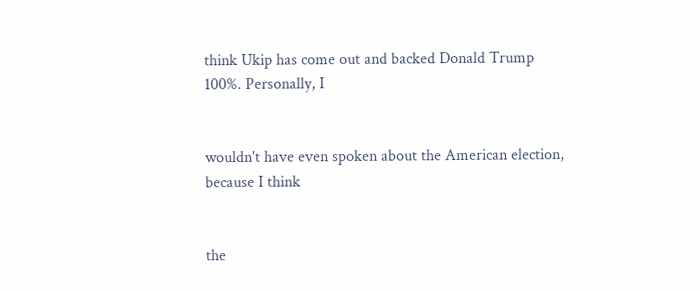think Ukip has come out and backed Donald Trump 100%. Personally, I


wouldn't have even spoken about the American election, because I think


the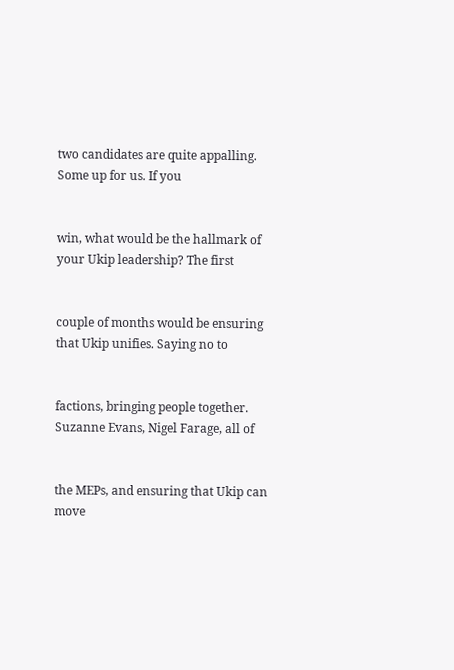two candidates are quite appalling. Some up for us. If you


win, what would be the hallmark of your Ukip leadership? The first


couple of months would be ensuring that Ukip unifies. Saying no to


factions, bringing people together. Suzanne Evans, Nigel Farage, all of


the MEPs, and ensuring that Ukip can move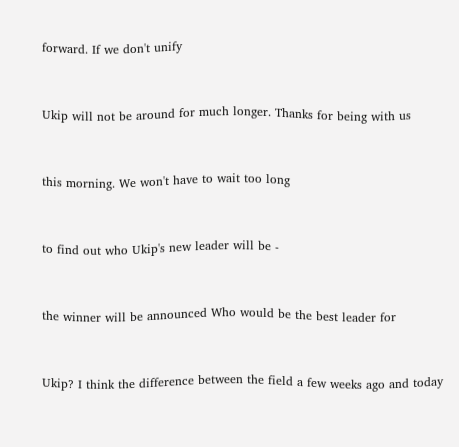forward. If we don't unify


Ukip will not be around for much longer. Thanks for being with us


this morning. We won't have to wait too long


to find out who Ukip's new leader will be -


the winner will be announced Who would be the best leader for


Ukip? I think the difference between the field a few weeks ago and today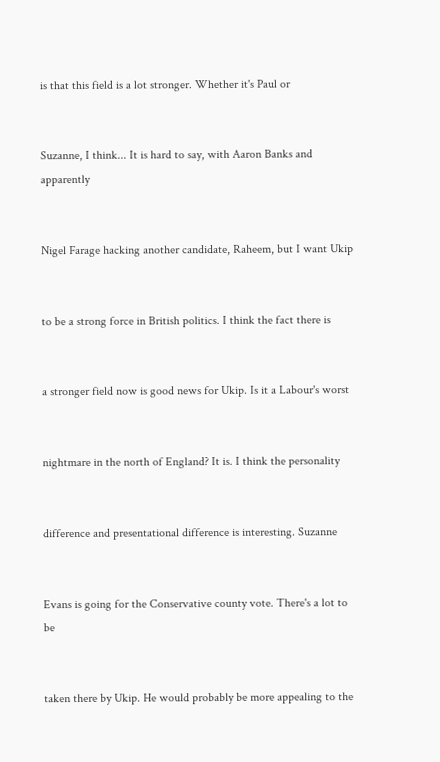is that this field is a lot stronger. Whether it's Paul or


Suzanne, I think... It is hard to say, with Aaron Banks and apparently


Nigel Farage hacking another candidate, Raheem, but I want Ukip


to be a strong force in British politics. I think the fact there is


a stronger field now is good news for Ukip. Is it a Labour's worst


nightmare in the north of England? It is. I think the personality


difference and presentational difference is interesting. Suzanne


Evans is going for the Conservative county vote. There's a lot to be


taken there by Ukip. He would probably be more appealing to the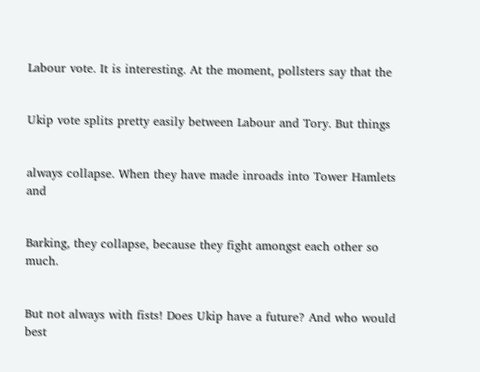Labour vote. It is interesting. At the moment, pollsters say that the


Ukip vote splits pretty easily between Labour and Tory. But things


always collapse. When they have made inroads into Tower Hamlets and


Barking, they collapse, because they fight amongst each other so much.


But not always with fists! Does Ukip have a future? And who would best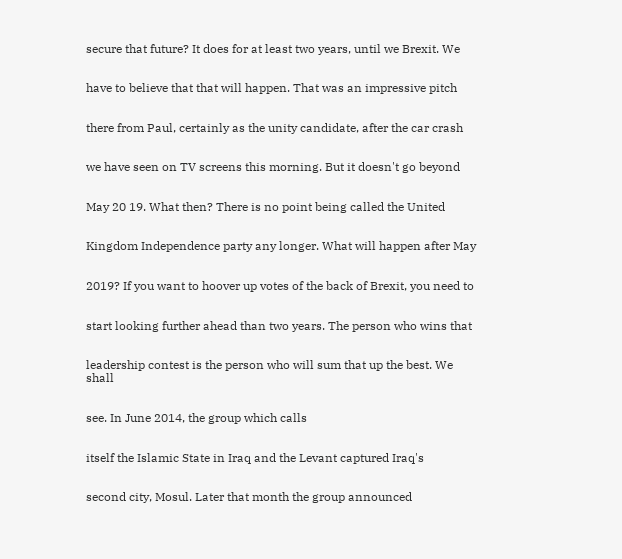secure that future? It does for at least two years, until we Brexit. We


have to believe that that will happen. That was an impressive pitch


there from Paul, certainly as the unity candidate, after the car crash


we have seen on TV screens this morning. But it doesn't go beyond


May 20 19. What then? There is no point being called the United


Kingdom Independence party any longer. What will happen after May


2019? If you want to hoover up votes of the back of Brexit, you need to


start looking further ahead than two years. The person who wins that


leadership contest is the person who will sum that up the best. We shall


see. In June 2014, the group which calls


itself the Islamic State in Iraq and the Levant captured Iraq's


second city, Mosul. Later that month the group announced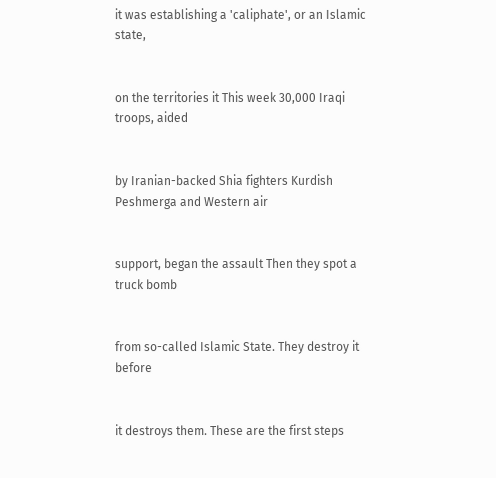it was establishing a 'caliphate', or an Islamic state,


on the territories it This week 30,000 Iraqi troops, aided


by Iranian-backed Shia fighters Kurdish Peshmerga and Western air


support, began the assault Then they spot a truck bomb


from so-called Islamic State. They destroy it before


it destroys them. These are the first steps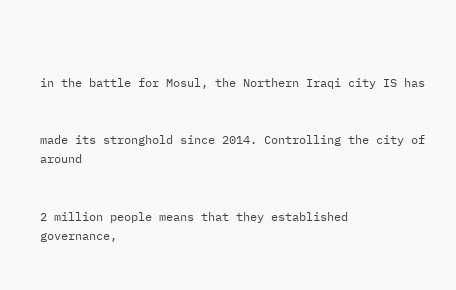in the battle for Mosul, the Northern Iraqi city IS has


made its stronghold since 2014. Controlling the city of around


2 million people means that they established governance,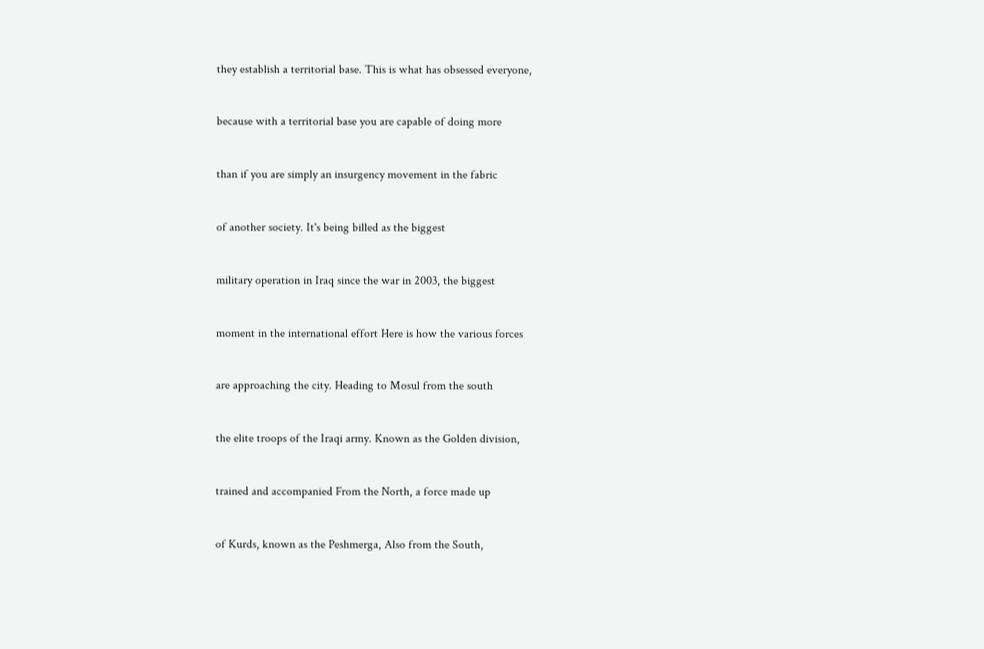they establish a territorial base. This is what has obsessed everyone,


because with a territorial base you are capable of doing more


than if you are simply an insurgency movement in the fabric


of another society. It's being billed as the biggest


military operation in Iraq since the war in 2003, the biggest


moment in the international effort Here is how the various forces


are approaching the city. Heading to Mosul from the south


the elite troops of the Iraqi army. Known as the Golden division,


trained and accompanied From the North, a force made up


of Kurds, known as the Peshmerga, Also from the South,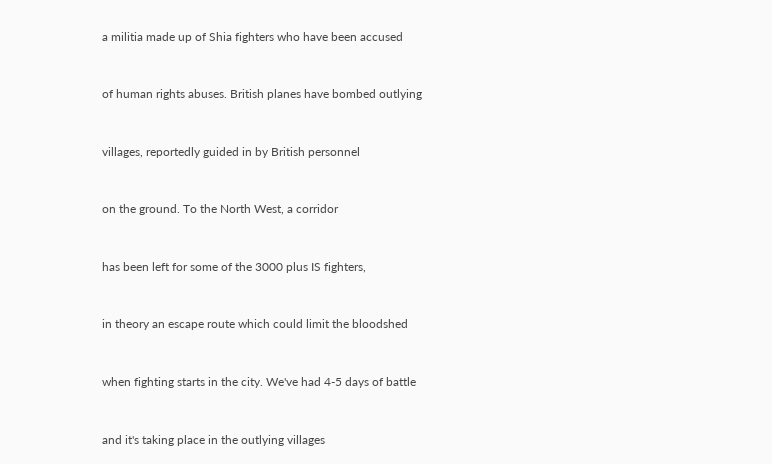a militia made up of Shia fighters who have been accused


of human rights abuses. British planes have bombed outlying


villages, reportedly guided in by British personnel


on the ground. To the North West, a corridor


has been left for some of the 3000 plus IS fighters,


in theory an escape route which could limit the bloodshed


when fighting starts in the city. We've had 4-5 days of battle


and it's taking place in the outlying villages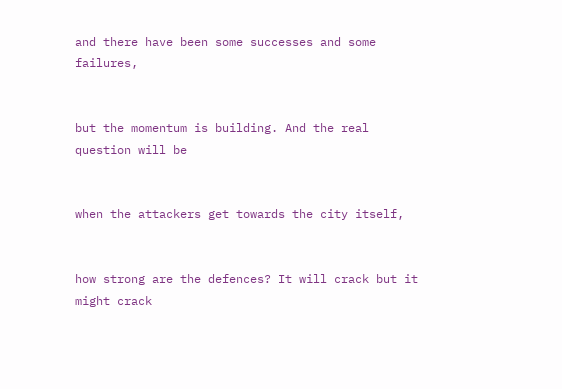and there have been some successes and some failures,


but the momentum is building. And the real question will be


when the attackers get towards the city itself,


how strong are the defences? It will crack but it might crack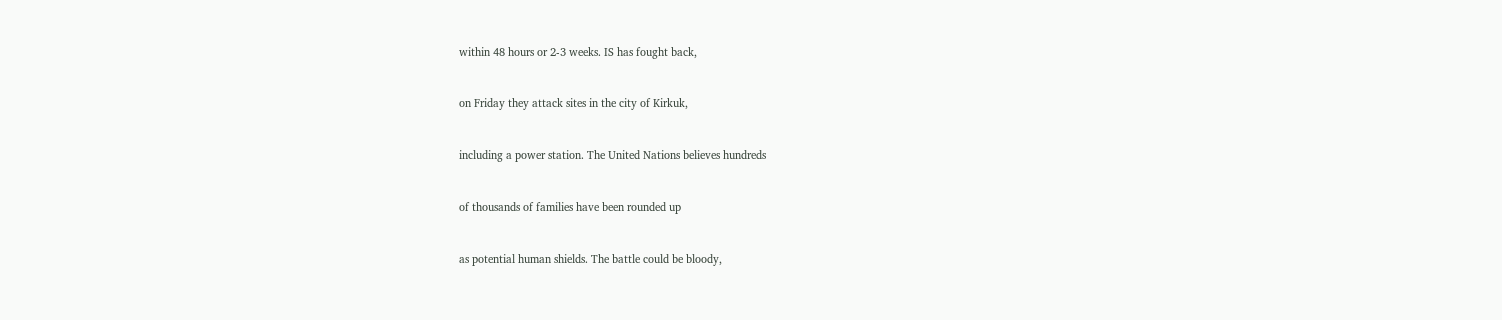within 48 hours or 2-3 weeks. IS has fought back,


on Friday they attack sites in the city of Kirkuk,


including a power station. The United Nations believes hundreds


of thousands of families have been rounded up


as potential human shields. The battle could be bloody,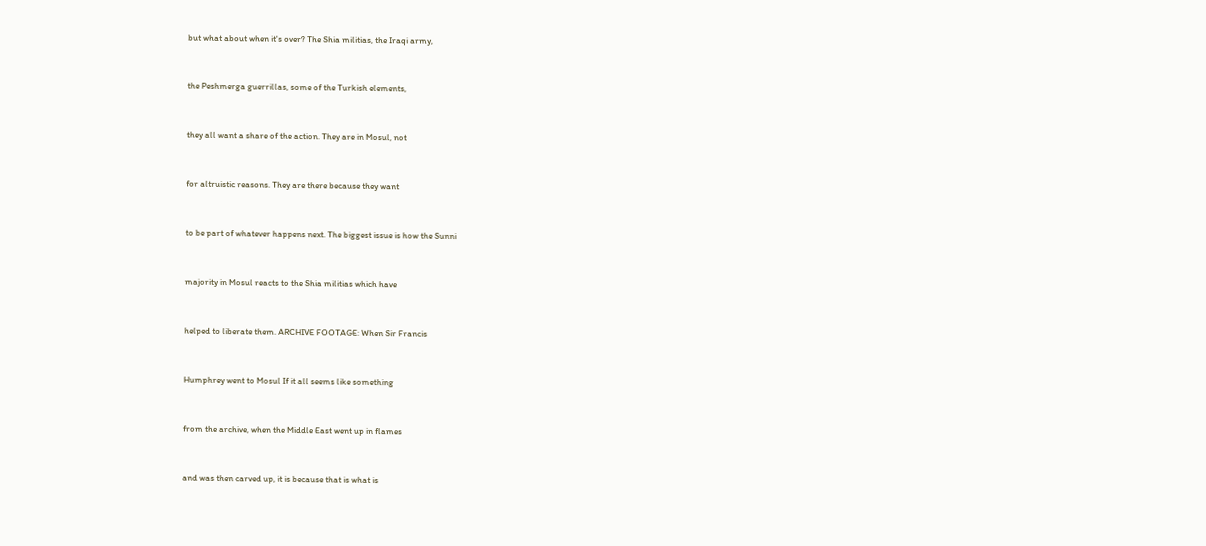but what about when it's over? The Shia militias, the Iraqi army,


the Peshmerga guerrillas, some of the Turkish elements,


they all want a share of the action. They are in Mosul, not


for altruistic reasons. They are there because they want


to be part of whatever happens next. The biggest issue is how the Sunni


majority in Mosul reacts to the Shia militias which have


helped to liberate them. ARCHIVE FOOTAGE: When Sir Francis


Humphrey went to Mosul If it all seems like something


from the archive, when the Middle East went up in flames


and was then carved up, it is because that is what is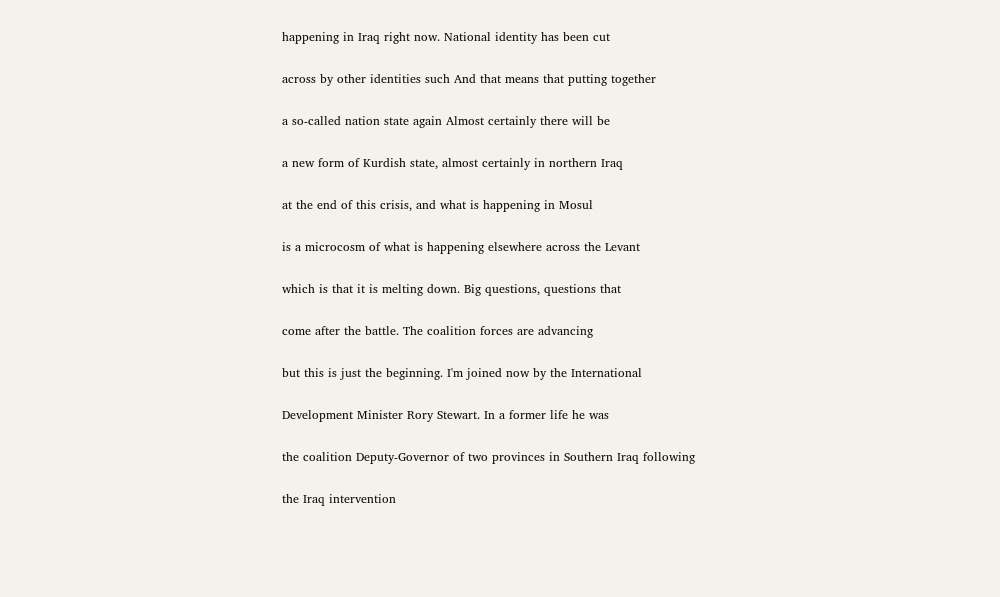happening in Iraq right now. National identity has been cut


across by other identities such And that means that putting together


a so-called nation state again Almost certainly there will be


a new form of Kurdish state, almost certainly in northern Iraq


at the end of this crisis, and what is happening in Mosul


is a microcosm of what is happening elsewhere across the Levant


which is that it is melting down. Big questions, questions that


come after the battle. The coalition forces are advancing


but this is just the beginning. I'm joined now by the International


Development Minister Rory Stewart. In a former life he was


the coalition Deputy-Governor of two provinces in Southern Iraq following


the Iraq intervention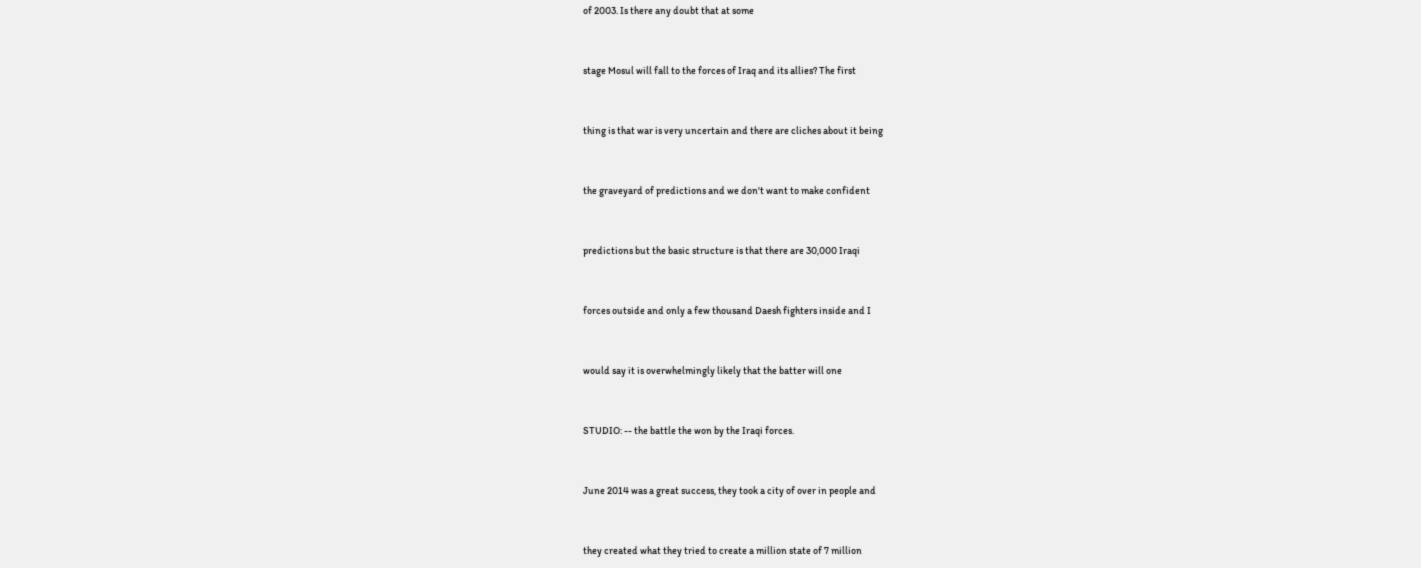of 2003. Is there any doubt that at some


stage Mosul will fall to the forces of Iraq and its allies? The first


thing is that war is very uncertain and there are cliches about it being


the graveyard of predictions and we don't want to make confident


predictions but the basic structure is that there are 30,000 Iraqi


forces outside and only a few thousand Daesh fighters inside and I


would say it is overwhelmingly likely that the batter will one


STUDIO: -- the battle the won by the Iraqi forces.


June 2014 was a great success, they took a city of over in people and


they created what they tried to create a million state of 7 million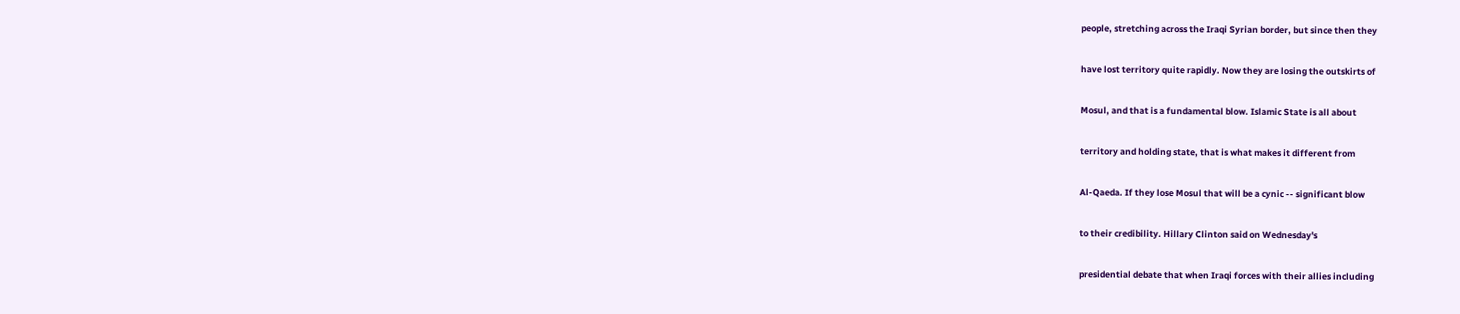people, stretching across the Iraqi Syrian border, but since then they


have lost territory quite rapidly. Now they are losing the outskirts of


Mosul, and that is a fundamental blow. Islamic State is all about


territory and holding state, that is what makes it different from


Al-Qaeda. If they lose Mosul that will be a cynic -- significant blow


to their credibility. Hillary Clinton said on Wednesday's


presidential debate that when Iraqi forces with their allies including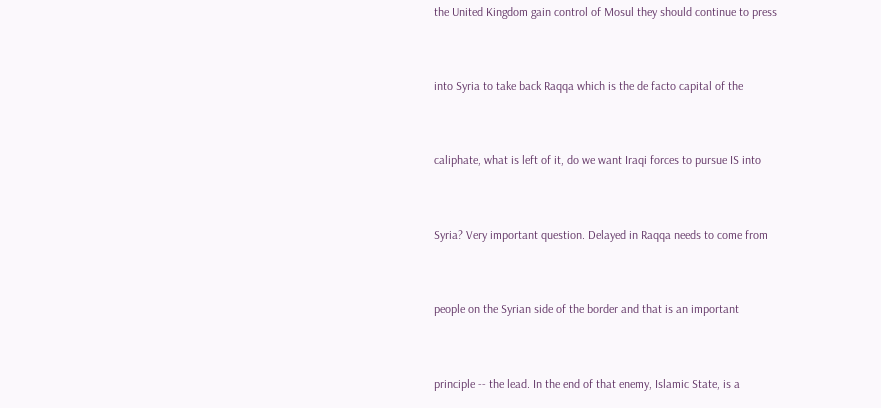the United Kingdom gain control of Mosul they should continue to press


into Syria to take back Raqqa which is the de facto capital of the


caliphate, what is left of it, do we want Iraqi forces to pursue IS into


Syria? Very important question. Delayed in Raqqa needs to come from


people on the Syrian side of the border and that is an important


principle -- the lead. In the end of that enemy, Islamic State, is a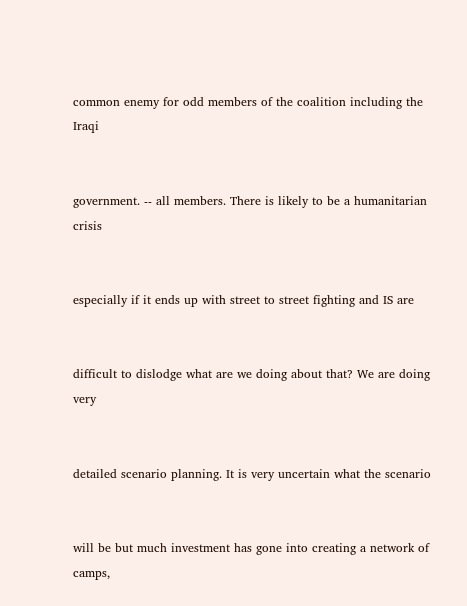common enemy for odd members of the coalition including the Iraqi


government. -- all members. There is likely to be a humanitarian crisis


especially if it ends up with street to street fighting and IS are


difficult to dislodge what are we doing about that? We are doing very


detailed scenario planning. It is very uncertain what the scenario


will be but much investment has gone into creating a network of camps,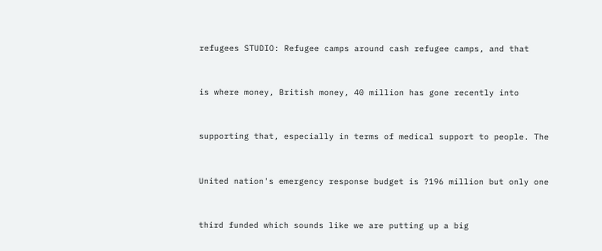refugees STUDIO: Refugee camps around cash refugee camps, and that


is where money, British money, 40 million has gone recently into


supporting that, especially in terms of medical support to people. The


United nation's emergency response budget is ?196 million but only one


third funded which sounds like we are putting up a big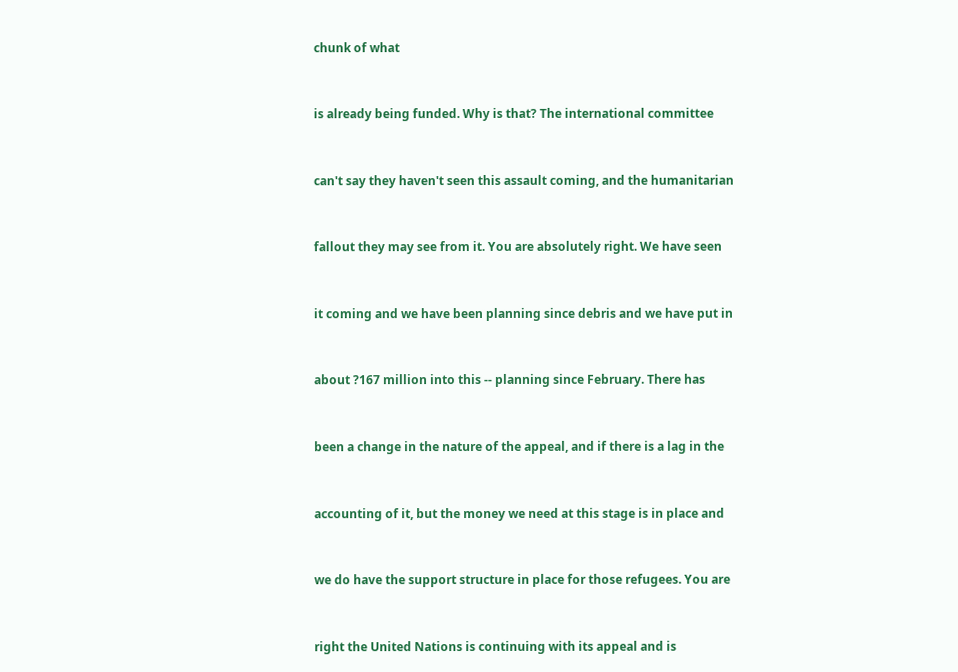chunk of what


is already being funded. Why is that? The international committee


can't say they haven't seen this assault coming, and the humanitarian


fallout they may see from it. You are absolutely right. We have seen


it coming and we have been planning since debris and we have put in


about ?167 million into this -- planning since February. There has


been a change in the nature of the appeal, and if there is a lag in the


accounting of it, but the money we need at this stage is in place and


we do have the support structure in place for those refugees. You are


right the United Nations is continuing with its appeal and is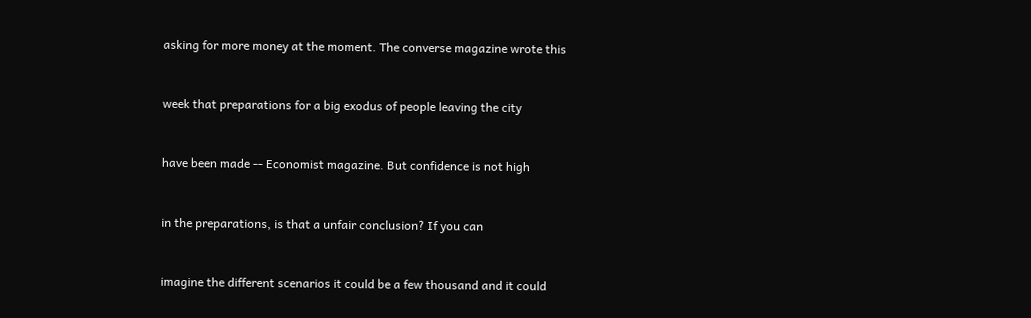asking for more money at the moment. The converse magazine wrote this


week that preparations for a big exodus of people leaving the city


have been made -- Economist magazine. But confidence is not high


in the preparations, is that a unfair conclusion? If you can


imagine the different scenarios it could be a few thousand and it could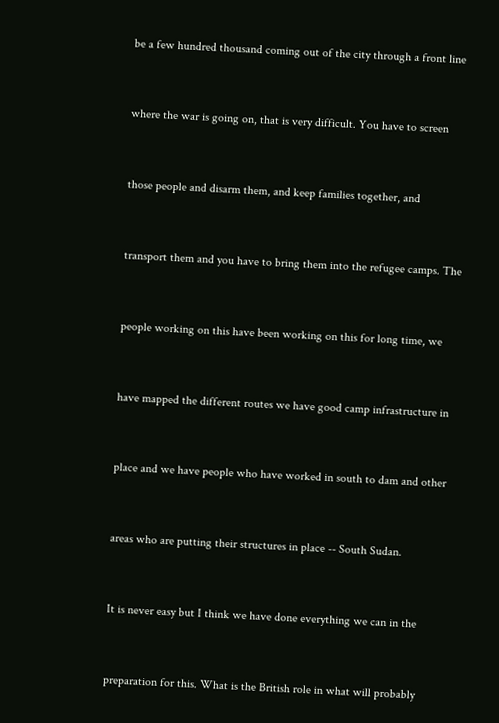be a few hundred thousand coming out of the city through a front line


where the war is going on, that is very difficult. You have to screen


those people and disarm them, and keep families together, and


transport them and you have to bring them into the refugee camps. The


people working on this have been working on this for long time, we


have mapped the different routes we have good camp infrastructure in


place and we have people who have worked in south to dam and other


areas who are putting their structures in place -- South Sudan.


It is never easy but I think we have done everything we can in the


preparation for this. What is the British role in what will probably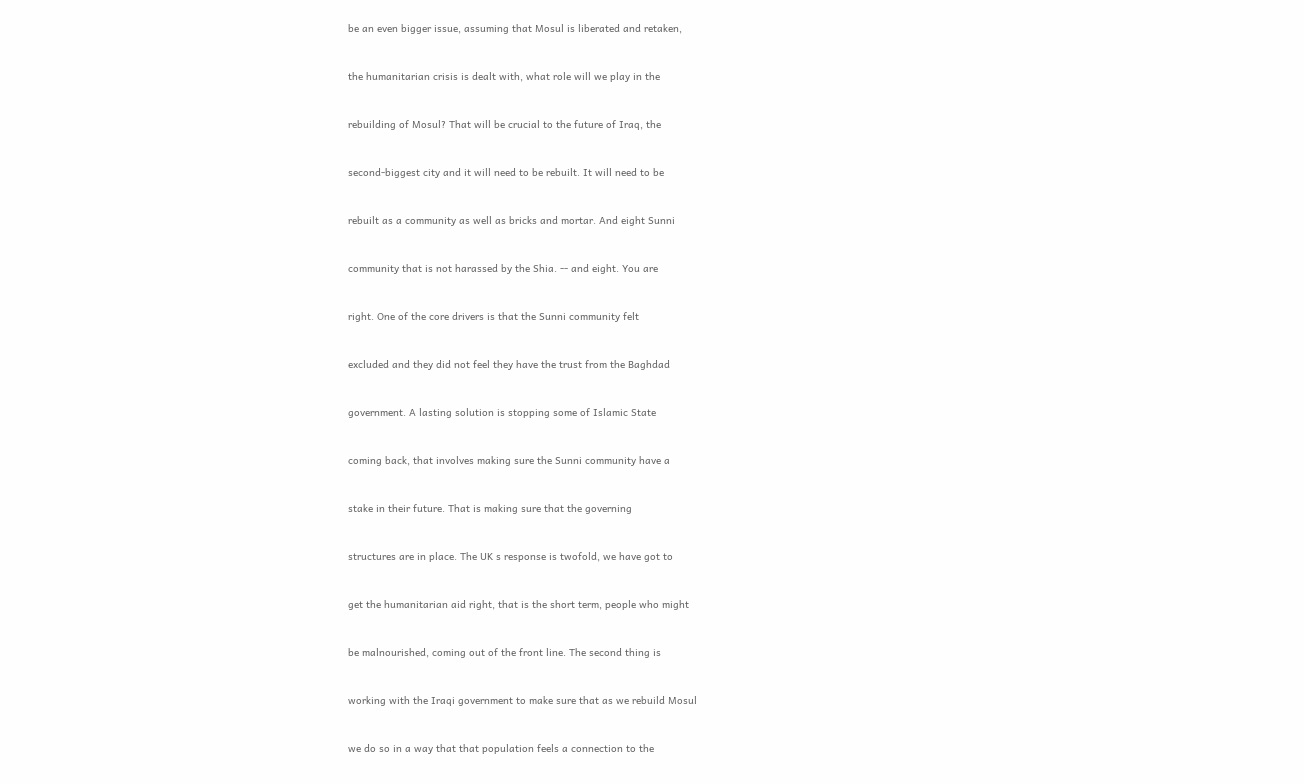be an even bigger issue, assuming that Mosul is liberated and retaken,


the humanitarian crisis is dealt with, what role will we play in the


rebuilding of Mosul? That will be crucial to the future of Iraq, the


second-biggest city and it will need to be rebuilt. It will need to be


rebuilt as a community as well as bricks and mortar. And eight Sunni


community that is not harassed by the Shia. -- and eight. You are


right. One of the core drivers is that the Sunni community felt


excluded and they did not feel they have the trust from the Baghdad


government. A lasting solution is stopping some of Islamic State


coming back, that involves making sure the Sunni community have a


stake in their future. That is making sure that the governing


structures are in place. The UK s response is twofold, we have got to


get the humanitarian aid right, that is the short term, people who might


be malnourished, coming out of the front line. The second thing is


working with the Iraqi government to make sure that as we rebuild Mosul


we do so in a way that that population feels a connection to the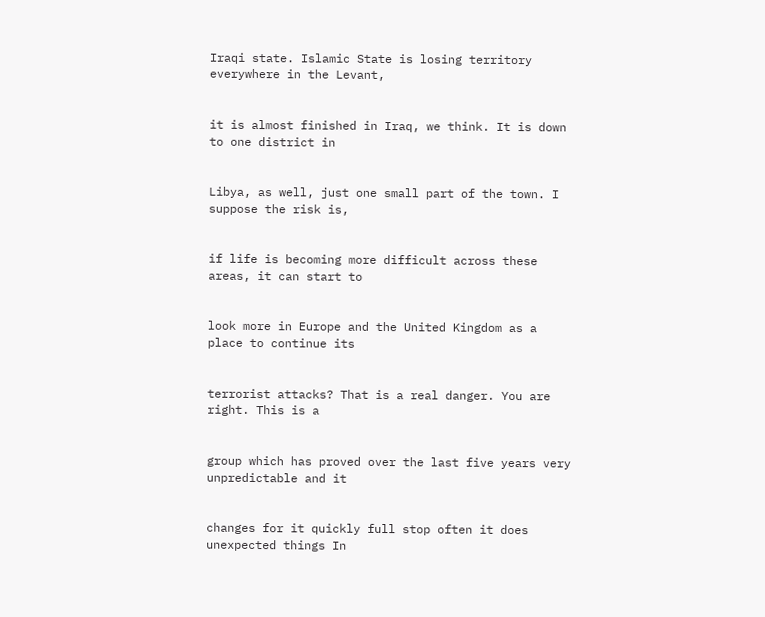Iraqi state. Islamic State is losing territory everywhere in the Levant,


it is almost finished in Iraq, we think. It is down to one district in


Libya, as well, just one small part of the town. I suppose the risk is,


if life is becoming more difficult across these areas, it can start to


look more in Europe and the United Kingdom as a place to continue its


terrorist attacks? That is a real danger. You are right. This is a


group which has proved over the last five years very unpredictable and it


changes for it quickly full stop often it does unexpected things In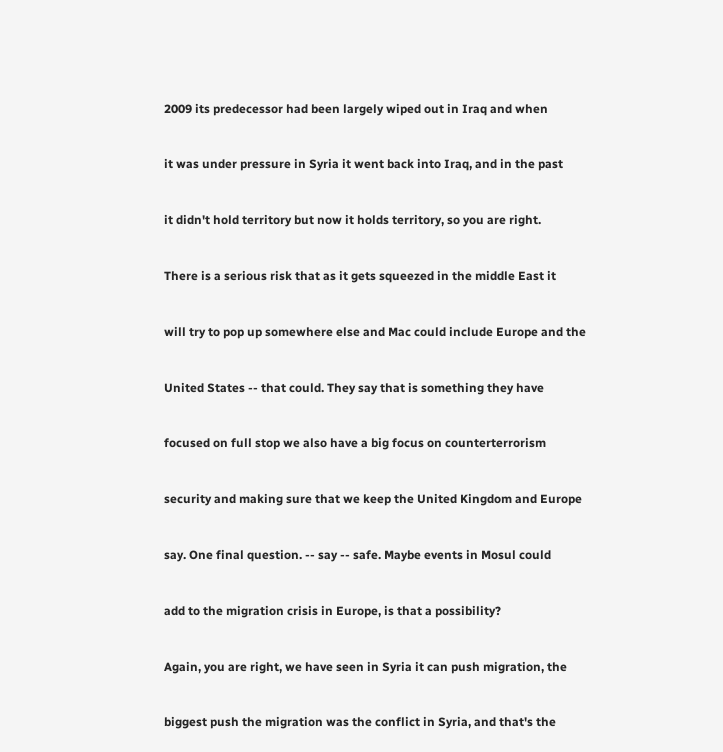2009 its predecessor had been largely wiped out in Iraq and when


it was under pressure in Syria it went back into Iraq, and in the past


it didn't hold territory but now it holds territory, so you are right.


There is a serious risk that as it gets squeezed in the middle East it


will try to pop up somewhere else and Mac could include Europe and the


United States -- that could. They say that is something they have


focused on full stop we also have a big focus on counterterrorism


security and making sure that we keep the United Kingdom and Europe


say. One final question. -- say -- safe. Maybe events in Mosul could


add to the migration crisis in Europe, is that a possibility?


Again, you are right, we have seen in Syria it can push migration, the


biggest push the migration was the conflict in Syria, and that's the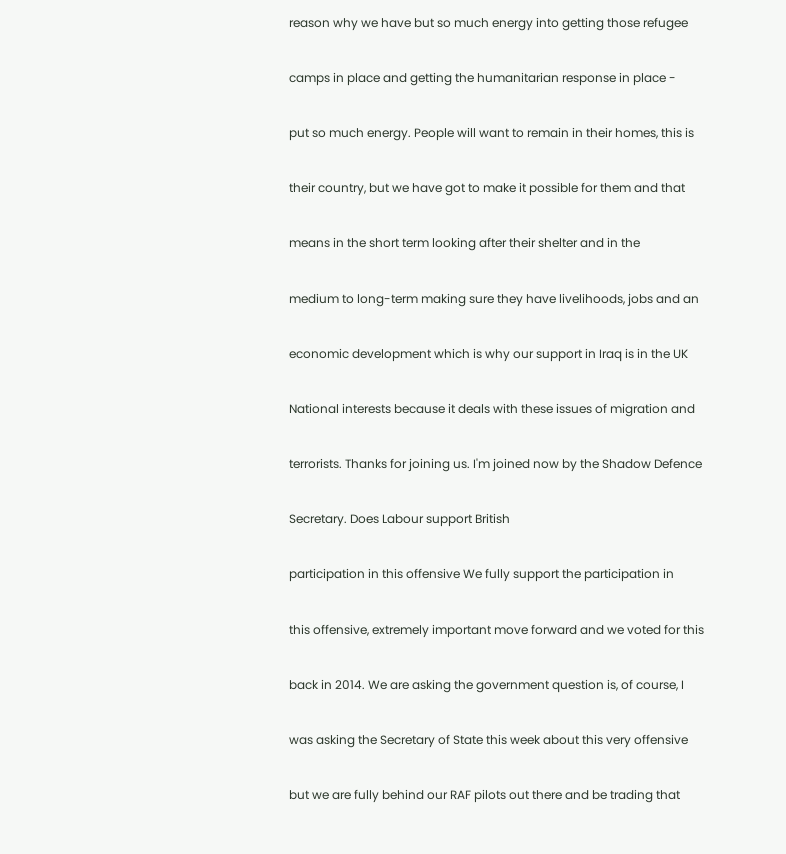reason why we have but so much energy into getting those refugee


camps in place and getting the humanitarian response in place -


put so much energy. People will want to remain in their homes, this is


their country, but we have got to make it possible for them and that


means in the short term looking after their shelter and in the


medium to long-term making sure they have livelihoods, jobs and an


economic development which is why our support in Iraq is in the UK


National interests because it deals with these issues of migration and


terrorists. Thanks for joining us. I'm joined now by the Shadow Defence


Secretary. Does Labour support British


participation in this offensive We fully support the participation in


this offensive, extremely important move forward and we voted for this


back in 2014. We are asking the government question is, of course, I


was asking the Secretary of State this week about this very offensive


but we are fully behind our RAF pilots out there and be trading that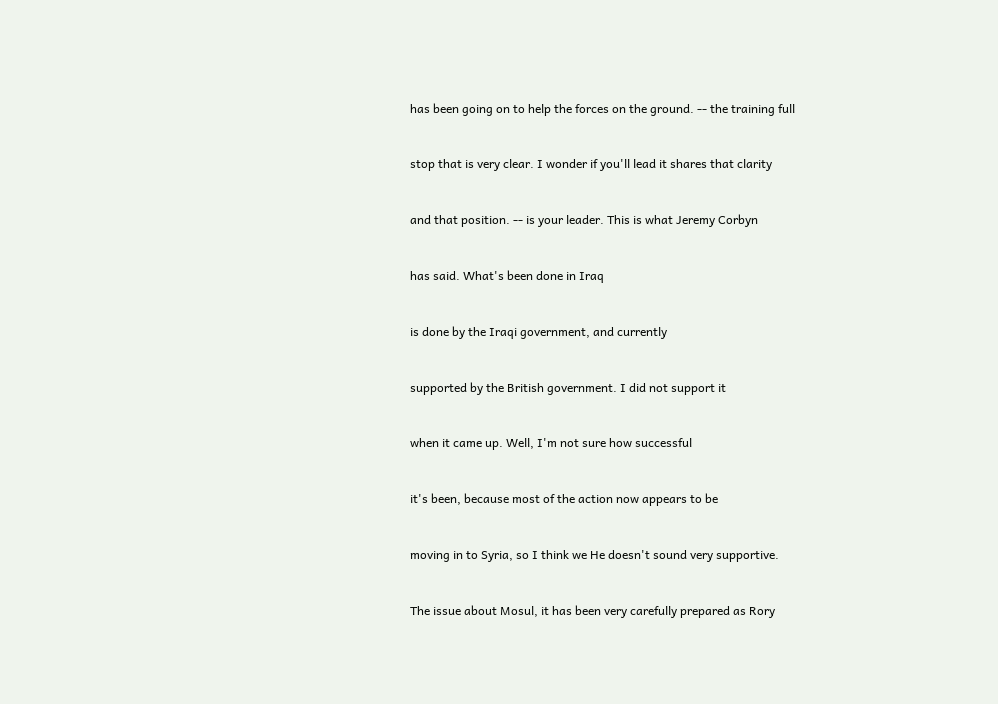has been going on to help the forces on the ground. -- the training full


stop that is very clear. I wonder if you'll lead it shares that clarity


and that position. -- is your leader. This is what Jeremy Corbyn


has said. What's been done in Iraq


is done by the Iraqi government, and currently


supported by the British government. I did not support it


when it came up. Well, I'm not sure how successful


it's been, because most of the action now appears to be


moving in to Syria, so I think we He doesn't sound very supportive.


The issue about Mosul, it has been very carefully prepared as Rory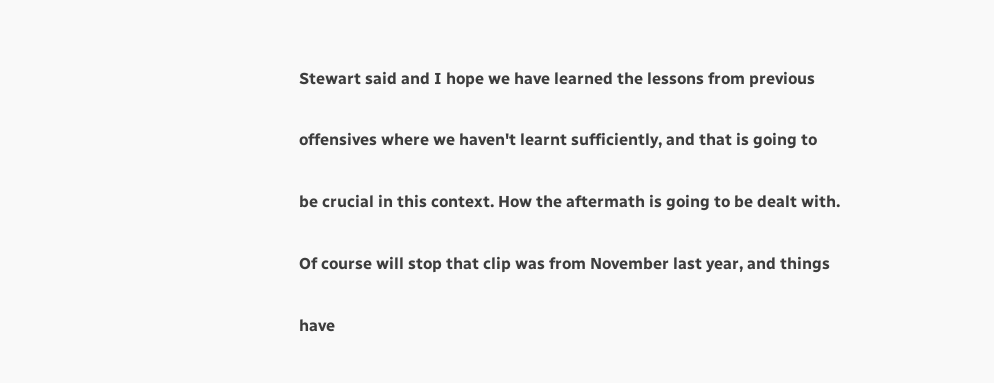Stewart said and I hope we have learned the lessons from previous


offensives where we haven't learnt sufficiently, and that is going to


be crucial in this context. How the aftermath is going to be dealt with.


Of course will stop that clip was from November last year, and things


have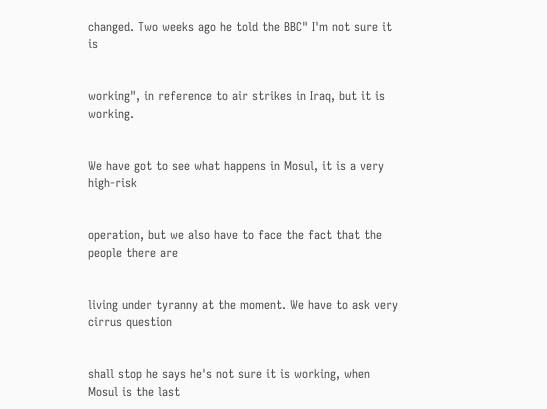changed. Two weeks ago he told the BBC" I'm not sure it is


working", in reference to air strikes in Iraq, but it is working.


We have got to see what happens in Mosul, it is a very high-risk


operation, but we also have to face the fact that the people there are


living under tyranny at the moment. We have to ask very cirrus question


shall stop he says he's not sure it is working, when Mosul is the last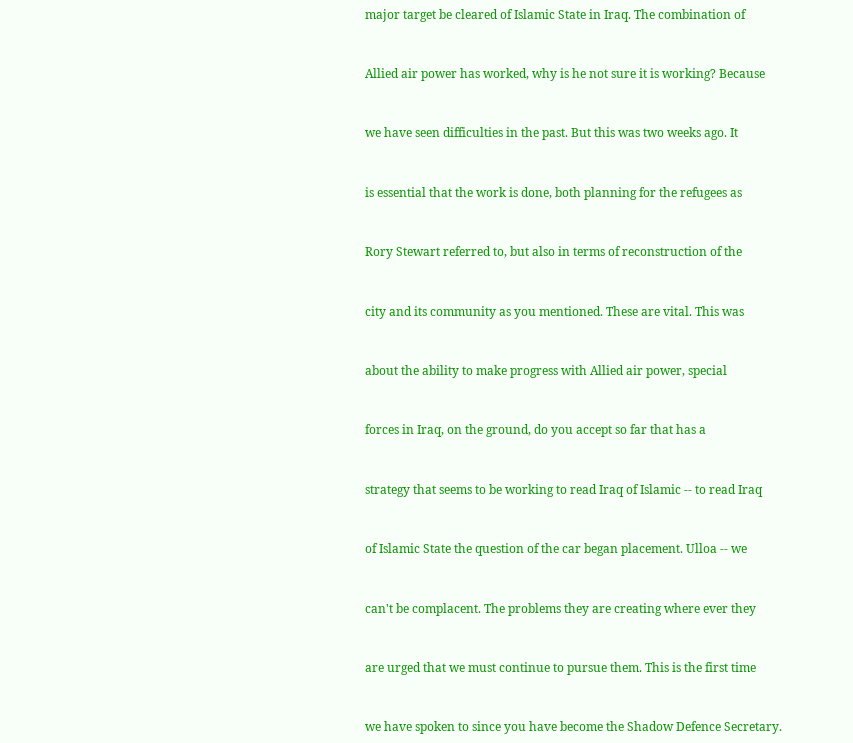major target be cleared of Islamic State in Iraq. The combination of


Allied air power has worked, why is he not sure it is working? Because


we have seen difficulties in the past. But this was two weeks ago. It


is essential that the work is done, both planning for the refugees as


Rory Stewart referred to, but also in terms of reconstruction of the


city and its community as you mentioned. These are vital. This was


about the ability to make progress with Allied air power, special


forces in Iraq, on the ground, do you accept so far that has a


strategy that seems to be working to read Iraq of Islamic -- to read Iraq


of Islamic State the question of the car began placement. Ulloa -- we


can't be complacent. The problems they are creating where ever they


are urged that we must continue to pursue them. This is the first time


we have spoken to since you have become the Shadow Defence Secretary.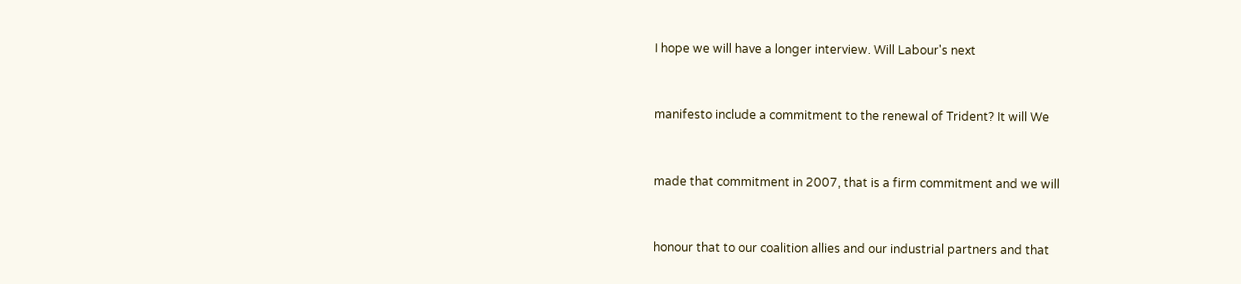I hope we will have a longer interview. Will Labour's next


manifesto include a commitment to the renewal of Trident? It will We


made that commitment in 2007, that is a firm commitment and we will


honour that to our coalition allies and our industrial partners and that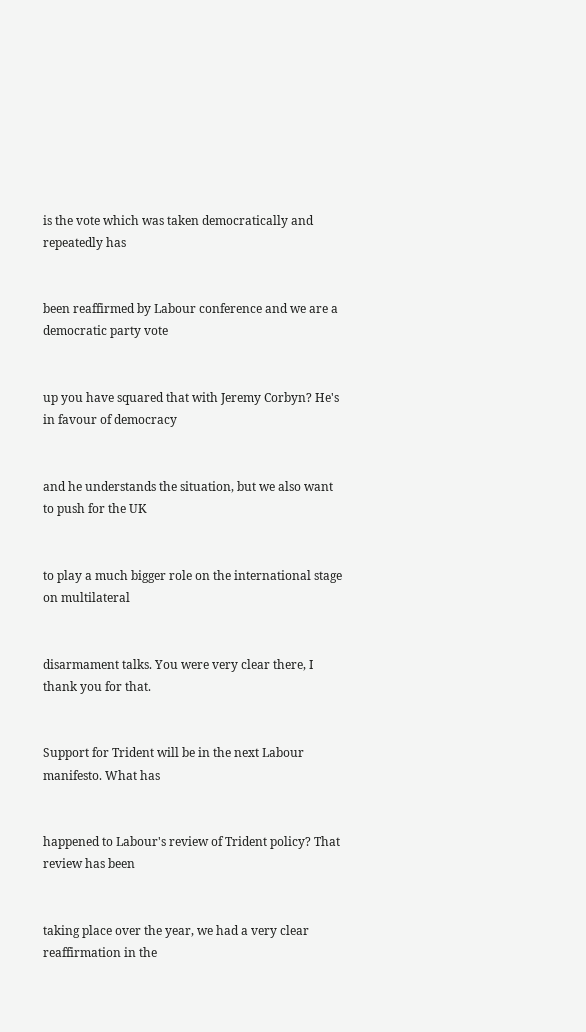is the vote which was taken democratically and repeatedly has


been reaffirmed by Labour conference and we are a democratic party vote


up you have squared that with Jeremy Corbyn? He's in favour of democracy


and he understands the situation, but we also want to push for the UK


to play a much bigger role on the international stage on multilateral


disarmament talks. You were very clear there, I thank you for that.


Support for Trident will be in the next Labour manifesto. What has


happened to Labour's review of Trident policy? That review has been


taking place over the year, we had a very clear reaffirmation in the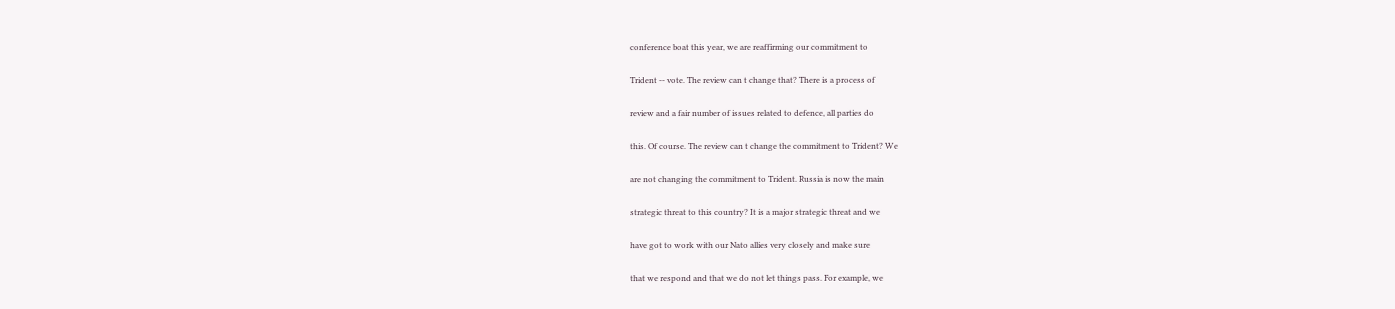conference boat this year, we are reaffirming our commitment to


Trident -- vote. The review can t change that? There is a process of


review and a fair number of issues related to defence, all parties do


this. Of course. The review can t change the commitment to Trident? We


are not changing the commitment to Trident. Russia is now the main


strategic threat to this country? It is a major strategic threat and we


have got to work with our Nato allies very closely and make sure


that we respond and that we do not let things pass. For example, we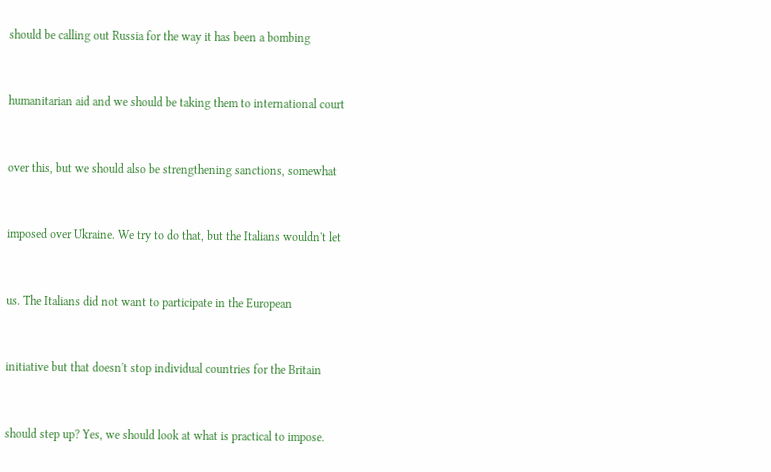should be calling out Russia for the way it has been a bombing


humanitarian aid and we should be taking them to international court


over this, but we should also be strengthening sanctions, somewhat


imposed over Ukraine. We try to do that, but the Italians wouldn't let


us. The Italians did not want to participate in the European


initiative but that doesn't stop individual countries for the Britain


should step up? Yes, we should look at what is practical to impose.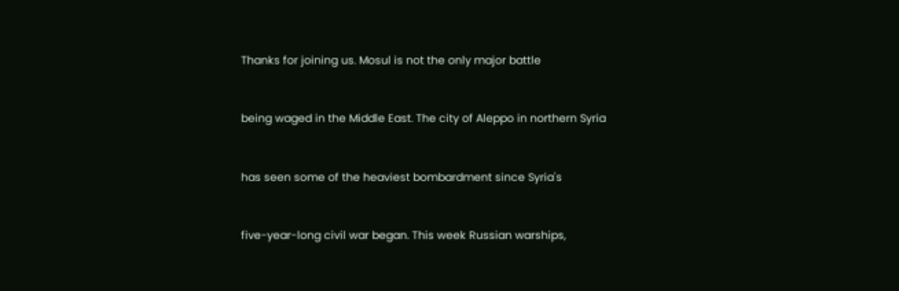Thanks for joining us. Mosul is not the only major battle


being waged in the Middle East. The city of Aleppo in northern Syria


has seen some of the heaviest bombardment since Syria's


five-year-long civil war began. This week Russian warships,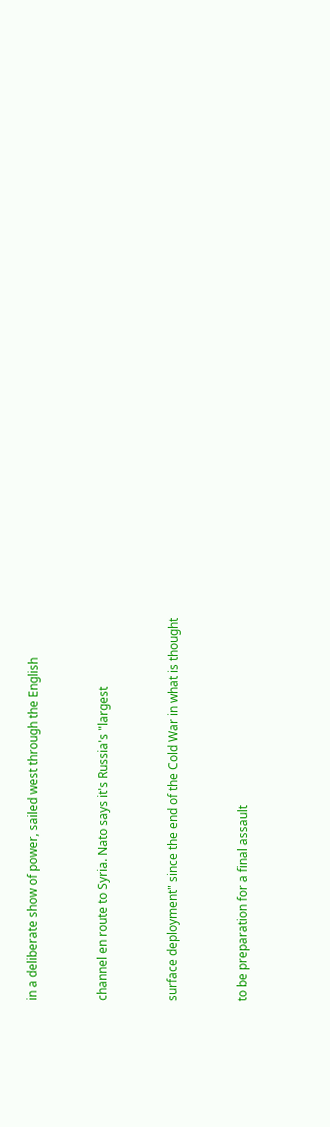in a deliberate show of power, sailed west through the English


channel en route to Syria. Nato says it's Russia's "largest


surface deployment" since the end of the Cold War in what is thought


to be preparation for a final assault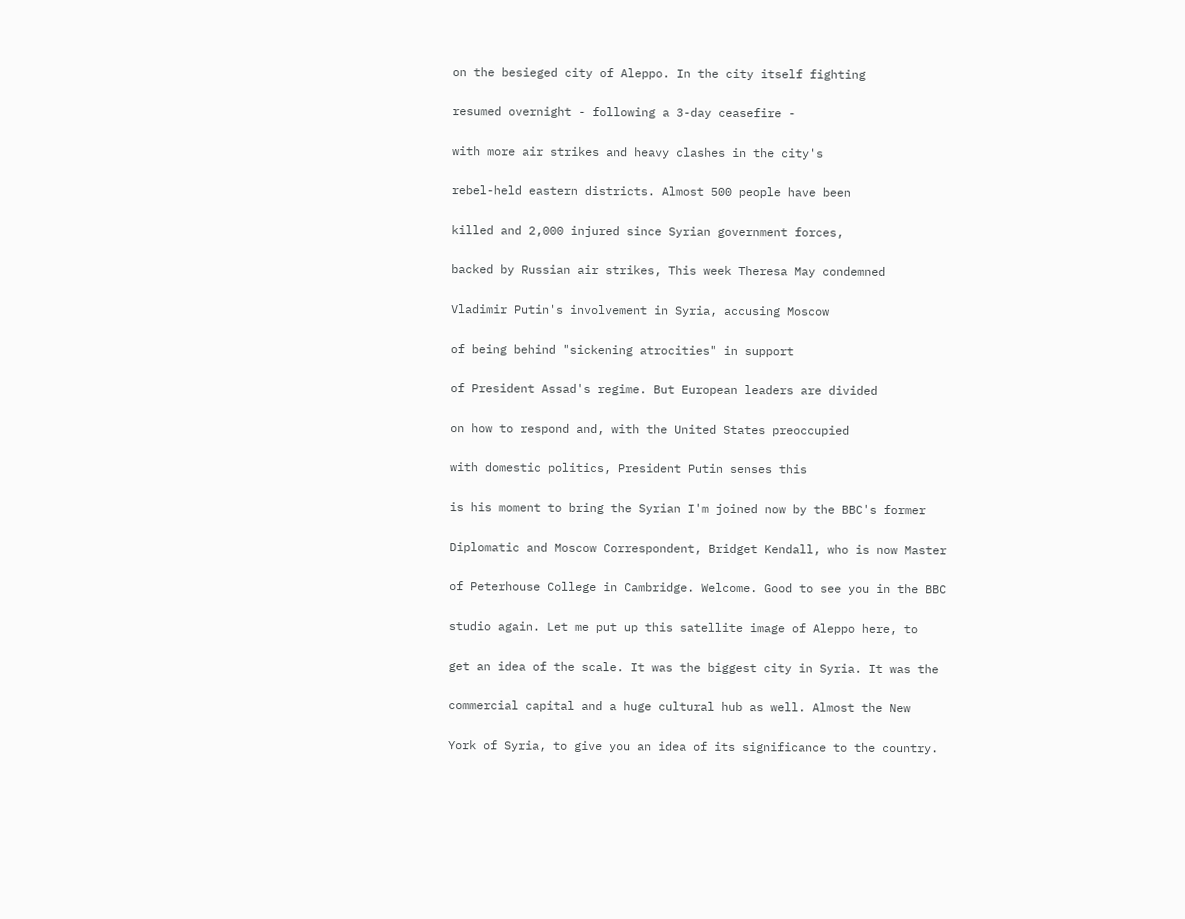on the besieged city of Aleppo. In the city itself fighting


resumed overnight - following a 3-day ceasefire -


with more air strikes and heavy clashes in the city's


rebel-held eastern districts. Almost 500 people have been


killed and 2,000 injured since Syrian government forces,


backed by Russian air strikes, This week Theresa May condemned


Vladimir Putin's involvement in Syria, accusing Moscow


of being behind "sickening atrocities" in support


of President Assad's regime. But European leaders are divided


on how to respond and, with the United States preoccupied


with domestic politics, President Putin senses this


is his moment to bring the Syrian I'm joined now by the BBC's former


Diplomatic and Moscow Correspondent, Bridget Kendall, who is now Master


of Peterhouse College in Cambridge. Welcome. Good to see you in the BBC


studio again. Let me put up this satellite image of Aleppo here, to


get an idea of the scale. It was the biggest city in Syria. It was the


commercial capital and a huge cultural hub as well. Almost the New


York of Syria, to give you an idea of its significance to the country.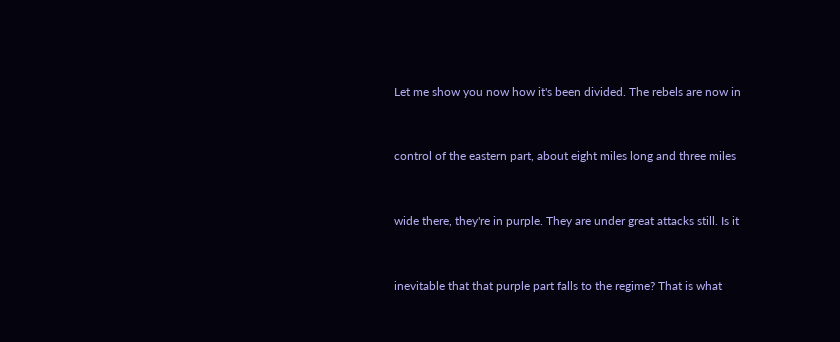Let me show you now how it's been divided. The rebels are now in


control of the eastern part, about eight miles long and three miles


wide there, they're in purple. They are under great attacks still. Is it


inevitable that that purple part falls to the regime? That is what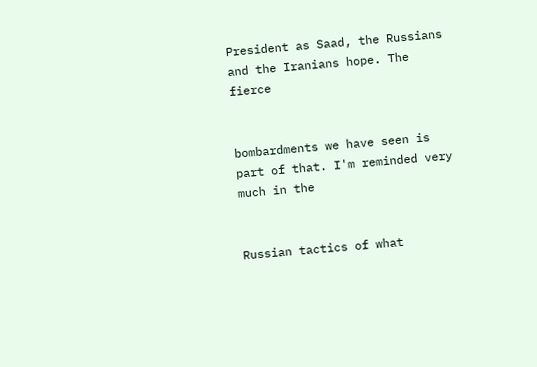President as Saad, the Russians and the Iranians hope. The fierce


bombardments we have seen is part of that. I'm reminded very much in the


Russian tactics of what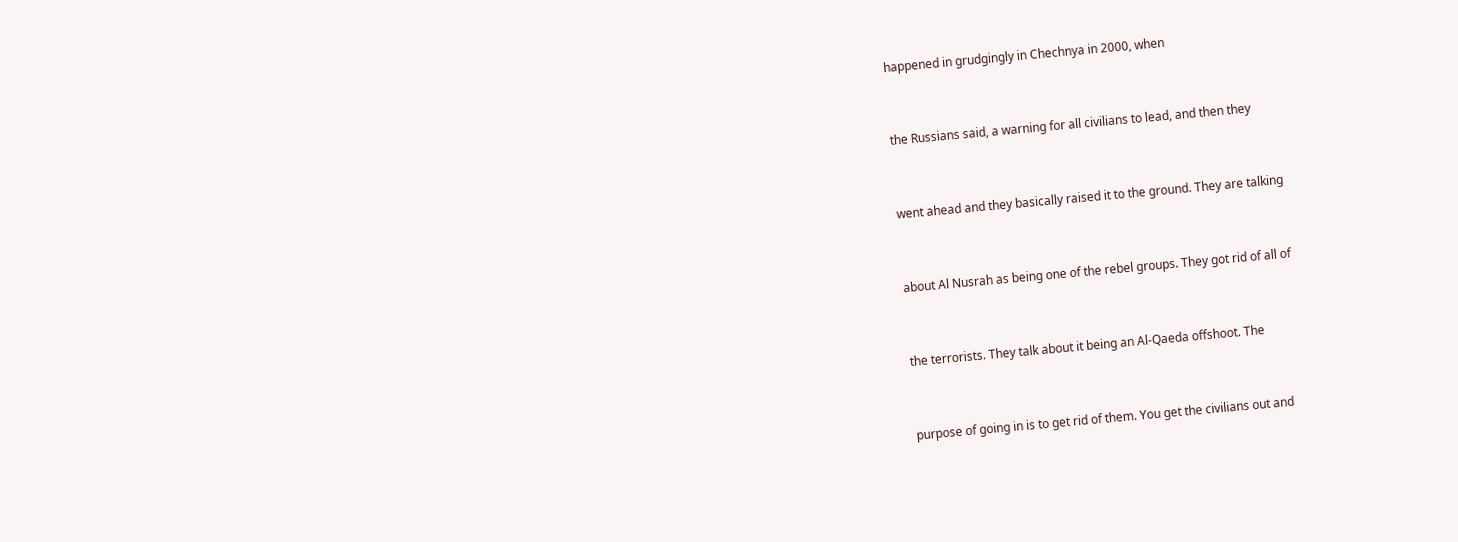happened in grudgingly in Chechnya in 2000, when


the Russians said, a warning for all civilians to lead, and then they


went ahead and they basically raised it to the ground. They are talking


about Al Nusrah as being one of the rebel groups. They got rid of all of


the terrorists. They talk about it being an Al-Qaeda offshoot. The


purpose of going in is to get rid of them. You get the civilians out and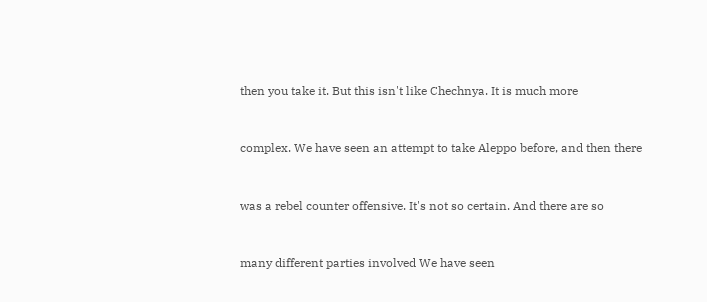then you take it. But this isn't like Chechnya. It is much more


complex. We have seen an attempt to take Aleppo before, and then there


was a rebel counter offensive. It's not so certain. And there are so


many different parties involved We have seen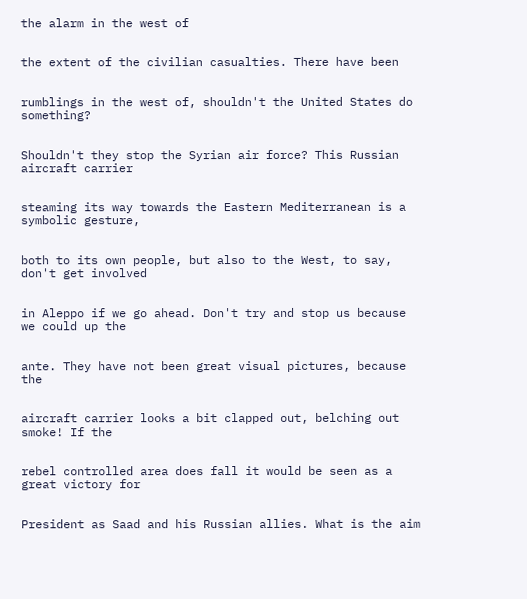the alarm in the west of


the extent of the civilian casualties. There have been


rumblings in the west of, shouldn't the United States do something?


Shouldn't they stop the Syrian air force? This Russian aircraft carrier


steaming its way towards the Eastern Mediterranean is a symbolic gesture,


both to its own people, but also to the West, to say, don't get involved


in Aleppo if we go ahead. Don't try and stop us because we could up the


ante. They have not been great visual pictures, because the


aircraft carrier looks a bit clapped out, belching out smoke! If the


rebel controlled area does fall it would be seen as a great victory for


President as Saad and his Russian allies. What is the aim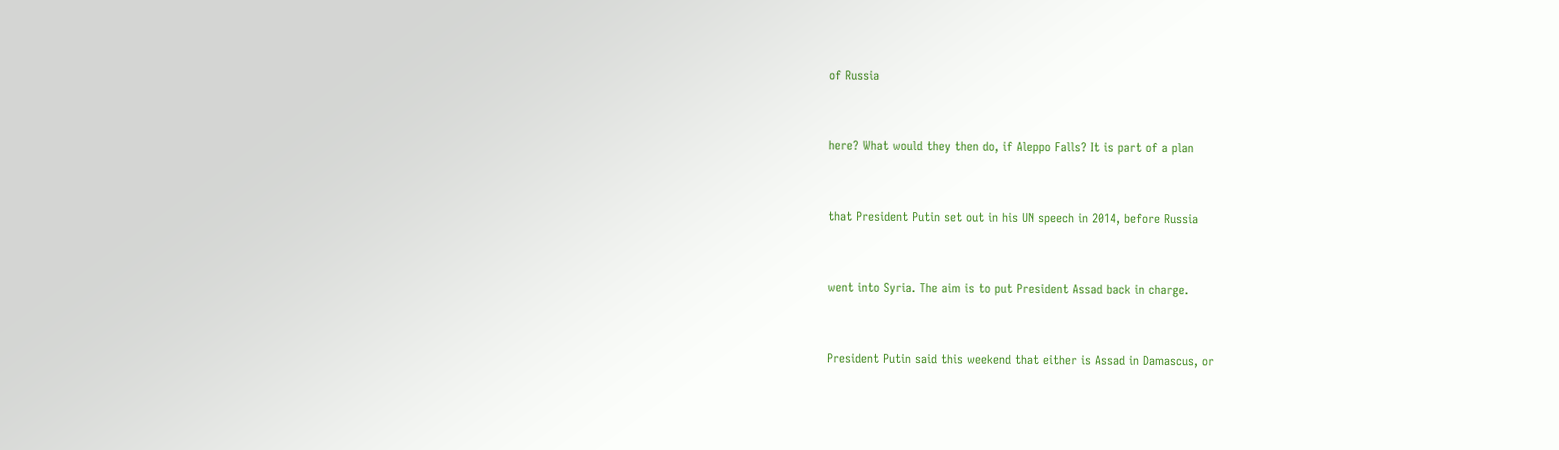of Russia


here? What would they then do, if Aleppo Falls? It is part of a plan


that President Putin set out in his UN speech in 2014, before Russia


went into Syria. The aim is to put President Assad back in charge.


President Putin said this weekend that either is Assad in Damascus, or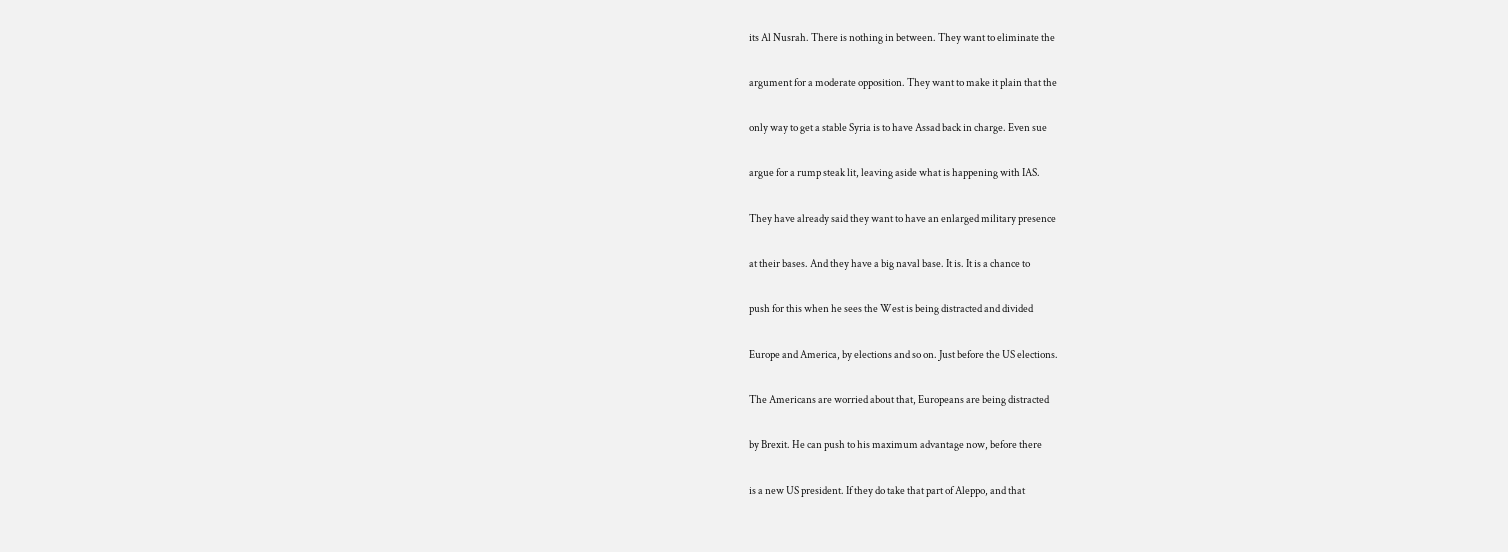its Al Nusrah. There is nothing in between. They want to eliminate the


argument for a moderate opposition. They want to make it plain that the


only way to get a stable Syria is to have Assad back in charge. Even sue


argue for a rump steak lit, leaving aside what is happening with IAS.


They have already said they want to have an enlarged military presence


at their bases. And they have a big naval base. It is. It is a chance to


push for this when he sees the West is being distracted and divided


Europe and America, by elections and so on. Just before the US elections.


The Americans are worried about that, Europeans are being distracted


by Brexit. He can push to his maximum advantage now, before there


is a new US president. If they do take that part of Aleppo, and that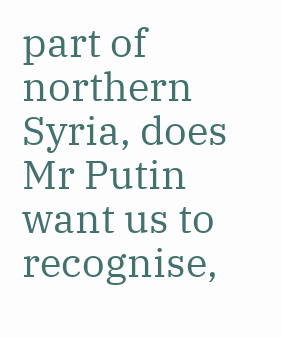part of northern Syria, does Mr Putin want us to recognise,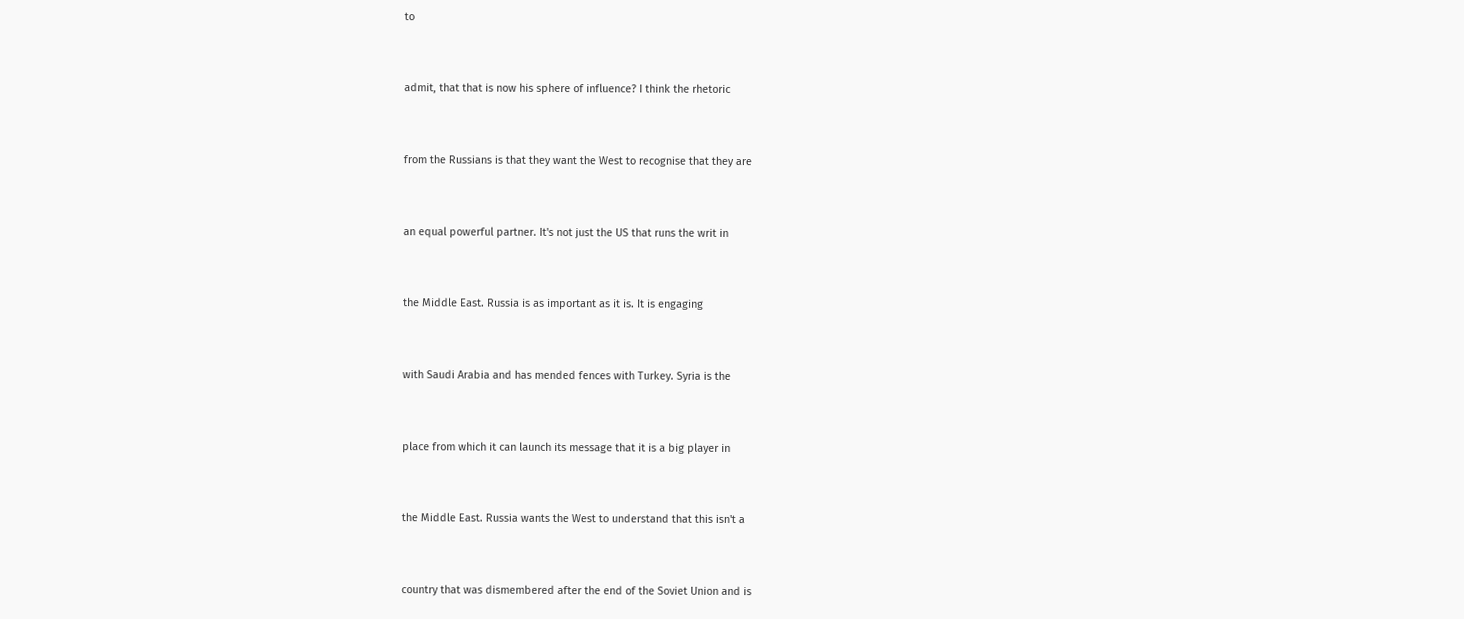to


admit, that that is now his sphere of influence? I think the rhetoric


from the Russians is that they want the West to recognise that they are


an equal powerful partner. It's not just the US that runs the writ in


the Middle East. Russia is as important as it is. It is engaging


with Saudi Arabia and has mended fences with Turkey. Syria is the


place from which it can launch its message that it is a big player in


the Middle East. Russia wants the West to understand that this isn't a


country that was dismembered after the end of the Soviet Union and is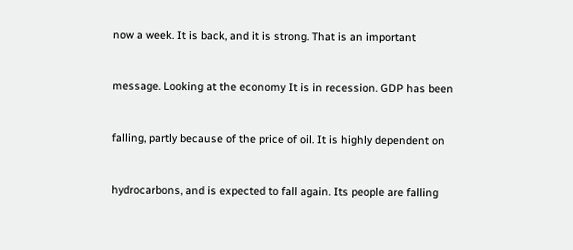now a week. It is back, and it is strong. That is an important


message. Looking at the economy It is in recession. GDP has been


falling, partly because of the price of oil. It is highly dependent on


hydrocarbons, and is expected to fall again. Its people are falling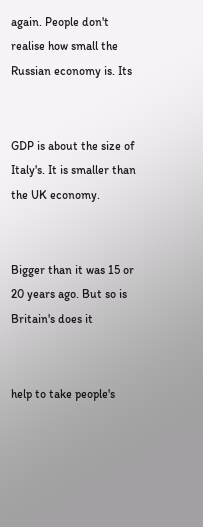again. People don't realise how small the Russian economy is. Its


GDP is about the size of Italy's. It is smaller than the UK economy.


Bigger than it was 15 or 20 years ago. But so is Britain's does it


help to take people's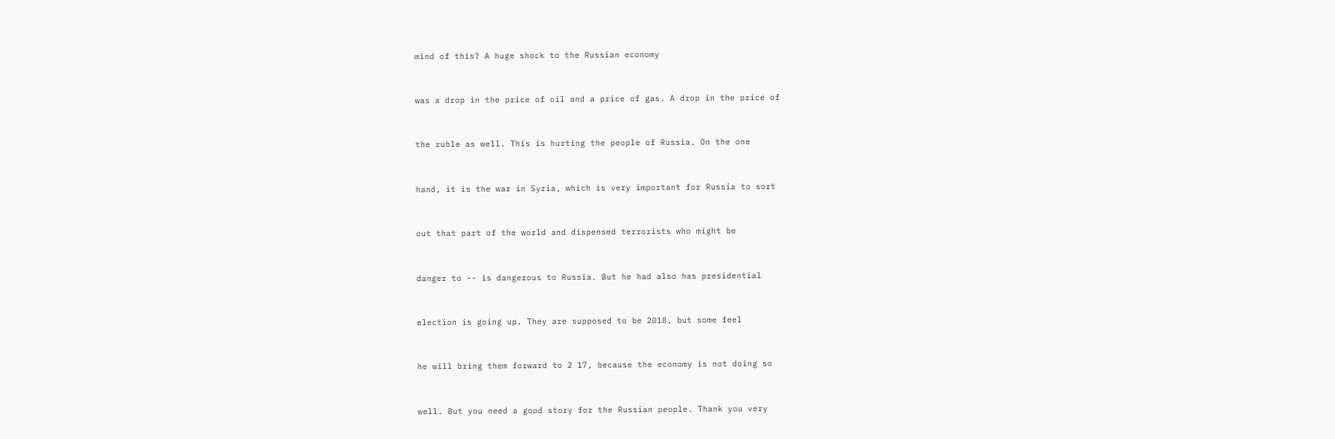mind of this? A huge shock to the Russian economy


was a drop in the price of oil and a price of gas. A drop in the price of


the ruble as well. This is hurting the people of Russia. On the one


hand, it is the war in Syria, which is very important for Russia to sort


out that part of the world and dispensed terrorists who might be


danger to -- is dangerous to Russia. But he had also has presidential


election is going up. They are supposed to be 2018, but some feel


he will bring them forward to 2 17, because the economy is not doing so


well. But you need a good story for the Russian people. Thank you very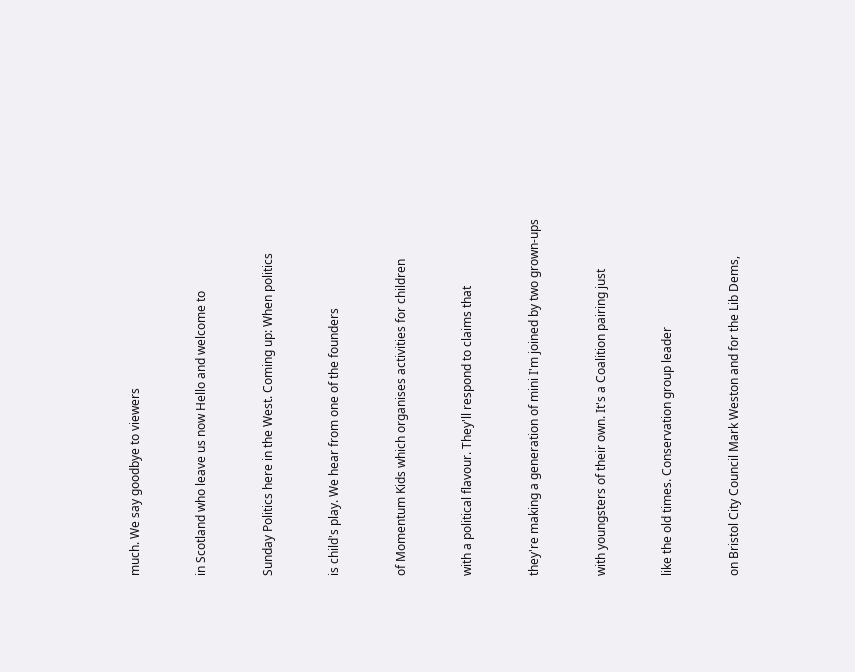much. We say goodbye to viewers


in Scotland who leave us now Hello and welcome to


Sunday Politics here in the West. Coming up: When politics


is child's play. We hear from one of the founders


of Momentum Kids which organises activities for children


with a political flavour. They'll respond to claims that


they're making a generation of mini I'm joined by two grown-ups


with youngsters of their own. It's a Coalition pairing just


like the old times. Conservation group leader


on Bristol City Council Mark Weston and for the Lib Dems,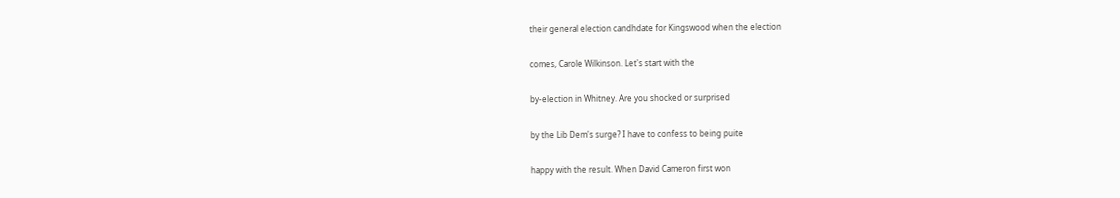their general election candhdate for Kingswood when the election


comes, Carole Wilkinson. Let's start with the


by-election in Whitney. Are you shocked or surprised


by the Lib Dem's surge? I have to confess to being puite


happy with the result. When David Cameron first won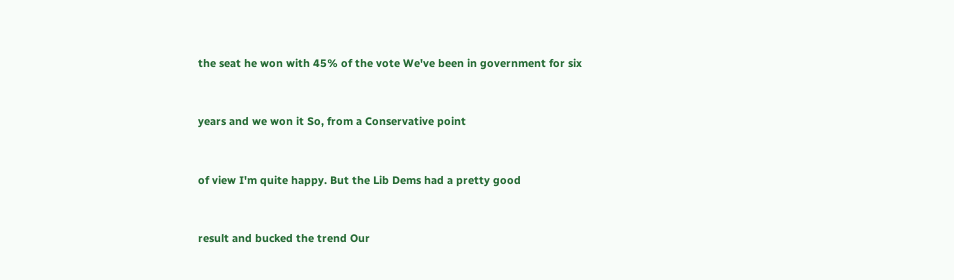the seat he won with 45% of the vote We've been in government for six


years and we won it So, from a Conservative point


of view I'm quite happy. But the Lib Dems had a pretty good


result and bucked the trend Our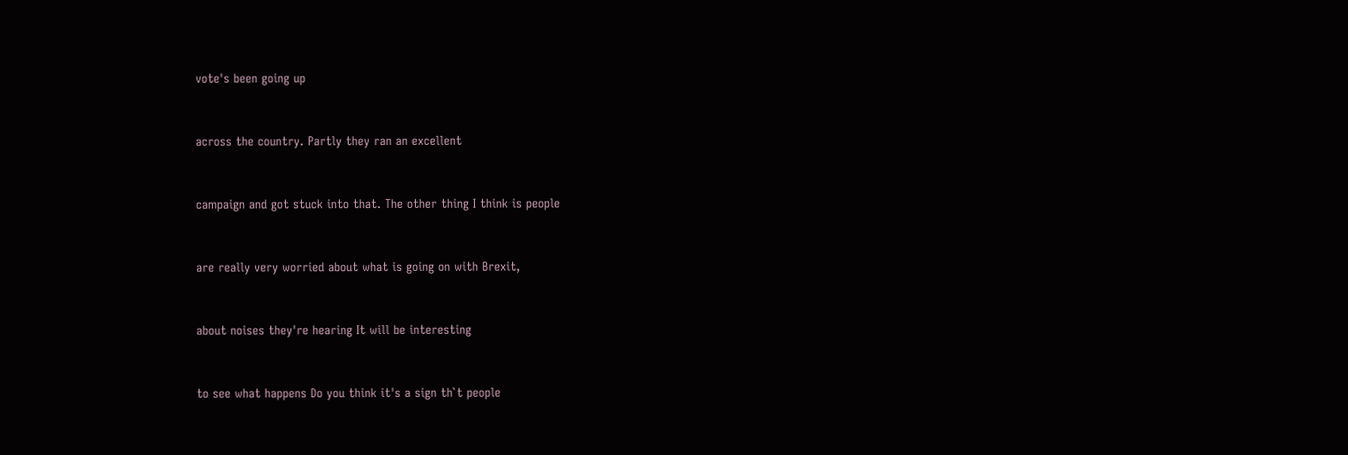vote's been going up


across the country. Partly they ran an excellent


campaign and got stuck into that. The other thing I think is people


are really very worried about what is going on with Brexit,


about noises they're hearing It will be interesting


to see what happens Do you think it's a sign th`t people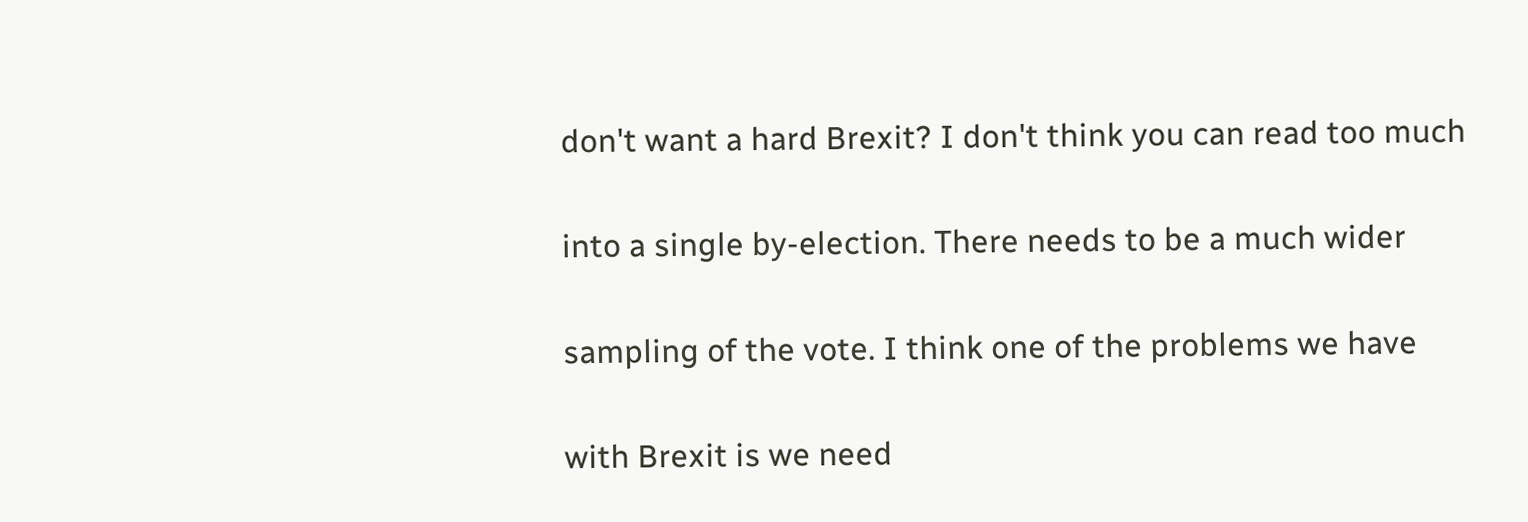don't want a hard Brexit? I don't think you can read too much


into a single by-election. There needs to be a much wider


sampling of the vote. I think one of the problems we have


with Brexit is we need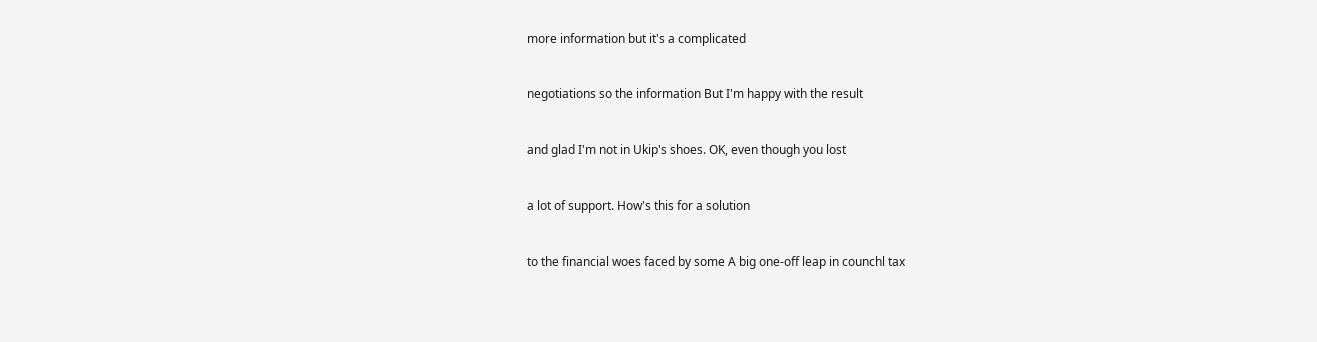more information but it's a complicated


negotiations so the information But I'm happy with the result


and glad I'm not in Ukip's shoes. OK, even though you lost


a lot of support. How's this for a solution


to the financial woes faced by some A big one-off leap in counchl tax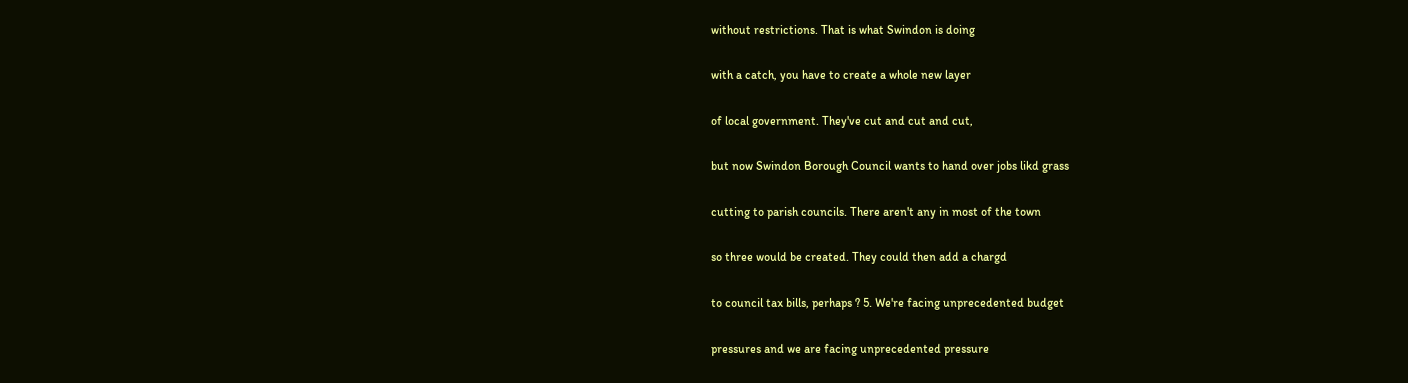without restrictions. That is what Swindon is doing


with a catch, you have to create a whole new layer


of local government. They've cut and cut and cut,


but now Swindon Borough Council wants to hand over jobs likd grass


cutting to parish councils. There aren't any in most of the town


so three would be created. They could then add a chargd


to council tax bills, perhaps ? 5. We're facing unprecedented budget


pressures and we are facing unprecedented pressure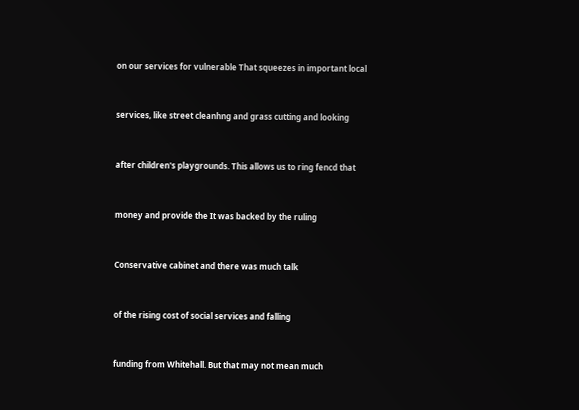on our services for vulnerable That squeezes in important local


services, like street cleanhng and grass cutting and looking


after children's playgrounds. This allows us to ring fencd that


money and provide the It was backed by the ruling


Conservative cabinet and there was much talk


of the rising cost of social services and falling


funding from Whitehall. But that may not mean much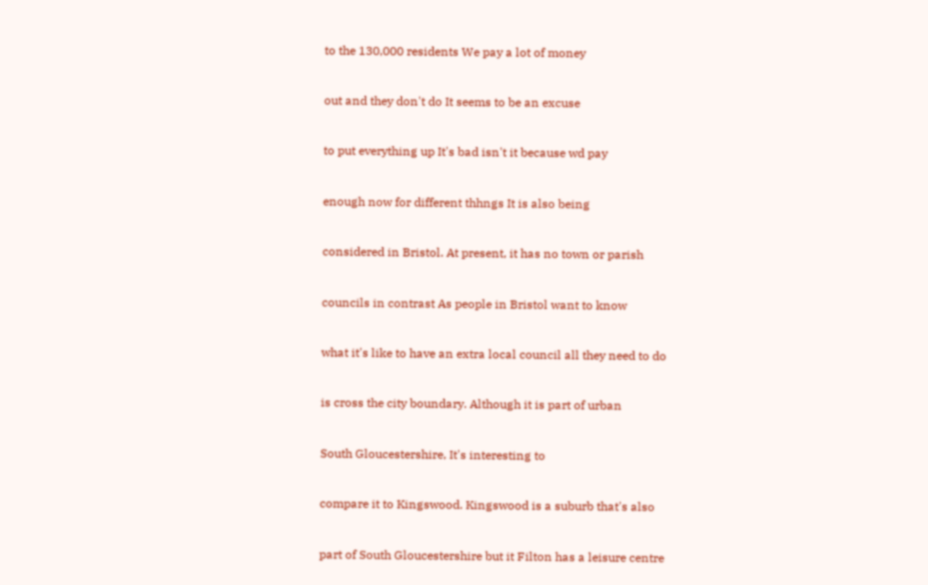to the 130,000 residents We pay a lot of money


out and they don't do It seems to be an excuse


to put everything up It's bad isn't it because wd pay


enough now for different thhngs It is also being


considered in Bristol. At present, it has no town or parish


councils in contrast As people in Bristol want to know


what it's like to have an extra local council all they need to do


is cross the city boundary. Although it is part of urban


South Gloucestershire, It's interesting to


compare it to Kingswood. Kingswood is a suburb that's also


part of South Gloucestershire but it Filton has a leisure centre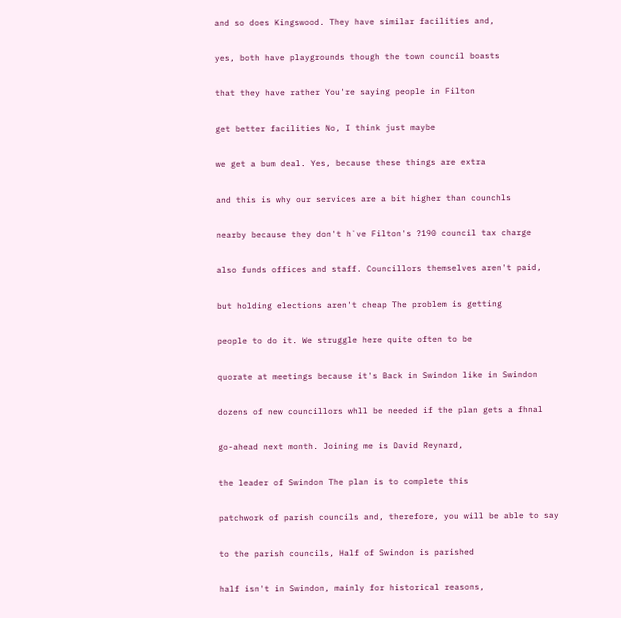and so does Kingswood. They have similar facilities and,


yes, both have playgrounds though the town council boasts


that they have rather You're saying people in Filton


get better facilities No, I think just maybe


we get a bum deal. Yes, because these things are extra


and this is why our services are a bit higher than counchls


nearby because they don't h`ve Filton's ?190 council tax charge


also funds offices and staff. Councillors themselves aren't paid,


but holding elections aren't cheap The problem is getting


people to do it. We struggle here quite often to be


quorate at meetings because it's Back in Swindon like in Swindon


dozens of new councillors whll be needed if the plan gets a fhnal


go-ahead next month. Joining me is David Reynard,


the leader of Swindon The plan is to complete this


patchwork of parish councils and, therefore, you will be able to say


to the parish councils, Half of Swindon is parished


half isn't in Swindon, mainly for historical reasons,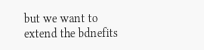but we want to extend the bdnefits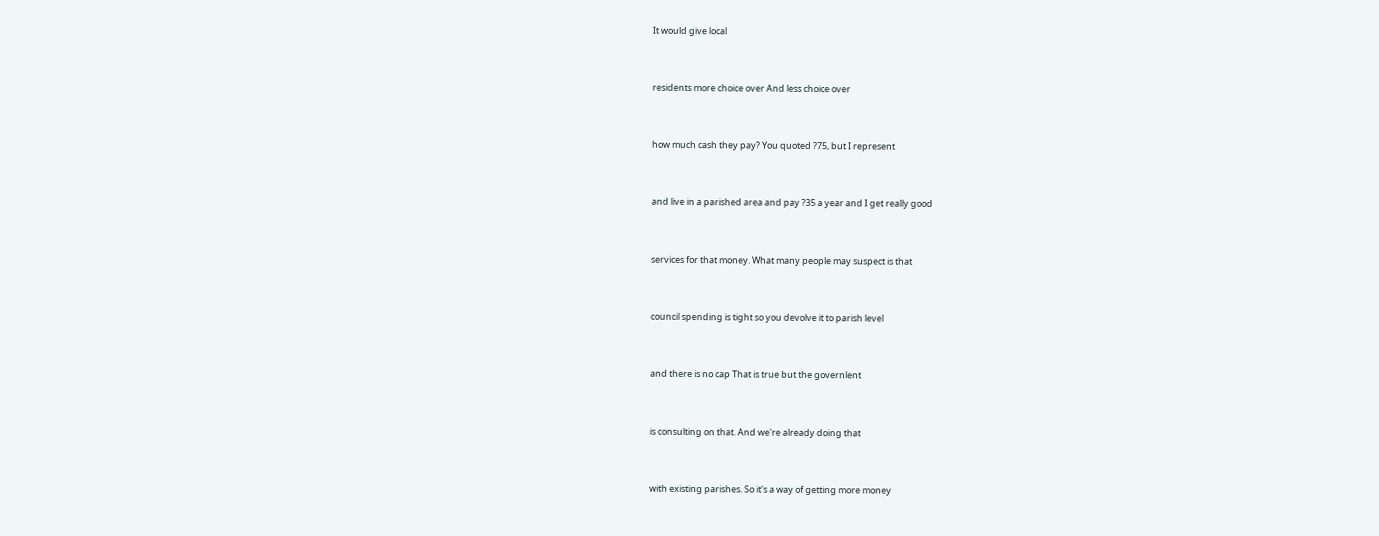It would give local


residents more choice over And less choice over


how much cash they pay? You quoted ?75, but I represent


and live in a parished area and pay ?35 a year and I get really good


services for that money. What many people may suspect is that


council spending is tight so you devolve it to parish level


and there is no cap That is true but the governlent


is consulting on that. And we're already doing that


with existing parishes. So it's a way of getting more money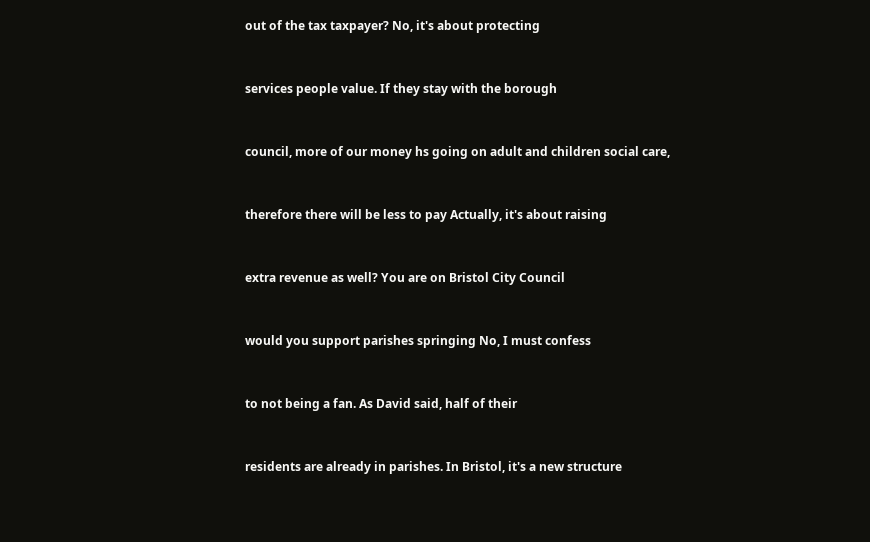out of the tax taxpayer? No, it's about protecting


services people value. If they stay with the borough


council, more of our money hs going on adult and children social care,


therefore there will be less to pay Actually, it's about raising


extra revenue as well? You are on Bristol City Council


would you support parishes springing No, I must confess


to not being a fan. As David said, half of their


residents are already in parishes. In Bristol, it's a new structure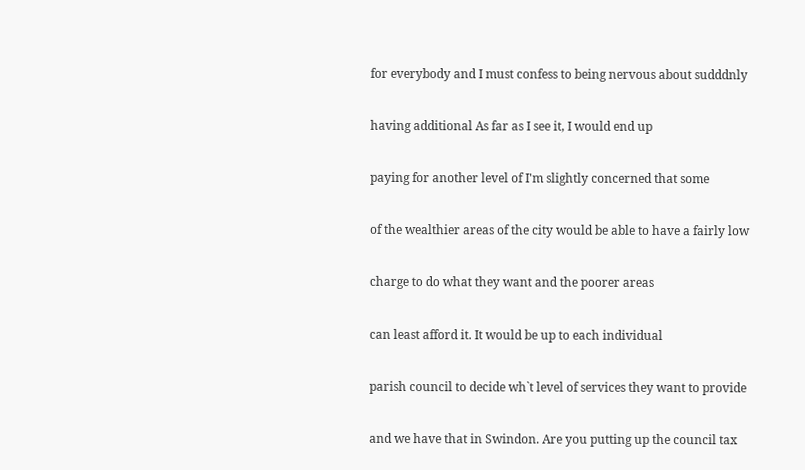for everybody and I must confess to being nervous about sudddnly


having additional As far as I see it, I would end up


paying for another level of I'm slightly concerned that some


of the wealthier areas of the city would be able to have a fairly low


charge to do what they want and the poorer areas


can least afford it. It would be up to each individual


parish council to decide wh`t level of services they want to provide


and we have that in Swindon. Are you putting up the council tax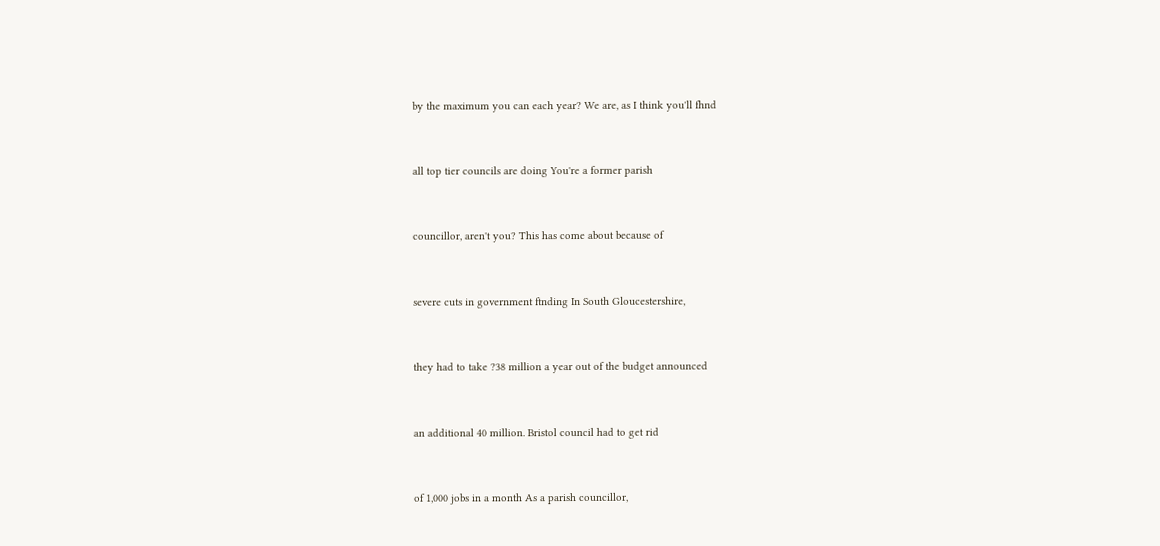by the maximum you can each year? We are, as I think you'll fhnd


all top tier councils are doing You're a former parish


councillor, aren't you? This has come about because of


severe cuts in government ftnding In South Gloucestershire,


they had to take ?38 million a year out of the budget announced


an additional 40 million. Bristol council had to get rid


of 1,000 jobs in a month As a parish councillor,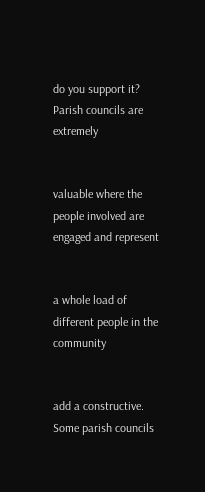do you support it? Parish councils are extremely


valuable where the people involved are engaged and represent


a whole load of different people in the community


add a constructive. Some parish councils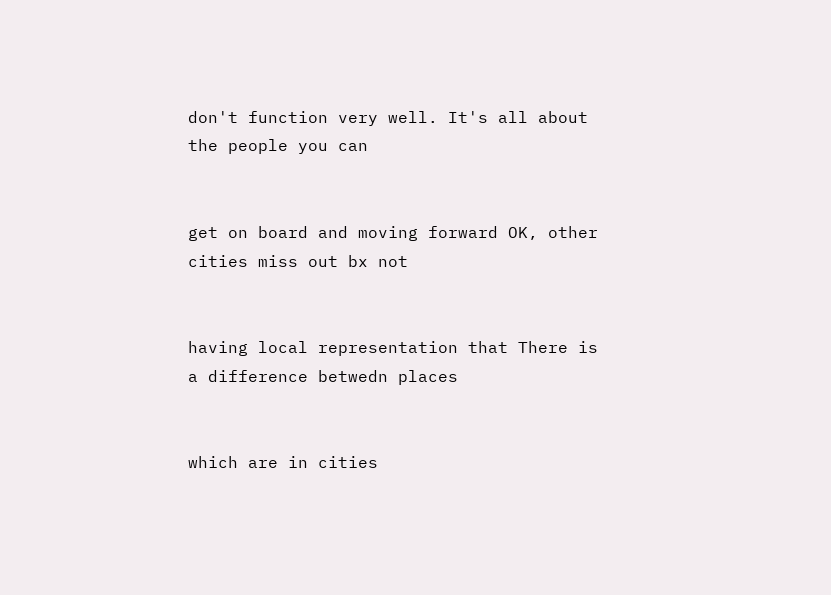don't function very well. It's all about the people you can


get on board and moving forward OK, other cities miss out bx not


having local representation that There is a difference betwedn places


which are in cities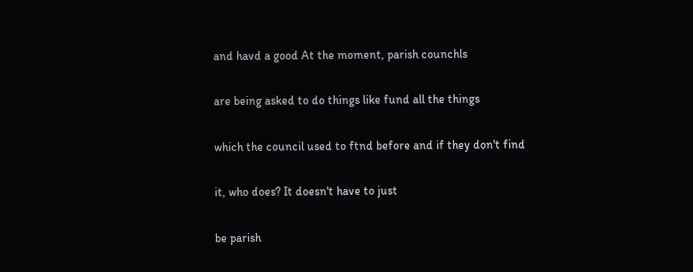and havd a good At the moment, parish counchls


are being asked to do things like fund all the things


which the council used to ftnd before and if they don't find


it, who does? It doesn't have to just


be parish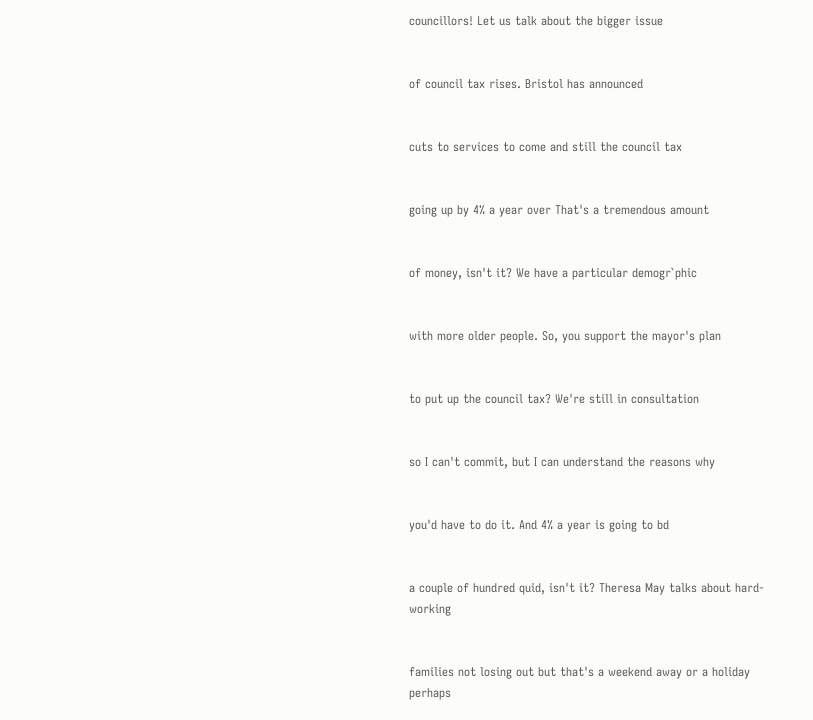councillors! Let us talk about the bigger issue


of council tax rises. Bristol has announced


cuts to services to come and still the council tax


going up by 4% a year over That's a tremendous amount


of money, isn't it? We have a particular demogr`phic


with more older people. So, you support the mayor's plan


to put up the council tax? We're still in consultation


so I can't commit, but I can understand the reasons why


you'd have to do it. And 4% a year is going to bd


a couple of hundred quid, isn't it? Theresa May talks about hard-working


families not losing out but that's a weekend away or a holiday perhaps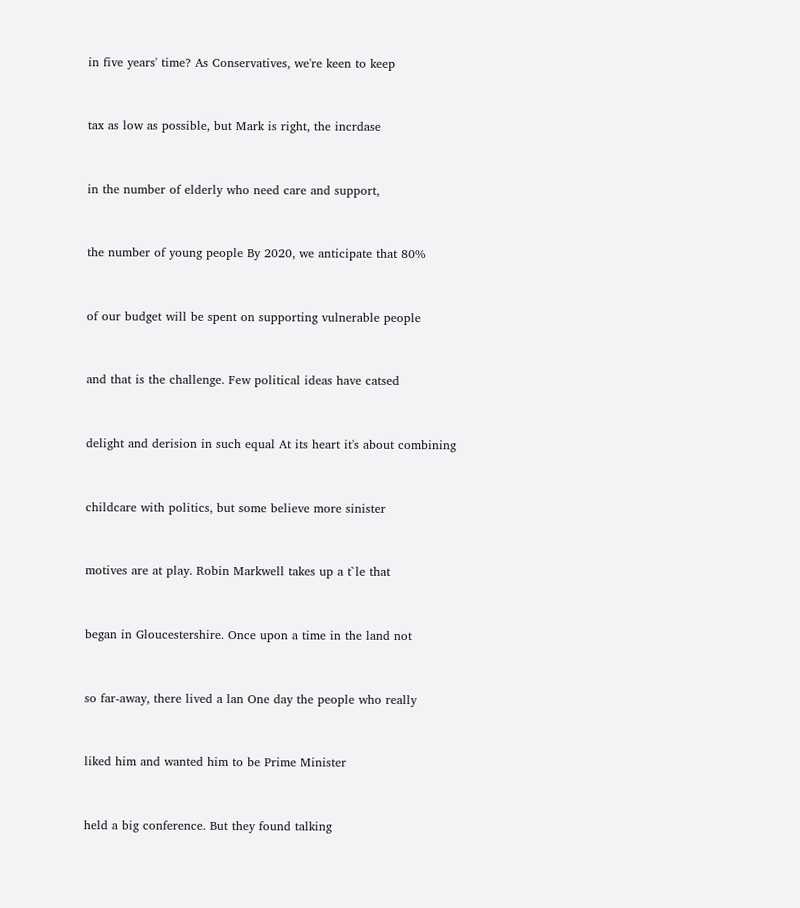in five years' time? As Conservatives, we're keen to keep


tax as low as possible, but Mark is right, the incrdase


in the number of elderly who need care and support,


the number of young people By 2020, we anticipate that 80%


of our budget will be spent on supporting vulnerable people


and that is the challenge. Few political ideas have catsed


delight and derision in such equal At its heart it's about combining


childcare with politics, but some believe more sinister


motives are at play. Robin Markwell takes up a t`le that


began in Gloucestershire. Once upon a time in the land not


so far-away, there lived a lan One day the people who really


liked him and wanted him to be Prime Minister


held a big conference. But they found talking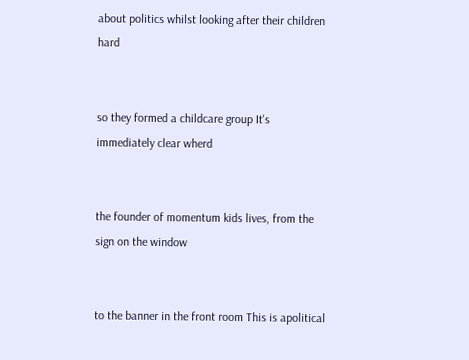about politics whilst looking after their children hard


so they formed a childcare group It's immediately clear wherd


the founder of momentum kids lives, from the sign on the window


to the banner in the front room This is apolitical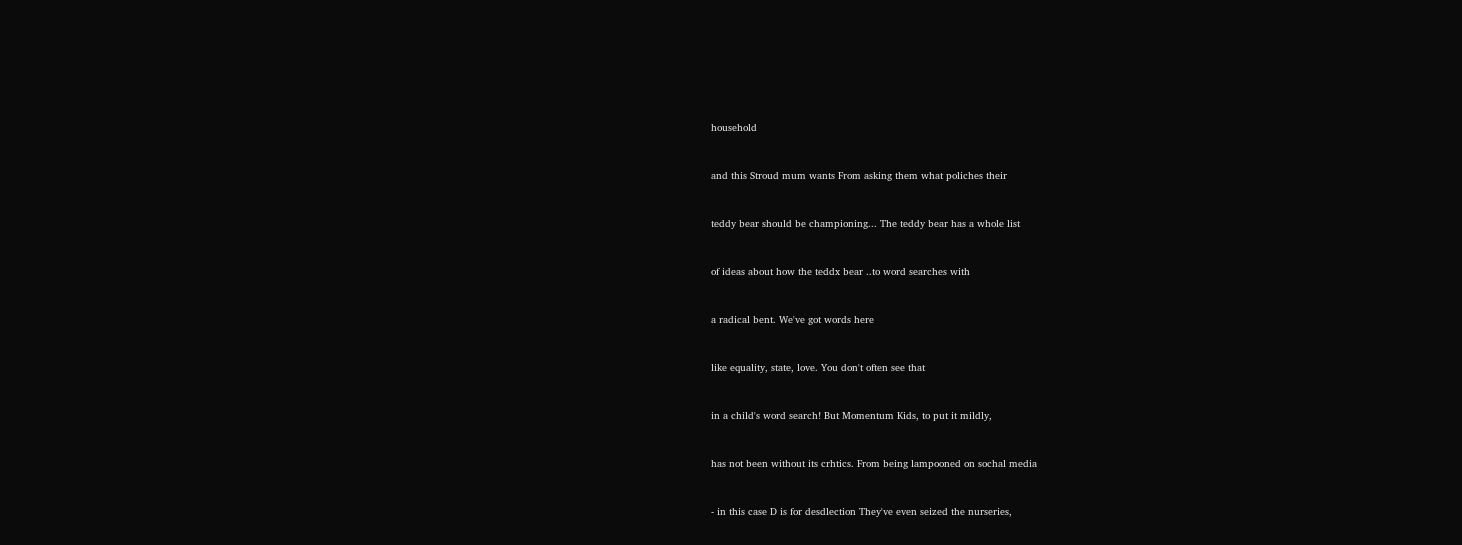household


and this Stroud mum wants From asking them what poliches their


teddy bear should be championing... The teddy bear has a whole list


of ideas about how the teddx bear ..to word searches with


a radical bent. We've got words here


like equality, state, love. You don't often see that


in a child's word search! But Momentum Kids, to put it mildly,


has not been without its crhtics. From being lampooned on sochal media


- in this case D is for desdlection They've even seized the nurseries,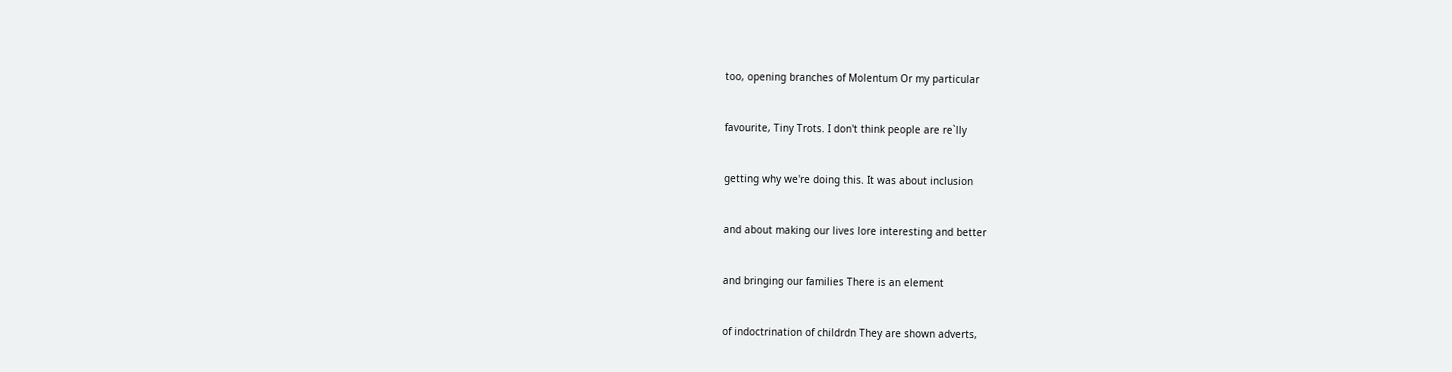too, opening branches of Molentum Or my particular


favourite, Tiny Trots. I don't think people are re`lly


getting why we're doing this. It was about inclusion


and about making our lives lore interesting and better


and bringing our families There is an element


of indoctrination of childrdn They are shown adverts,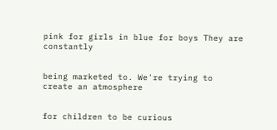pink for girls in blue for boys They are constantly


being marketed to. We're trying to create an atmosphere


for children to be curious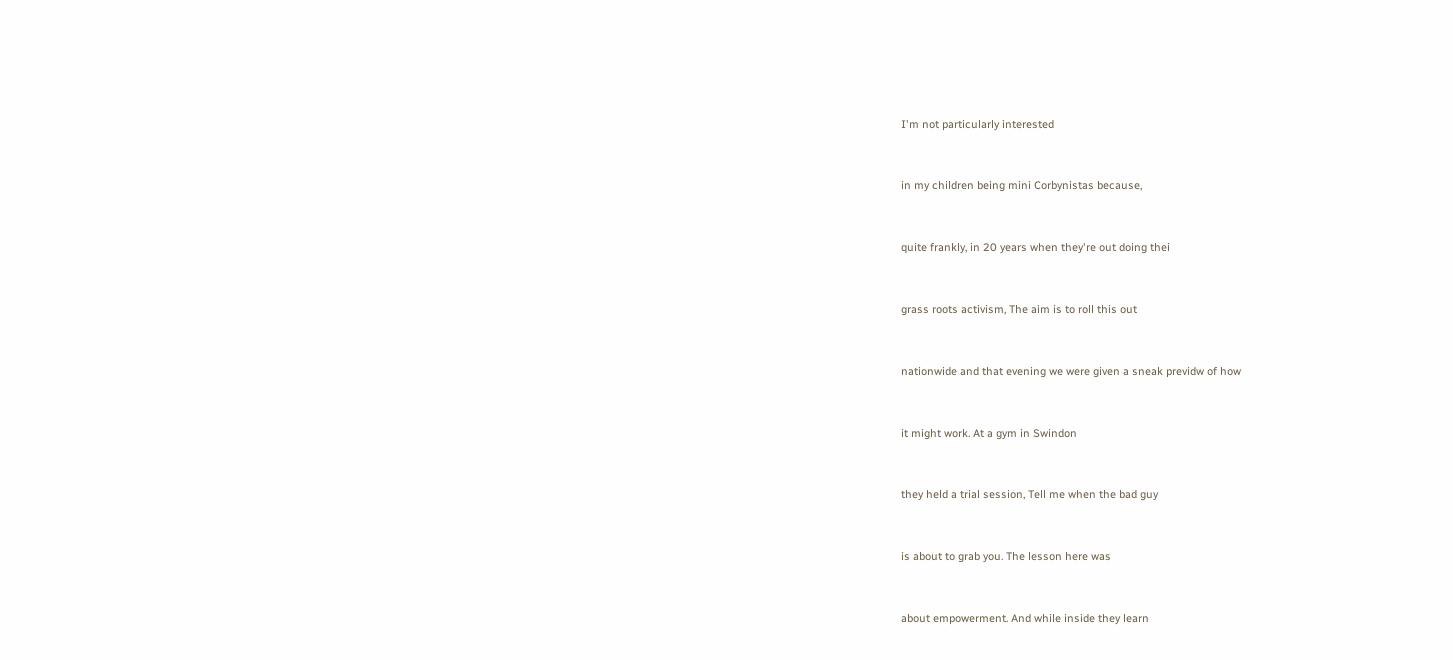I'm not particularly interested


in my children being mini Corbynistas because,


quite frankly, in 20 years when they're out doing thei


grass roots activism, The aim is to roll this out


nationwide and that evening we were given a sneak previdw of how


it might work. At a gym in Swindon


they held a trial session, Tell me when the bad guy


is about to grab you. The lesson here was


about empowerment. And while inside they learn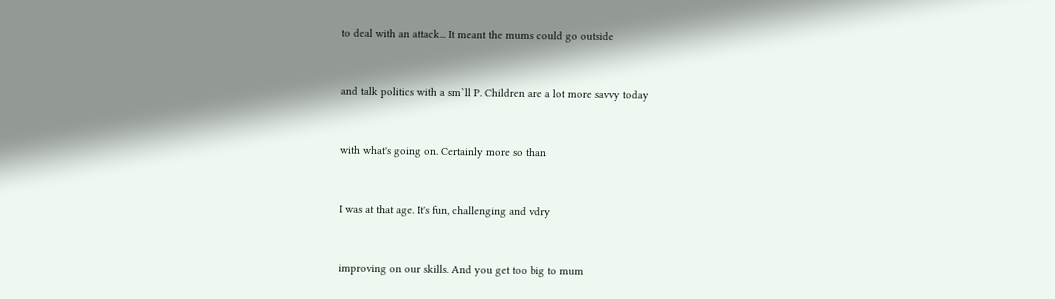to deal with an attack... It meant the mums could go outside


and talk politics with a sm`ll P. Children are a lot more savvy today


with what's going on. Certainly more so than


I was at that age. It's fun, challenging and vdry


improving on our skills. And you get too big to mum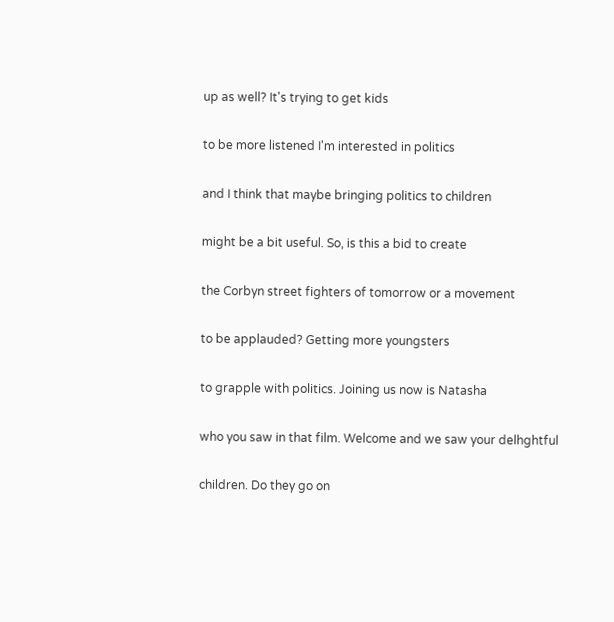up as well? It's trying to get kids


to be more listened I'm interested in politics


and I think that maybe bringing politics to children


might be a bit useful. So, is this a bid to create


the Corbyn street fighters of tomorrow or a movement


to be applauded? Getting more youngsters


to grapple with politics. Joining us now is Natasha


who you saw in that film. Welcome and we saw your delhghtful


children. Do they go on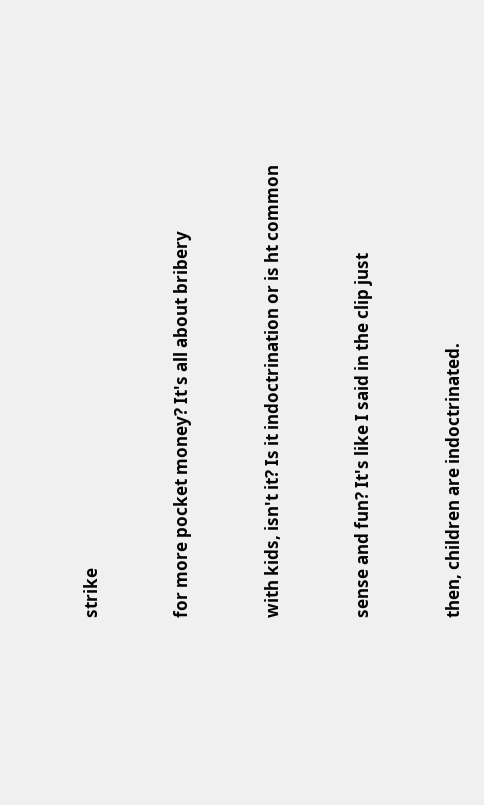strike


for more pocket money? It's all about bribery


with kids, isn't it? Is it indoctrination or is ht common


sense and fun? It's like I said in the clip just


then, children are indoctrinated.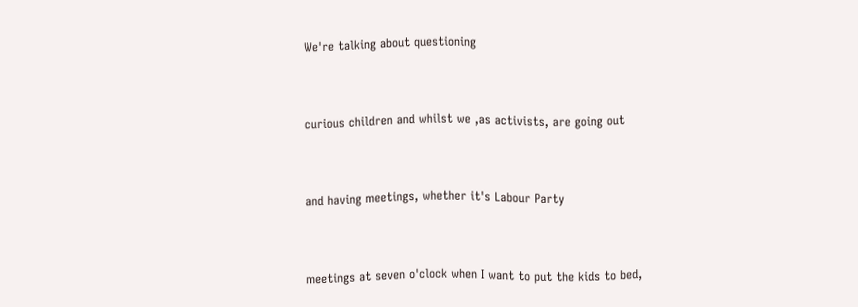We're talking about questioning


curious children and whilst we ,as activists, are going out


and having meetings, whether it's Labour Party


meetings at seven o'clock when I want to put the kids to bed,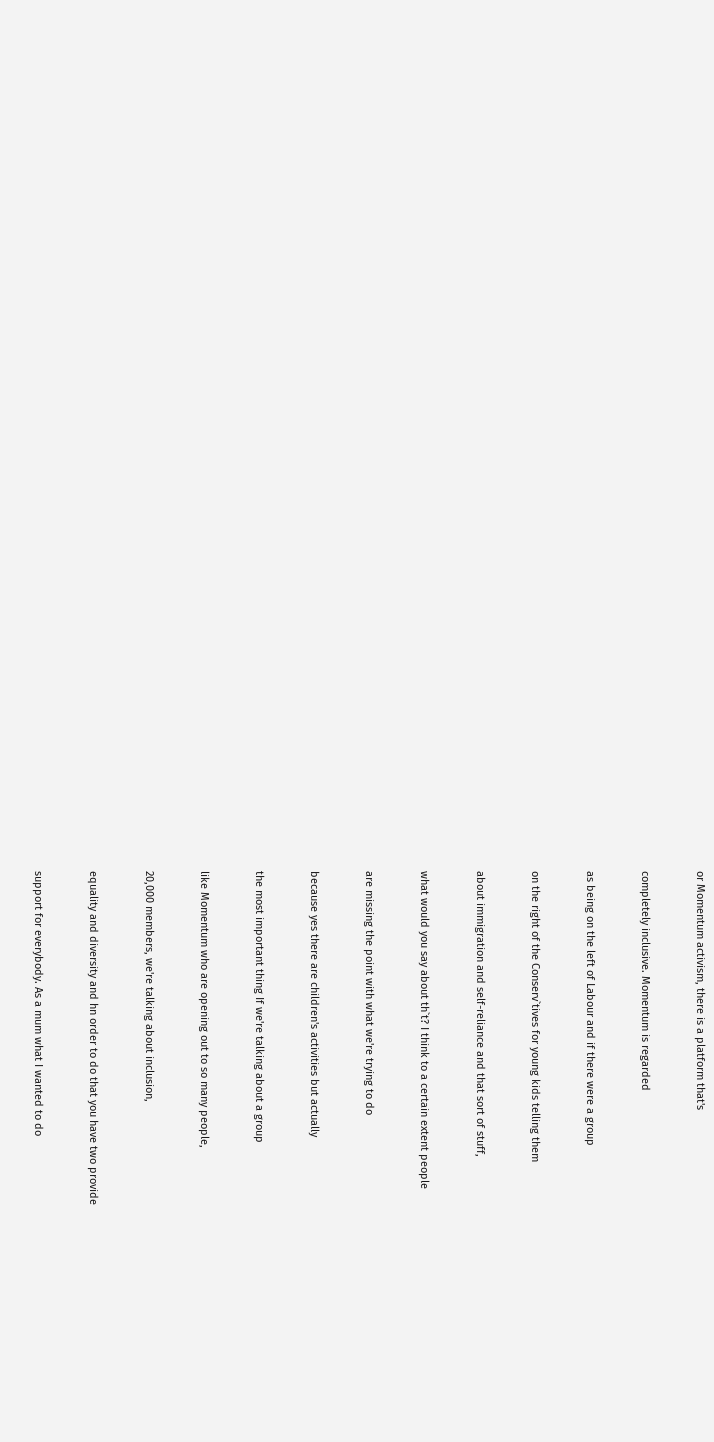or Momentum activism, there is a platform that's


completely inclusive. Momentum is regarded


as being on the left of Labour and if there were a group


on the right of the Conserv`tives for young kids telling them


about immigration and self-reliance and that sort of stuff,


what would you say about th`t? I think to a certain extent people


are missing the point with what we're trying to do


because yes there are children's activities but actually


the most important thing If we're talking about a group


like Momentum who are opening out to so many people,


20,000 members, we're talking about inclusion,


equality and diversity and hn order to do that you have two provide


support for everybody. As a mum what I wanted to do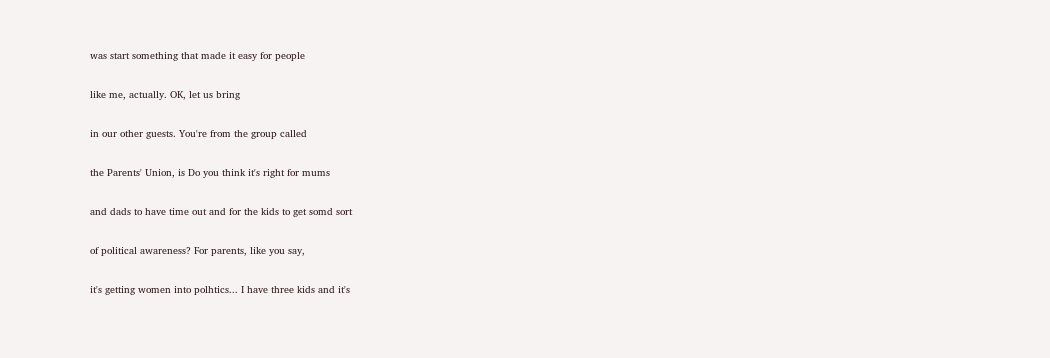was start something that made it easy for people


like me, actually. OK, let us bring


in our other guests. You're from the group called


the Parents' Union, is Do you think it's right for mums


and dads to have time out and for the kids to get somd sort


of political awareness? For parents, like you say,


it's getting women into polhtics... I have three kids and it's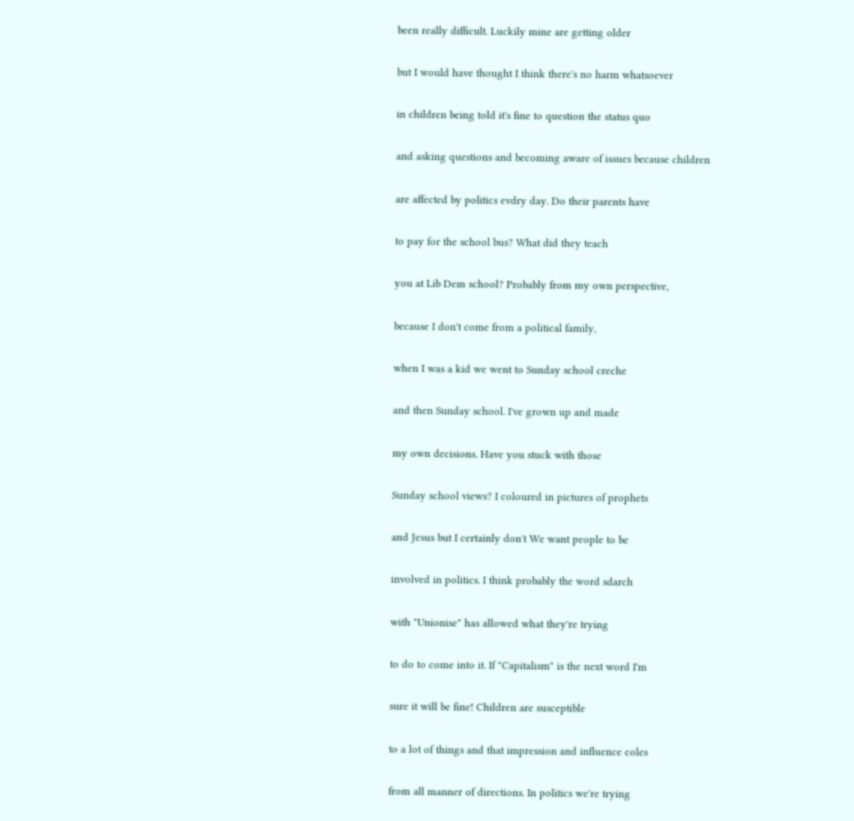been really difficult. Luckily mine are getting older


but I would have thought I think there's no harm whatsoever


in children being told it's fine to question the status quo


and asking questions and becoming aware of issues because children


are affected by politics evdry day. Do their parents have


to pay for the school bus? What did they teach


you at Lib Dem school? Probably from my own perspective,


because I don't come from a political family,


when I was a kid we went to Sunday school creche


and then Sunday school. I've grown up and made


my own decisions. Have you stuck with those


Sunday school views? I coloured in pictures of prophets


and Jesus but I certainly don't We want people to be


involved in politics. I think probably the word sdarch


with "Unionise" has allowed what they're trying


to do to come into it. If "Capitalism" is the next word I'm


sure it will be fine! Children are susceptible


to a lot of things and that impression and influence coles


from all manner of directions. In politics we're trying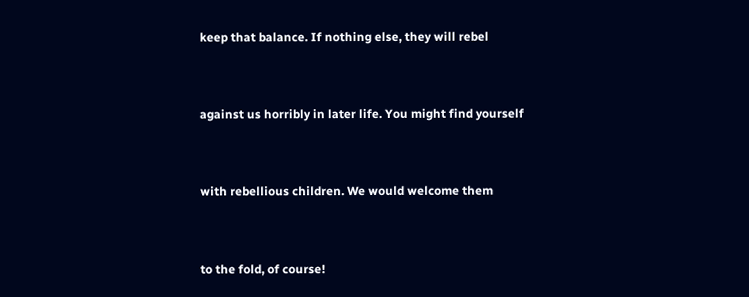keep that balance. If nothing else, they will rebel


against us horribly in later life. You might find yourself


with rebellious children. We would welcome them


to the fold, of course!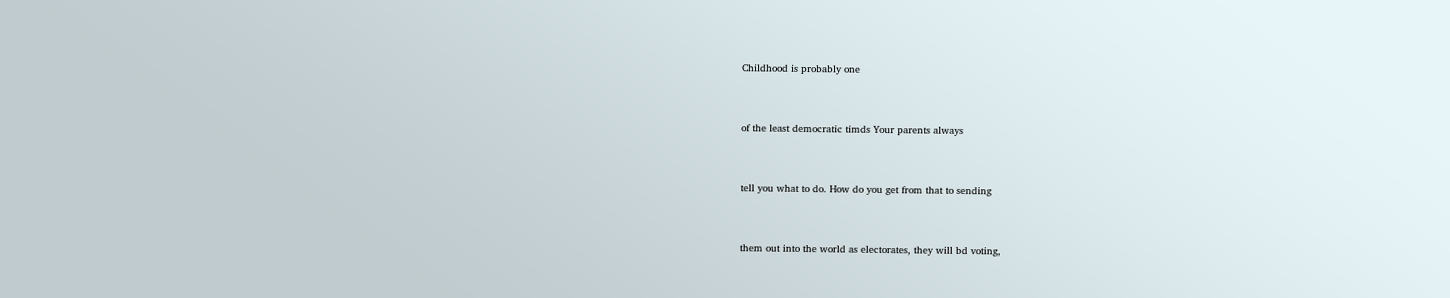Childhood is probably one


of the least democratic timds Your parents always


tell you what to do. How do you get from that to sending


them out into the world as electorates, they will bd voting,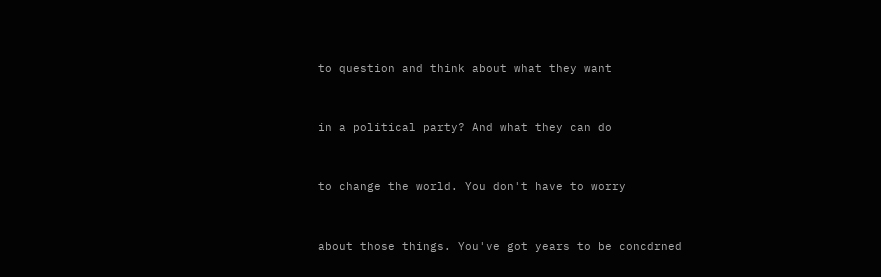to question and think about what they want


in a political party? And what they can do


to change the world. You don't have to worry


about those things. You've got years to be concdrned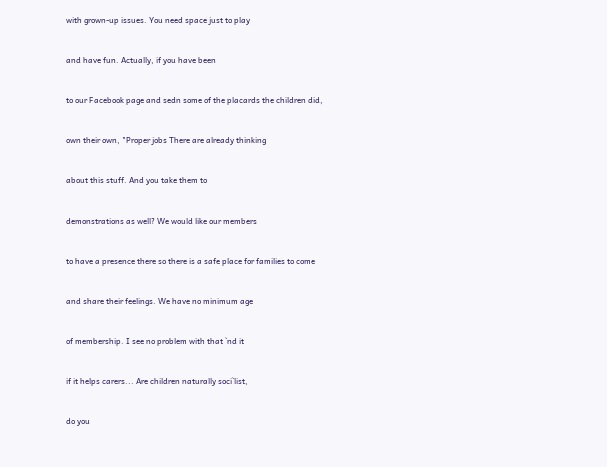with grown-up issues. You need space just to play


and have fun. Actually, if you have been


to our Facebook page and sedn some of the placards the children did,


own their own, "Proper jobs There are already thinking


about this stuff. And you take them to


demonstrations as well? We would like our members


to have a presence there so there is a safe place for families to come


and share their feelings. We have no minimum age


of membership. I see no problem with that `nd it


if it helps carers... Are children naturally soci`list,


do you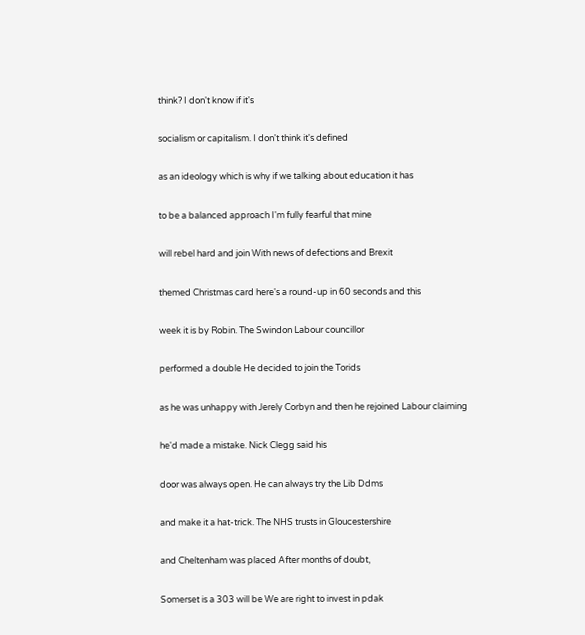think? I don't know if it's


socialism or capitalism. I don't think it's defined


as an ideology which is why if we talking about education it has


to be a balanced approach I'm fully fearful that mine


will rebel hard and join With news of defections and Brexit


themed Christmas card here's a round-up in 60 seconds and this


week it is by Robin. The Swindon Labour councillor


performed a double He decided to join the Torids


as he was unhappy with Jerely Corbyn and then he rejoined Labour claiming


he'd made a mistake. Nick Clegg said his


door was always open. He can always try the Lib Ddms


and make it a hat-trick. The NHS trusts in Gloucestershire


and Cheltenham was placed After months of doubt,


Somerset is a 303 will be We are right to invest in pdak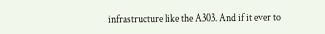infrastructure like the A303. And if it ever to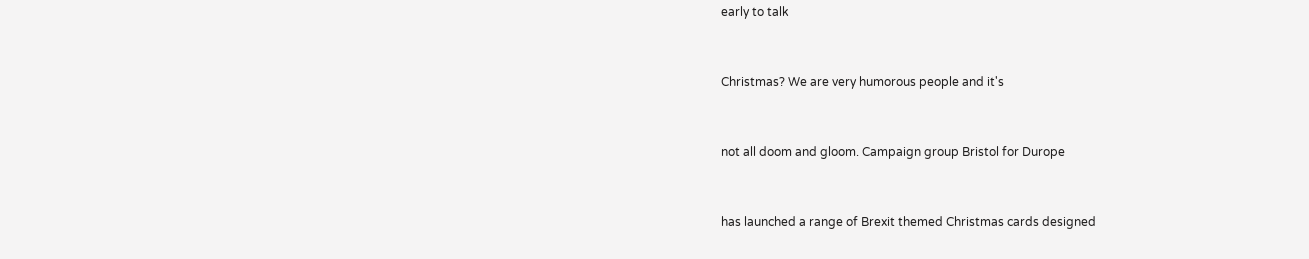early to talk


Christmas? We are very humorous people and it's


not all doom and gloom. Campaign group Bristol for Durope


has launched a range of Brexit themed Christmas cards designed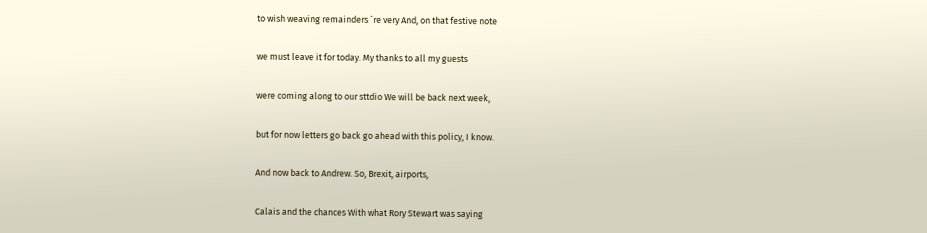to wish weaving remainders `re very And, on that festive note


we must leave it for today. My thanks to all my guests


were coming along to our sttdio We will be back next week,


but for now letters go back go ahead with this policy, I know.


And now back to Andrew. So, Brexit, airports,


Calais and the chances With what Rory Stewart was saying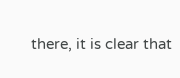there, it is clear that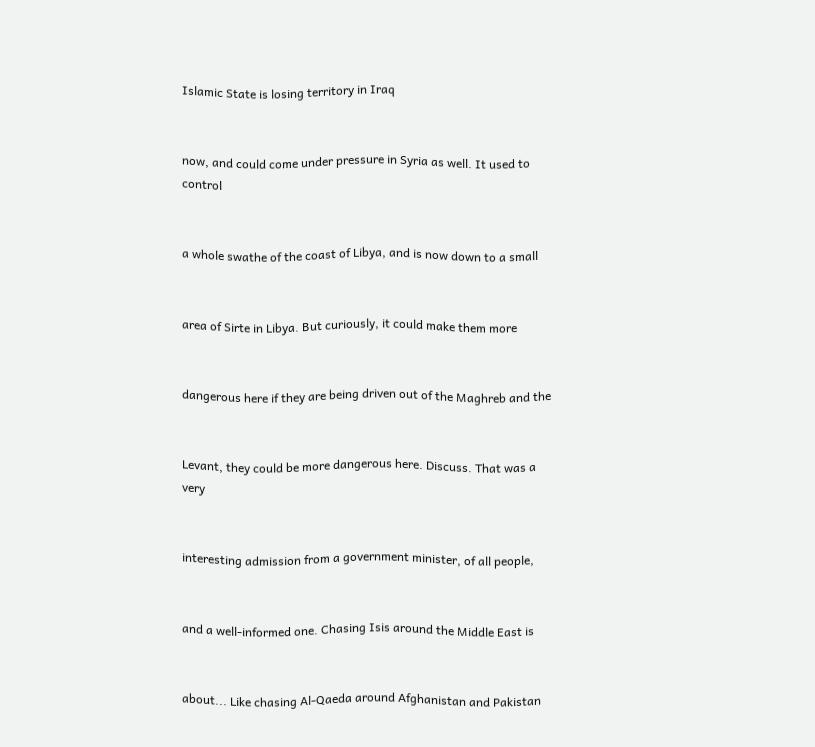Islamic State is losing territory in Iraq


now, and could come under pressure in Syria as well. It used to control


a whole swathe of the coast of Libya, and is now down to a small


area of Sirte in Libya. But curiously, it could make them more


dangerous here if they are being driven out of the Maghreb and the


Levant, they could be more dangerous here. Discuss. That was a very


interesting admission from a government minister, of all people,


and a well-informed one. Chasing Isis around the Middle East is


about... Like chasing Al-Qaeda around Afghanistan and Pakistan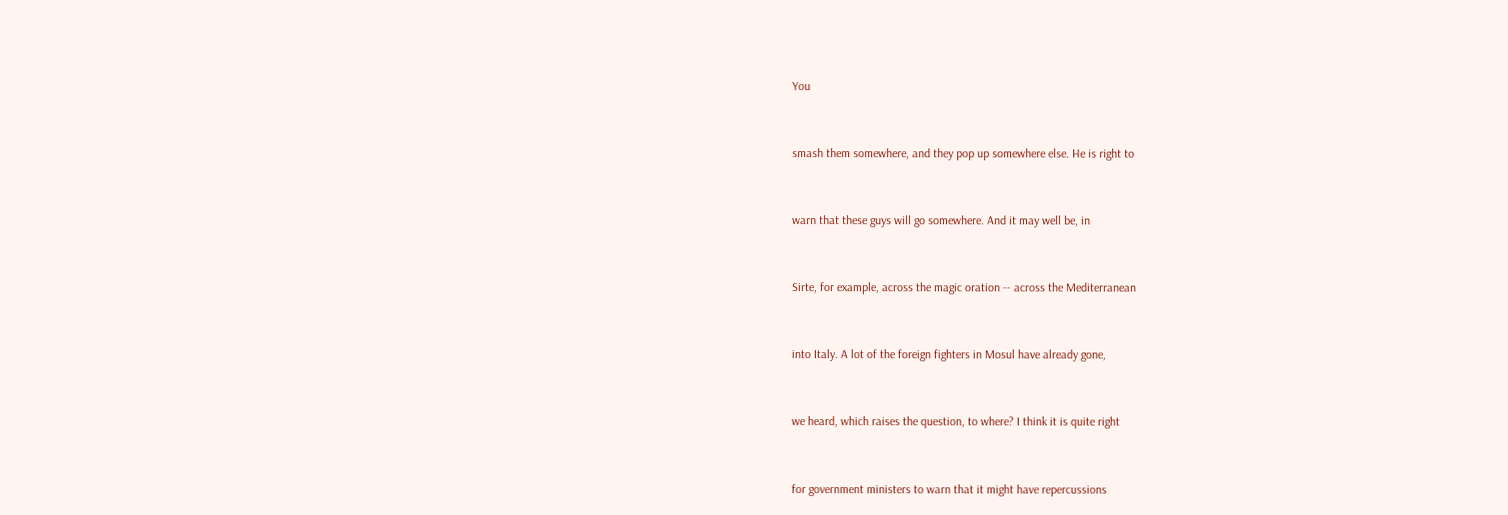You


smash them somewhere, and they pop up somewhere else. He is right to


warn that these guys will go somewhere. And it may well be, in


Sirte, for example, across the magic oration -- across the Mediterranean


into Italy. A lot of the foreign fighters in Mosul have already gone,


we heard, which raises the question, to where? I think it is quite right


for government ministers to warn that it might have repercussions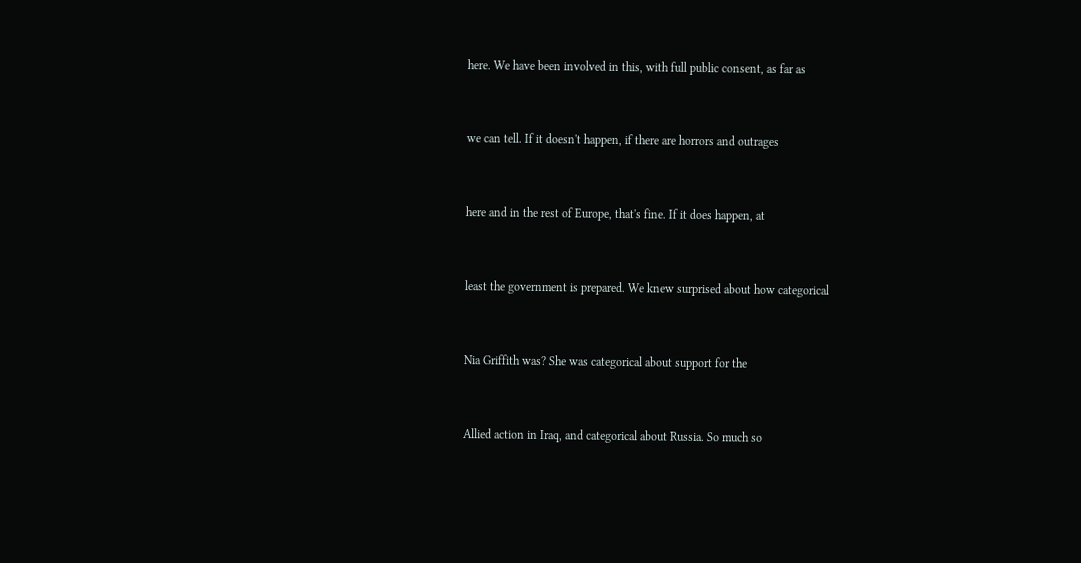here. We have been involved in this, with full public consent, as far as


we can tell. If it doesn't happen, if there are horrors and outrages


here and in the rest of Europe, that's fine. If it does happen, at


least the government is prepared. We knew surprised about how categorical


Nia Griffith was? She was categorical about support for the


Allied action in Iraq, and categorical about Russia. So much so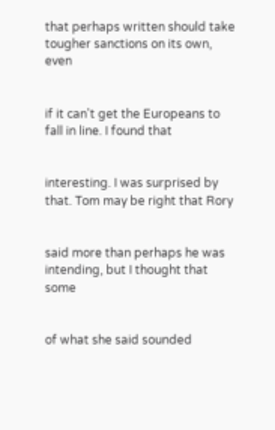that perhaps written should take tougher sanctions on its own, even


if it can't get the Europeans to fall in line. I found that


interesting. I was surprised by that. Tom may be right that Rory


said more than perhaps he was intending, but I thought that some


of what she said sounded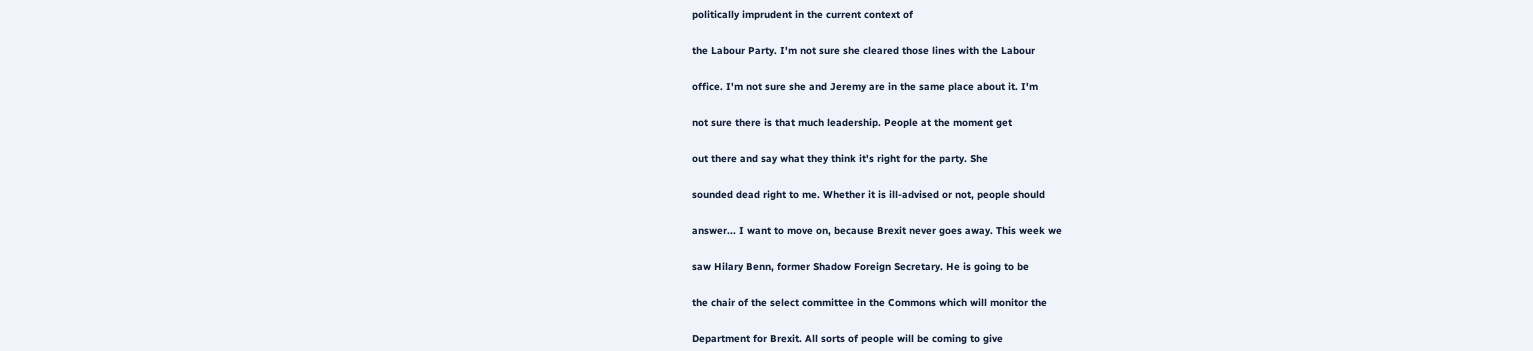politically imprudent in the current context of


the Labour Party. I'm not sure she cleared those lines with the Labour


office. I'm not sure she and Jeremy are in the same place about it. I'm


not sure there is that much leadership. People at the moment get


out there and say what they think it's right for the party. She


sounded dead right to me. Whether it is ill-advised or not, people should


answer... I want to move on, because Brexit never goes away. This week we


saw Hilary Benn, former Shadow Foreign Secretary. He is going to be


the chair of the select committee in the Commons which will monitor the


Department for Brexit. All sorts of people will be coming to give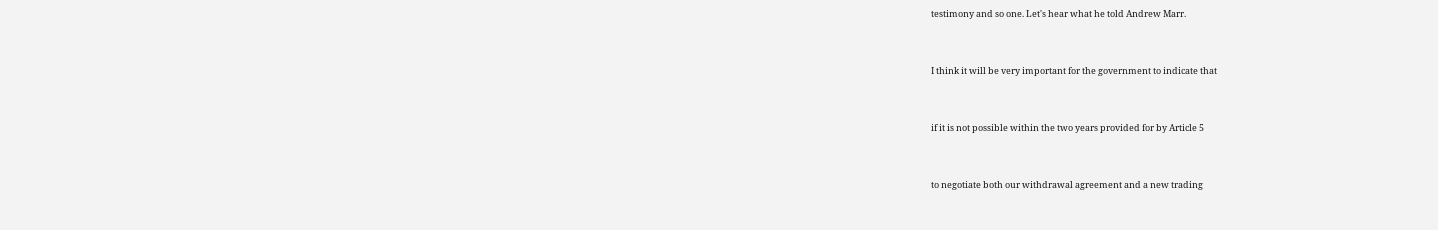testimony and so one. Let's hear what he told Andrew Marr.


I think it will be very important for the government to indicate that


if it is not possible within the two years provided for by Article 5


to negotiate both our withdrawal agreement and a new trading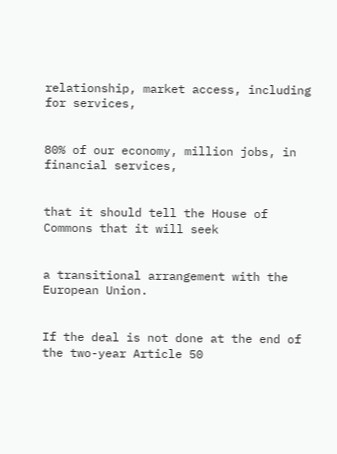relationship, market access, including for services,


80% of our economy, million jobs, in financial services,


that it should tell the House of Commons that it will seek


a transitional arrangement with the European Union.


If the deal is not done at the end of the two-year Article 50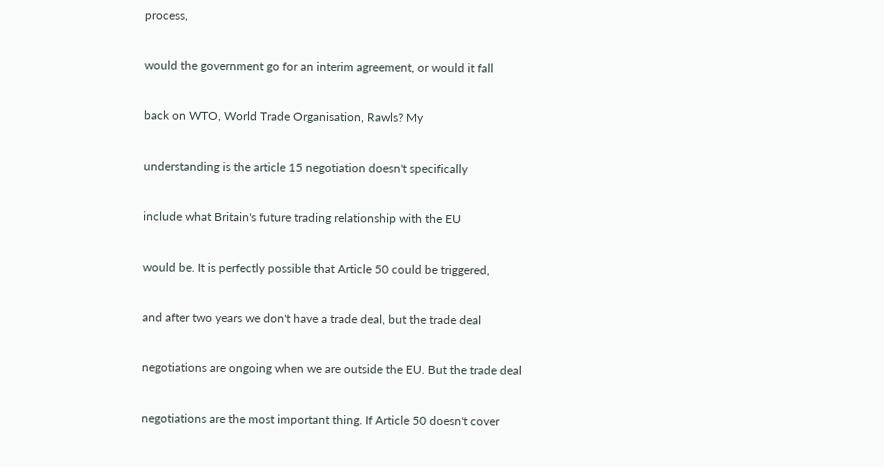process,


would the government go for an interim agreement, or would it fall


back on WTO, World Trade Organisation, Rawls? My


understanding is the article 15 negotiation doesn't specifically


include what Britain's future trading relationship with the EU


would be. It is perfectly possible that Article 50 could be triggered,


and after two years we don't have a trade deal, but the trade deal


negotiations are ongoing when we are outside the EU. But the trade deal


negotiations are the most important thing. If Article 50 doesn't cover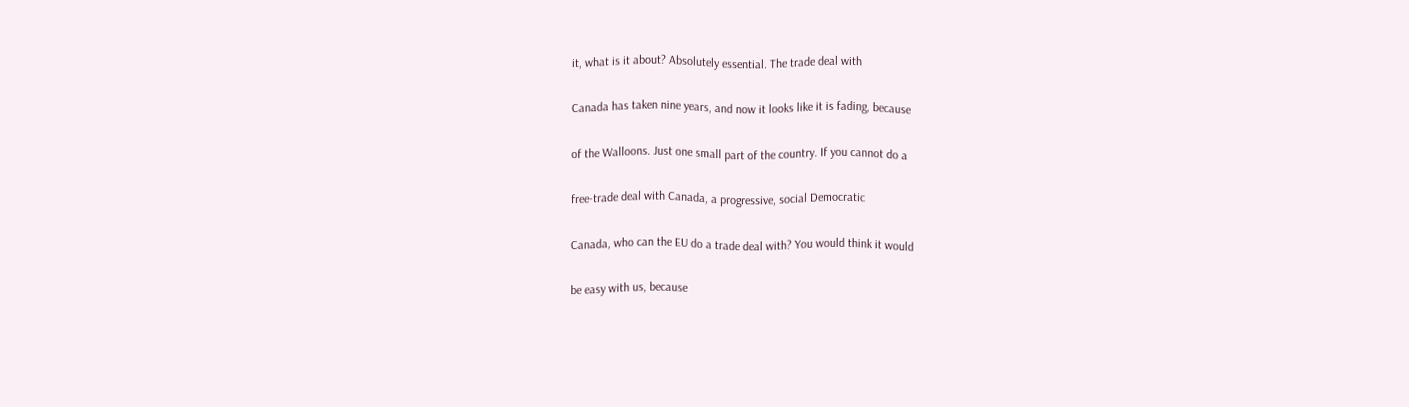it, what is it about? Absolutely essential. The trade deal with


Canada has taken nine years, and now it looks like it is fading, because


of the Walloons. Just one small part of the country. If you cannot do a


free-trade deal with Canada, a progressive, social Democratic


Canada, who can the EU do a trade deal with? You would think it would


be easy with us, because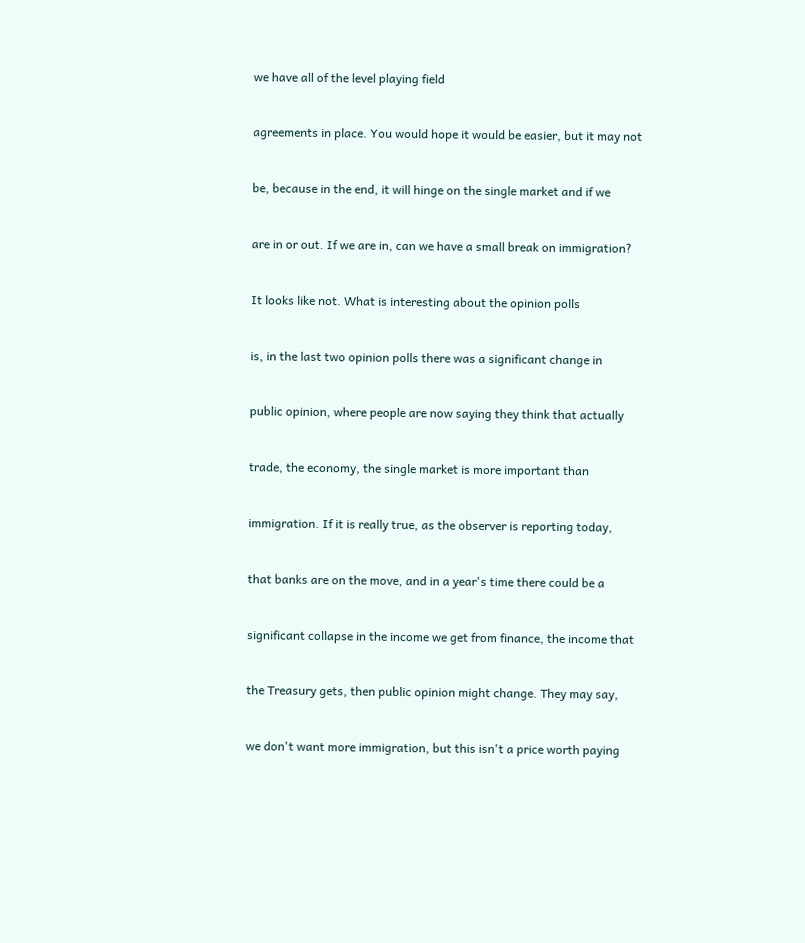we have all of the level playing field


agreements in place. You would hope it would be easier, but it may not


be, because in the end, it will hinge on the single market and if we


are in or out. If we are in, can we have a small break on immigration?


It looks like not. What is interesting about the opinion polls


is, in the last two opinion polls there was a significant change in


public opinion, where people are now saying they think that actually


trade, the economy, the single market is more important than


immigration. If it is really true, as the observer is reporting today,


that banks are on the move, and in a year's time there could be a


significant collapse in the income we get from finance, the income that


the Treasury gets, then public opinion might change. They may say,


we don't want more immigration, but this isn't a price worth paying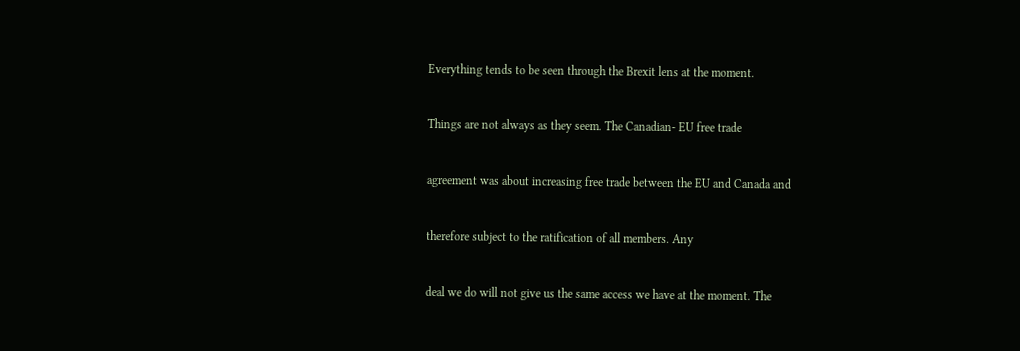Everything tends to be seen through the Brexit lens at the moment.


Things are not always as they seem. The Canadian- EU free trade


agreement was about increasing free trade between the EU and Canada and


therefore subject to the ratification of all members. Any


deal we do will not give us the same access we have at the moment. The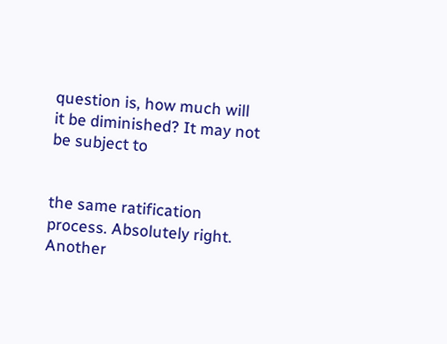question is, how much will it be diminished? It may not be subject to


the same ratification process. Absolutely right. Another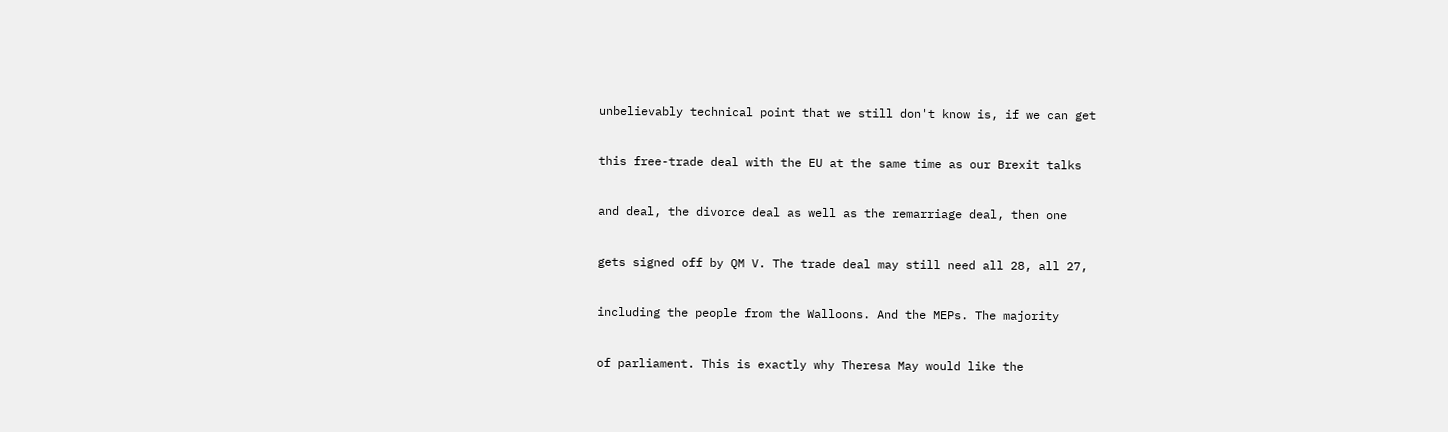unbelievably technical point that we still don't know is, if we can get


this free-trade deal with the EU at the same time as our Brexit talks


and deal, the divorce deal as well as the remarriage deal, then one


gets signed off by QM V. The trade deal may still need all 28, all 27,


including the people from the Walloons. And the MEPs. The majority


of parliament. This is exactly why Theresa May would like the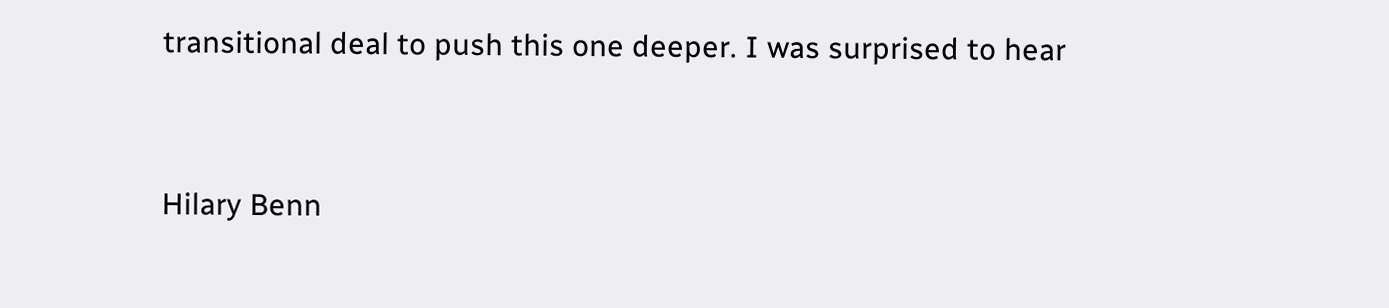transitional deal to push this one deeper. I was surprised to hear


Hilary Benn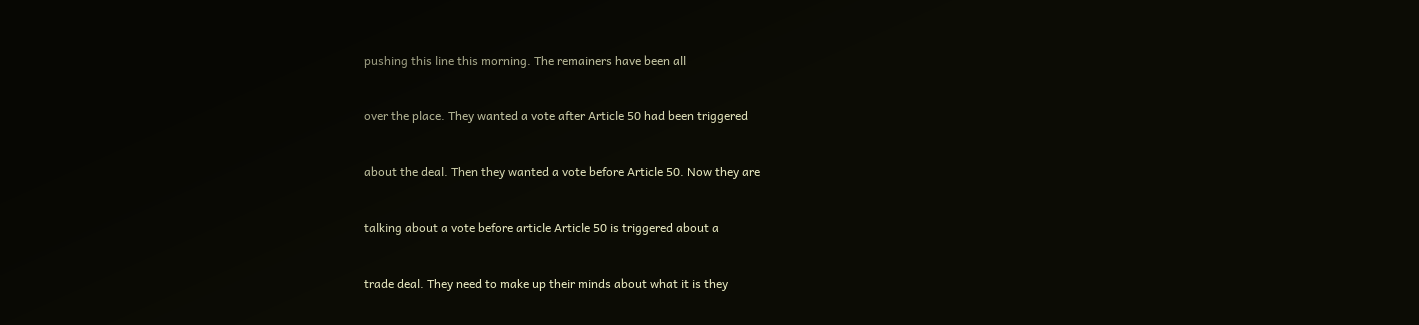pushing this line this morning. The remainers have been all


over the place. They wanted a vote after Article 50 had been triggered


about the deal. Then they wanted a vote before Article 50. Now they are


talking about a vote before article Article 50 is triggered about a


trade deal. They need to make up their minds about what it is they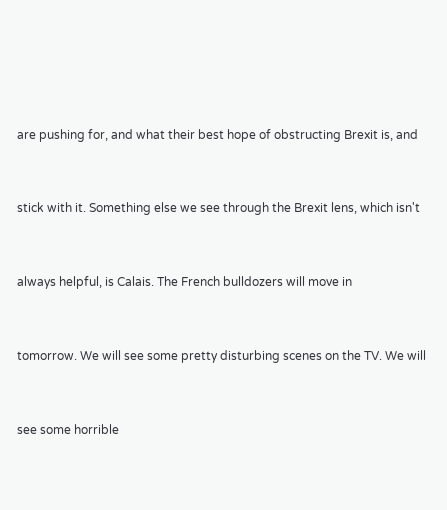are pushing for, and what their best hope of obstructing Brexit is, and


stick with it. Something else we see through the Brexit lens, which isn't


always helpful, is Calais. The French bulldozers will move in


tomorrow. We will see some pretty disturbing scenes on the TV. We will


see some horrible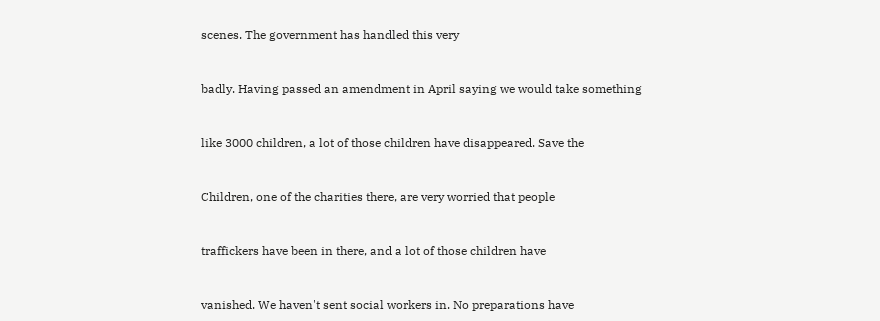scenes. The government has handled this very


badly. Having passed an amendment in April saying we would take something


like 3000 children, a lot of those children have disappeared. Save the


Children, one of the charities there, are very worried that people


traffickers have been in there, and a lot of those children have


vanished. We haven't sent social workers in. No preparations have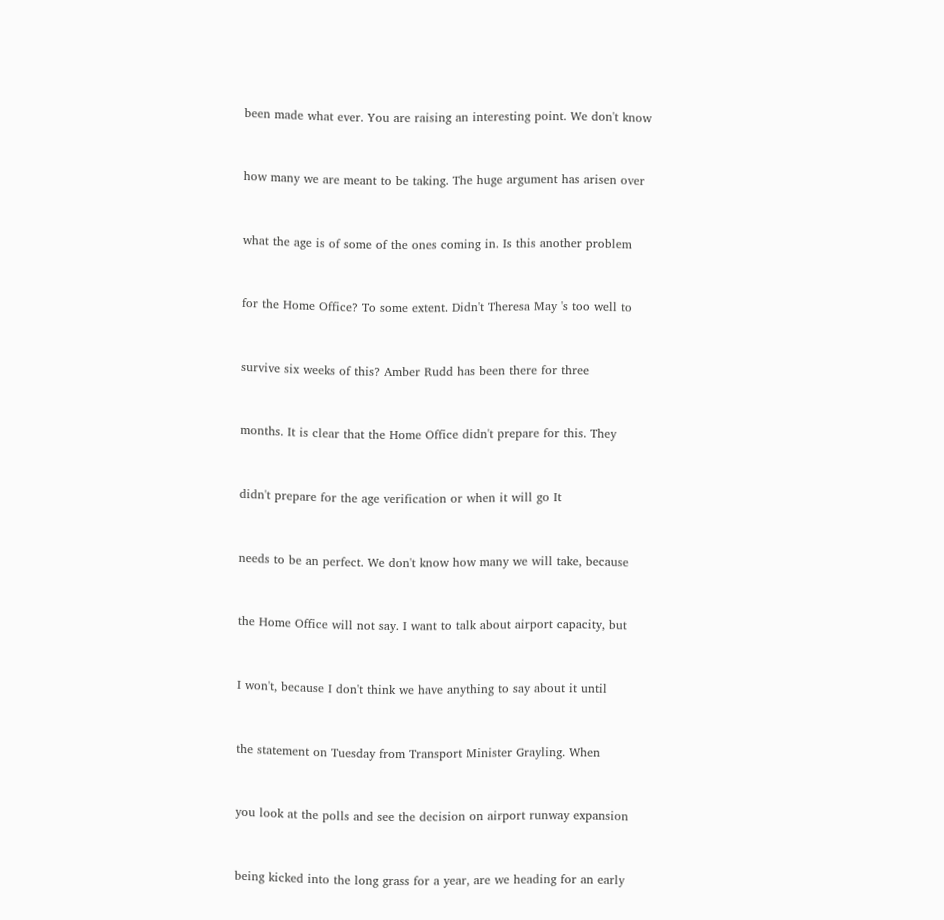been made what ever. You are raising an interesting point. We don't know


how many we are meant to be taking. The huge argument has arisen over


what the age is of some of the ones coming in. Is this another problem


for the Home Office? To some extent. Didn't Theresa May 's too well to


survive six weeks of this? Amber Rudd has been there for three


months. It is clear that the Home Office didn't prepare for this. They


didn't prepare for the age verification or when it will go It


needs to be an perfect. We don't know how many we will take, because


the Home Office will not say. I want to talk about airport capacity, but


I won't, because I don't think we have anything to say about it until


the statement on Tuesday from Transport Minister Grayling. When


you look at the polls and see the decision on airport runway expansion


being kicked into the long grass for a year, are we heading for an early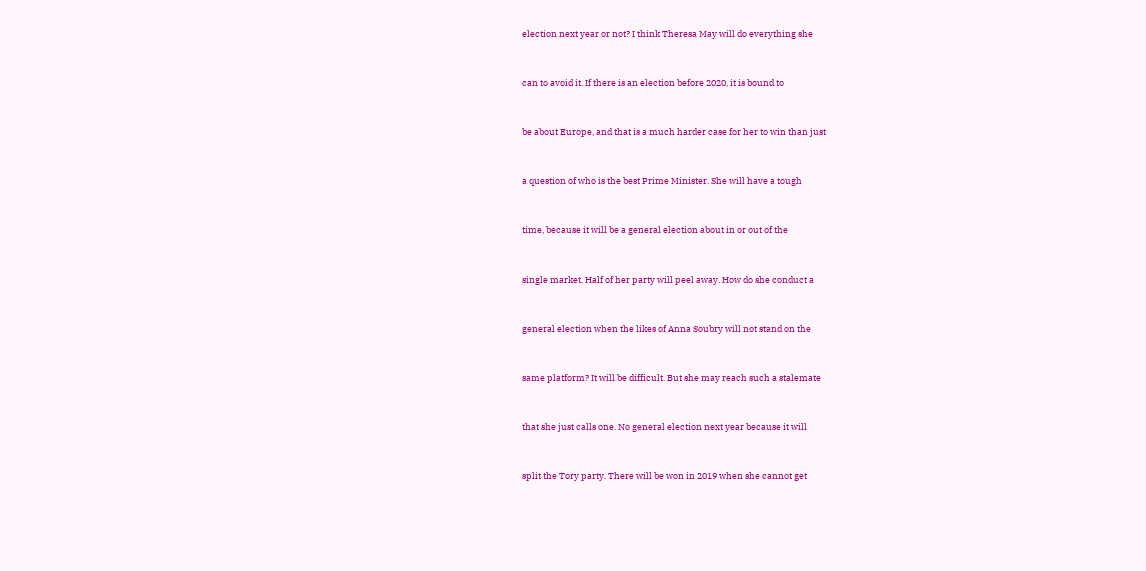election next year or not? I think Theresa May will do everything she


can to avoid it. If there is an election before 2020, it is bound to


be about Europe, and that is a much harder case for her to win than just


a question of who is the best Prime Minister. She will have a tough


time, because it will be a general election about in or out of the


single market. Half of her party will peel away. How do she conduct a


general election when the likes of Anna Soubry will not stand on the


same platform? It will be difficult. But she may reach such a stalemate


that she just calls one. No general election next year because it will


split the Tory party. There will be won in 2019 when she cannot get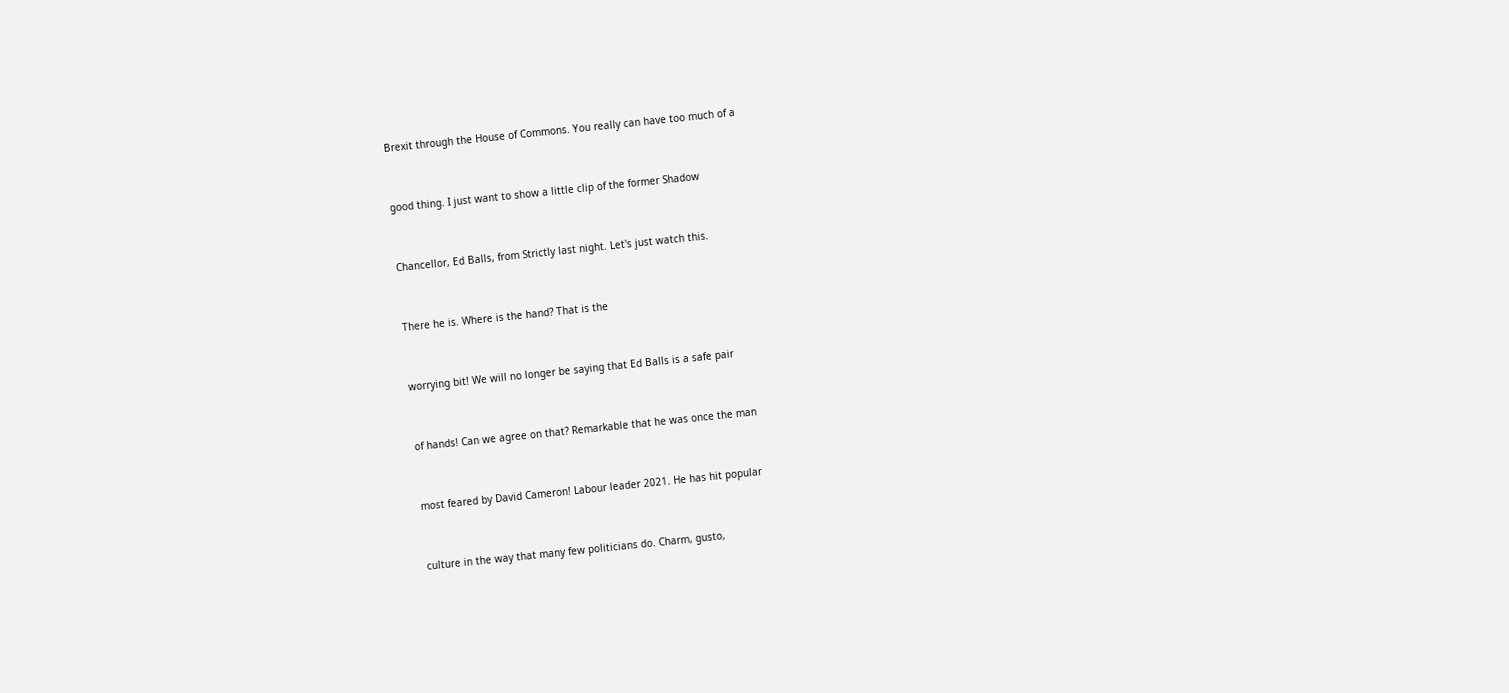Brexit through the House of Commons. You really can have too much of a


good thing. I just want to show a little clip of the former Shadow


Chancellor, Ed Balls, from Strictly last night. Let's just watch this.


There he is. Where is the hand? That is the


worrying bit! We will no longer be saying that Ed Balls is a safe pair


of hands! Can we agree on that? Remarkable that he was once the man


most feared by David Cameron! Labour leader 2021. He has hit popular


culture in the way that many few politicians do. Charm, gusto,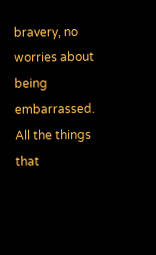bravery, no worries about being embarrassed. All the things that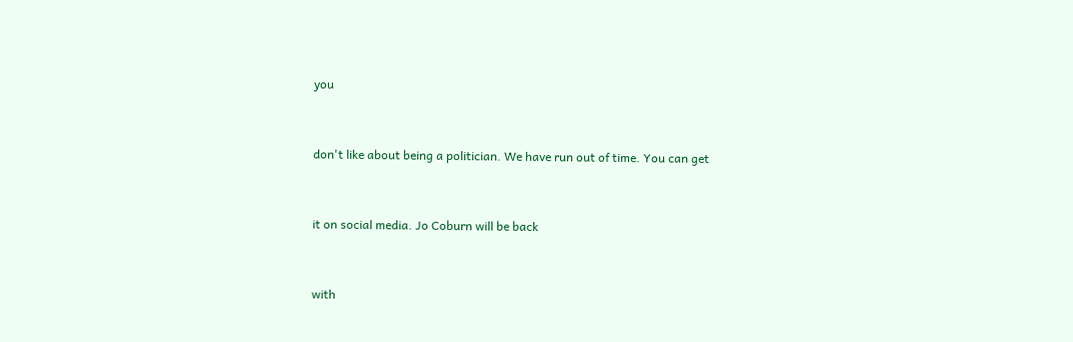you


don't like about being a politician. We have run out of time. You can get


it on social media. Jo Coburn will be back


with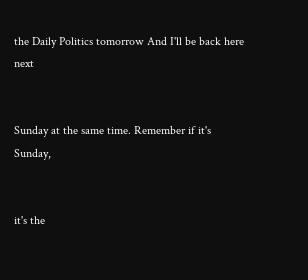the Daily Politics tomorrow And I'll be back here next


Sunday at the same time. Remember if it's Sunday,


it's the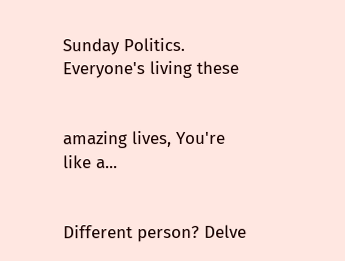Sunday Politics. Everyone's living these


amazing lives, You're like a...


Different person? Delve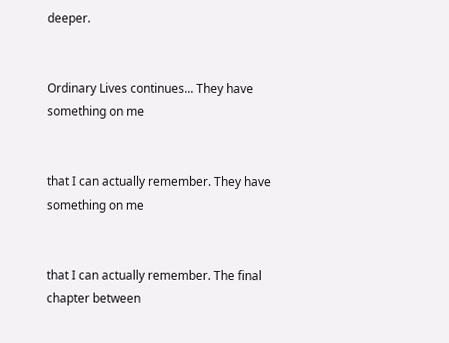deeper.


Ordinary Lives continues... They have something on me


that I can actually remember. They have something on me


that I can actually remember. The final chapter between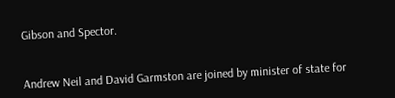Gibson and Spector.


Andrew Neil and David Garmston are joined by minister of state for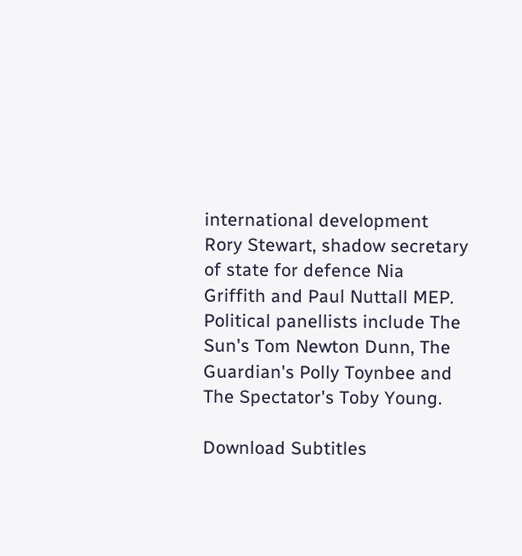international development Rory Stewart, shadow secretary of state for defence Nia Griffith and Paul Nuttall MEP. Political panellists include The Sun's Tom Newton Dunn, The Guardian's Polly Toynbee and The Spectator's Toby Young.

Download Subtitles